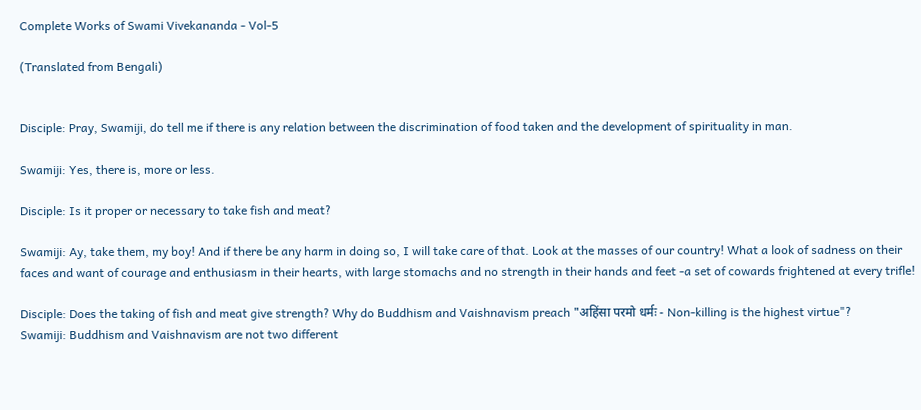Complete Works of Swami Vivekananda - Vol-5

(Translated from Bengali)


Disciple: Pray, Swamiji, do tell me if there is any relation between the discrimination of food taken and the development of spirituality in man.

Swamiji: Yes, there is, more or less.

Disciple: Is it proper or necessary to take fish and meat?

Swamiji: Ay, take them, my boy! And if there be any harm in doing so, I will take care of that. Look at the masses of our country! What a look of sadness on their faces and want of courage and enthusiasm in their hearts, with large stomachs and no strength in their hands and feet -a set of cowards frightened at every trifle!

Disciple: Does the taking of fish and meat give strength? Why do Buddhism and Vaishnavism preach "अहिंसा परमो धर्मः - Non-killing is the highest virtue"?
Swamiji: Buddhism and Vaishnavism are not two different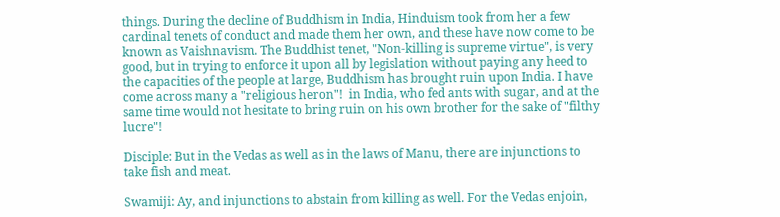things. During the decline of Buddhism in India, Hinduism took from her a few cardinal tenets of conduct and made them her own, and these have now come to be known as Vaishnavism. The Buddhist tenet, "Non-killing is supreme virtue", is very good, but in trying to enforce it upon all by legislation without paying any heed to the capacities of the people at large, Buddhism has brought ruin upon India. I have come across many a "religious heron"!  in India, who fed ants with sugar, and at the same time would not hesitate to bring ruin on his own brother for the sake of "filthy lucre"!

Disciple: But in the Vedas as well as in the laws of Manu, there are injunctions to take fish and meat.

Swamiji: Ay, and injunctions to abstain from killing as well. For the Vedas enjoin,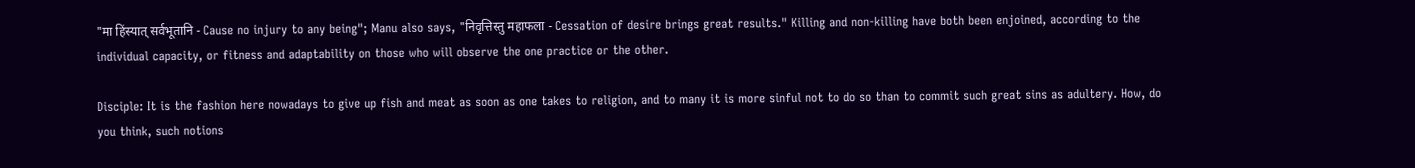"मा हिंस्यात् सर्वभूतानि - Cause no injury to any being"; Manu also says, "निवृत्तिस्तु महाफला - Cessation of desire brings great results." Killing and non-killing have both been enjoined, according to the individual capacity, or fitness and adaptability on those who will observe the one practice or the other.

Disciple: It is the fashion here nowadays to give up fish and meat as soon as one takes to religion, and to many it is more sinful not to do so than to commit such great sins as adultery. How, do you think, such notions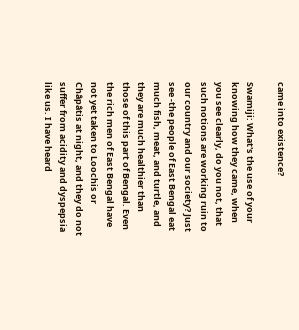came into existence?

Swamiji: What's the use of your knowing how they came, when you see clearly, do you not, that such notions are working ruin to our country and our society? Just see -the people of East Bengal eat much fish, meat, and turtle, and they are much healthier than those of this part of Bengal. Even the rich men of East Bengal have not yet taken to Loochis or Châpâtis at night, and they do not suffer from acidity and dyspepsia like us. I have heard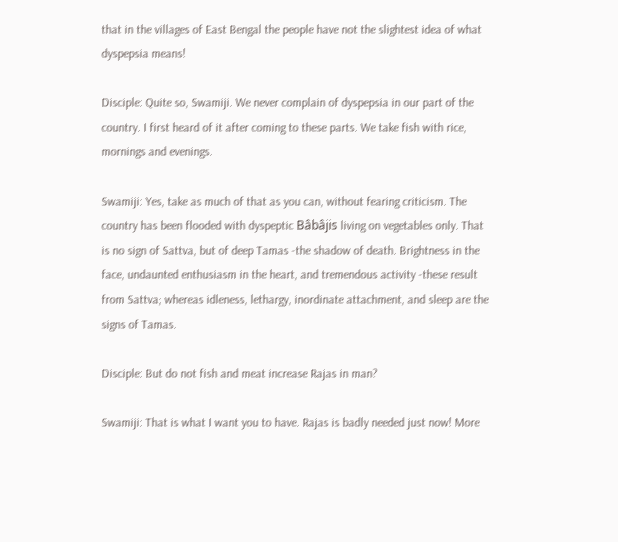that in the villages of East Bengal the people have not the slightest idea of what dyspepsia means!

Disciple: Quite so, Swamiji. We never complain of dyspepsia in our part of the country. I first heard of it after coming to these parts. We take fish with rice, mornings and evenings.

Swamiji: Yes, take as much of that as you can, without fearing criticism. The country has been flooded with dyspeptic Bâbâjis living on vegetables only. That is no sign of Sattva, but of deep Tamas -the shadow of death. Brightness in the face, undaunted enthusiasm in the heart, and tremendous activity -these result from Sattva; whereas idleness, lethargy, inordinate attachment, and sleep are the signs of Tamas.

Disciple: But do not fish and meat increase Rajas in man?

Swamiji: That is what I want you to have. Rajas is badly needed just now! More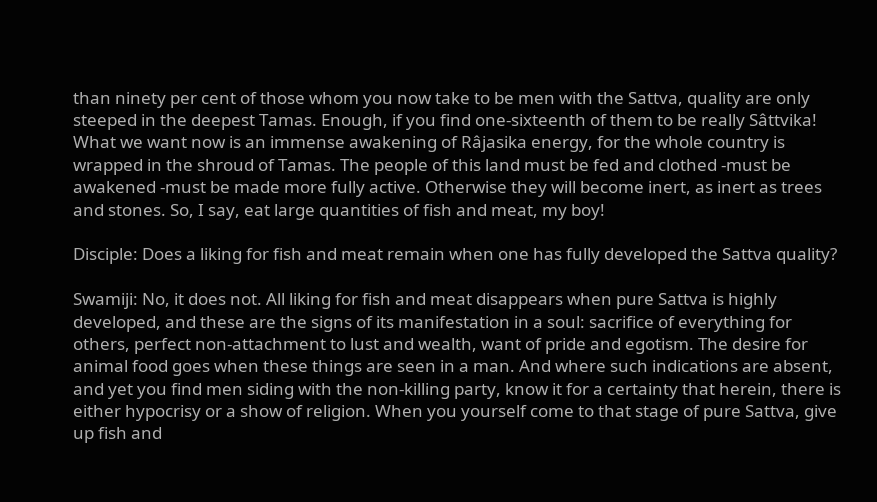than ninety per cent of those whom you now take to be men with the Sattva, quality are only steeped in the deepest Tamas. Enough, if you find one-sixteenth of them to be really Sâttvika! What we want now is an immense awakening of Râjasika energy, for the whole country is wrapped in the shroud of Tamas. The people of this land must be fed and clothed -must be awakened -must be made more fully active. Otherwise they will become inert, as inert as trees and stones. So, I say, eat large quantities of fish and meat, my boy!

Disciple: Does a liking for fish and meat remain when one has fully developed the Sattva quality?

Swamiji: No, it does not. All liking for fish and meat disappears when pure Sattva is highly developed, and these are the signs of its manifestation in a soul: sacrifice of everything for others, perfect non-attachment to lust and wealth, want of pride and egotism. The desire for animal food goes when these things are seen in a man. And where such indications are absent, and yet you find men siding with the non-killing party, know it for a certainty that herein, there is either hypocrisy or a show of religion. When you yourself come to that stage of pure Sattva, give up fish and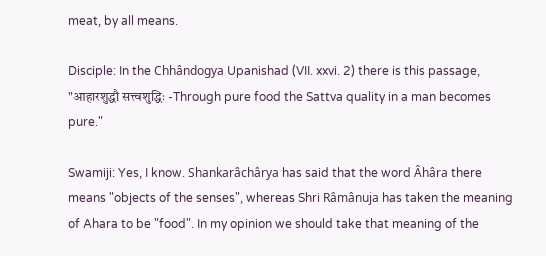meat, by all means.

Disciple: In the Chhândogya Upanishad (VII. xxvi. 2) there is this passage, "आहारशुद्धौ सत्त्वशुद्धिः -Through pure food the Sattva quality in a man becomes pure."

Swamiji: Yes, I know. Shankarâchârya has said that the word Âhâra there means "objects of the senses", whereas Shri Râmânuja has taken the meaning of Ahara to be "food". In my opinion we should take that meaning of the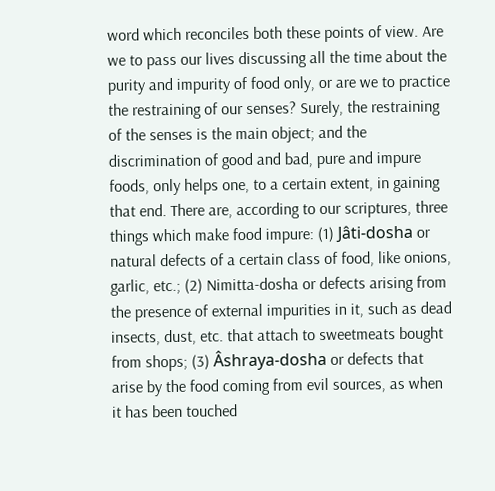word which reconciles both these points of view. Are we to pass our lives discussing all the time about the purity and impurity of food only, or are we to practice the restraining of our senses? Surely, the restraining of the senses is the main object; and the discrimination of good and bad, pure and impure foods, only helps one, to a certain extent, in gaining that end. There are, according to our scriptures, three things which make food impure: (1) Jâti-dosha or natural defects of a certain class of food, like onions, garlic, etc.; (2) Nimitta-dosha or defects arising from the presence of external impurities in it, such as dead insects, dust, etc. that attach to sweetmeats bought from shops; (3) Âshraya-dosha or defects that arise by the food coming from evil sources, as when it has been touched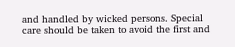and handled by wicked persons. Special care should be taken to avoid the first and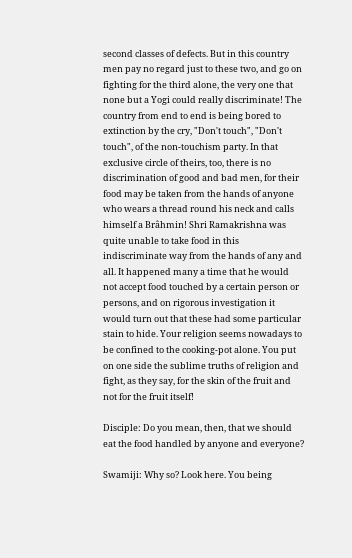second classes of defects. But in this country men pay no regard just to these two, and go on fighting for the third alone, the very one that none but a Yogi could really discriminate! The country from end to end is being bored to extinction by the cry, "Don't touch", "Don't touch", of the non-touchism party. In that exclusive circle of theirs, too, there is no discrimination of good and bad men, for their food may be taken from the hands of anyone who wears a thread round his neck and calls himself a Brâhmin! Shri Ramakrishna was quite unable to take food in this indiscriminate way from the hands of any and all. It happened many a time that he would not accept food touched by a certain person or persons, and on rigorous investigation it would turn out that these had some particular stain to hide. Your religion seems nowadays to be confined to the cooking-pot alone. You put on one side the sublime truths of religion and fight, as they say, for the skin of the fruit and not for the fruit itself!

Disciple: Do you mean, then, that we should eat the food handled by anyone and everyone?

Swamiji: Why so? Look here. You being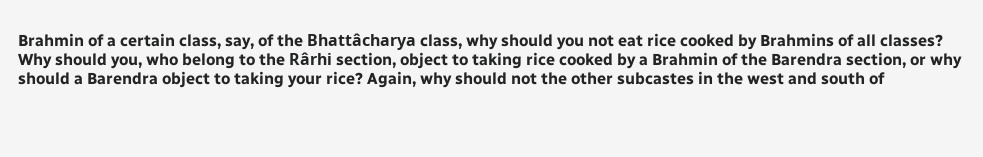Brahmin of a certain class, say, of the Bhattâcharya class, why should you not eat rice cooked by Brahmins of all classes? Why should you, who belong to the Rârhi section, object to taking rice cooked by a Brahmin of the Barendra section, or why should a Barendra object to taking your rice? Again, why should not the other subcastes in the west and south of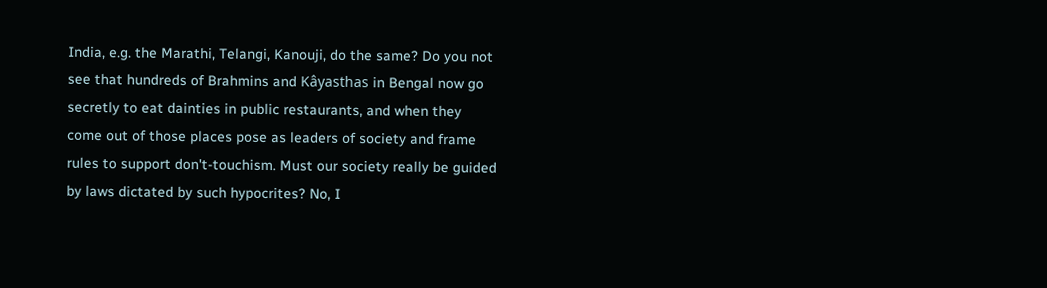India, e.g. the Marathi, Telangi, Kanouji, do the same? Do you not see that hundreds of Brahmins and Kâyasthas in Bengal now go secretly to eat dainties in public restaurants, and when they come out of those places pose as leaders of society and frame rules to support don't-touchism. Must our society really be guided by laws dictated by such hypocrites? No, I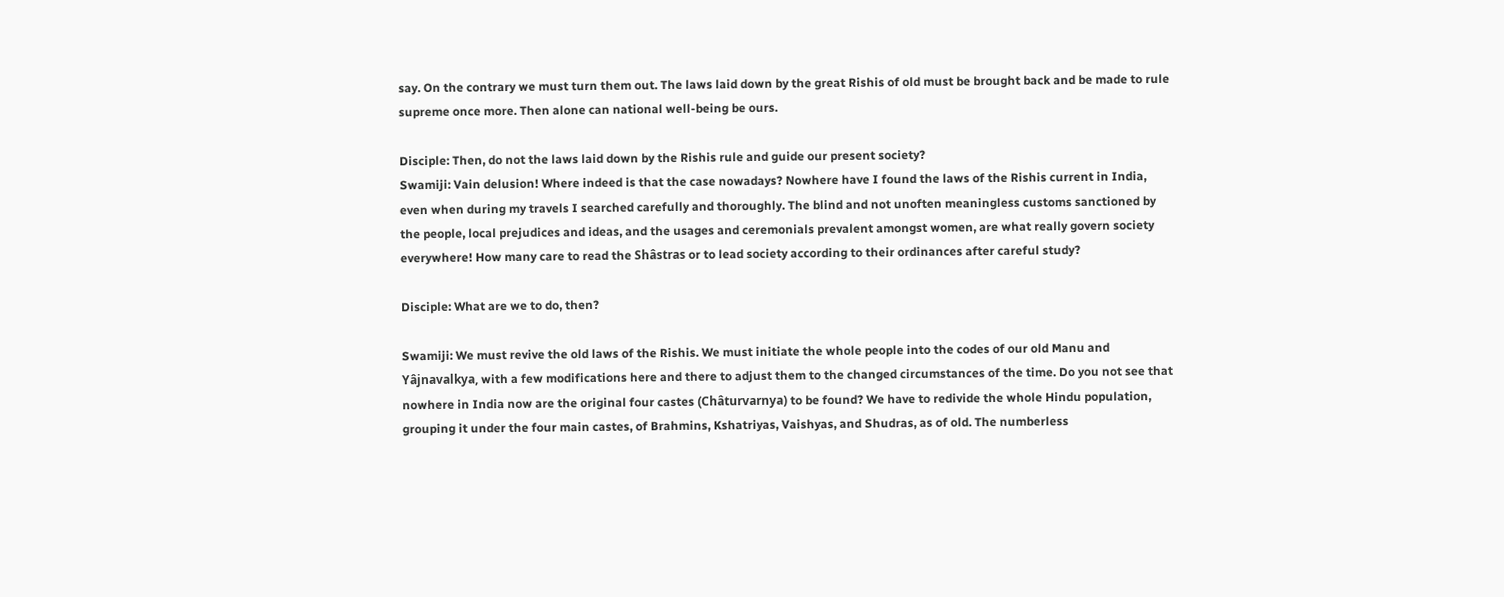say. On the contrary we must turn them out. The laws laid down by the great Rishis of old must be brought back and be made to rule supreme once more. Then alone can national well-being be ours.

Disciple: Then, do not the laws laid down by the Rishis rule and guide our present society?
Swamiji: Vain delusion! Where indeed is that the case nowadays? Nowhere have I found the laws of the Rishis current in India, even when during my travels I searched carefully and thoroughly. The blind and not unoften meaningless customs sanctioned by the people, local prejudices and ideas, and the usages and ceremonials prevalent amongst women, are what really govern society everywhere! How many care to read the Shâstras or to lead society according to their ordinances after careful study?

Disciple: What are we to do, then?

Swamiji: We must revive the old laws of the Rishis. We must initiate the whole people into the codes of our old Manu and Yâjnavalkya, with a few modifications here and there to adjust them to the changed circumstances of the time. Do you not see that nowhere in India now are the original four castes (Châturvarnya) to be found? We have to redivide the whole Hindu population, grouping it under the four main castes, of Brahmins, Kshatriyas, Vaishyas, and Shudras, as of old. The numberless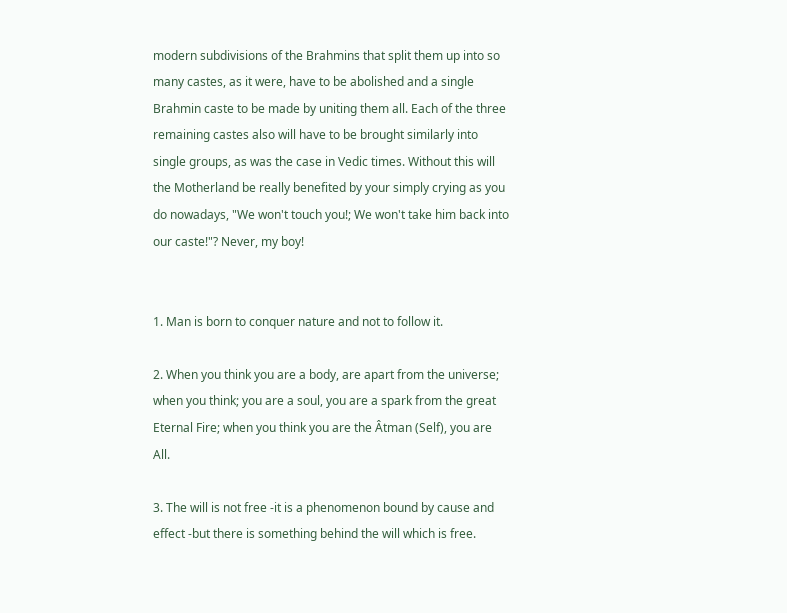modern subdivisions of the Brahmins that split them up into so many castes, as it were, have to be abolished and a single Brahmin caste to be made by uniting them all. Each of the three remaining castes also will have to be brought similarly into single groups, as was the case in Vedic times. Without this will the Motherland be really benefited by your simply crying as you do nowadays, "We won't touch you!; We won't take him back into our caste!"? Never, my boy!


1. Man is born to conquer nature and not to follow it.

2. When you think you are a body, are apart from the universe; when you think; you are a soul, you are a spark from the great Eternal Fire; when you think you are the Âtman (Self), you are All.

3. The will is not free -it is a phenomenon bound by cause and effect -but there is something behind the will which is free.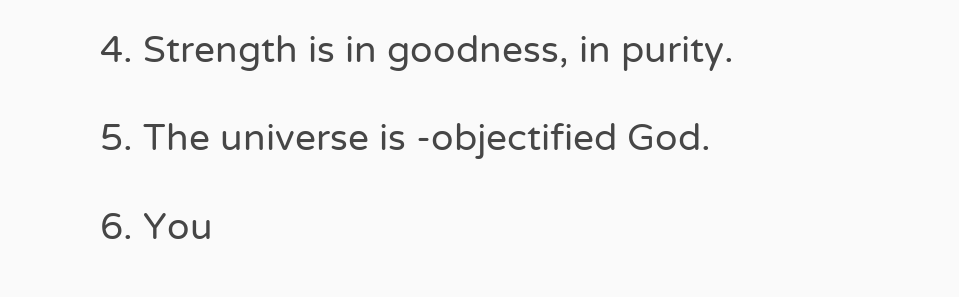4. Strength is in goodness, in purity.

5. The universe is -objectified God.

6. You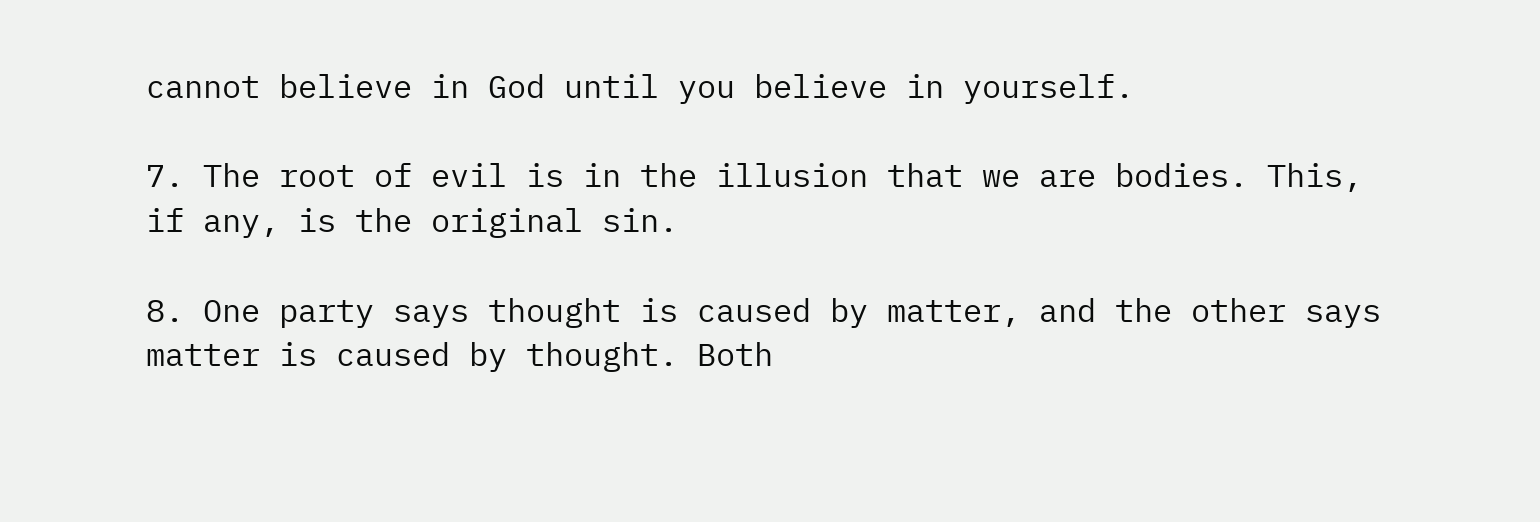cannot believe in God until you believe in yourself.

7. The root of evil is in the illusion that we are bodies. This, if any, is the original sin.

8. One party says thought is caused by matter, and the other says matter is caused by thought. Both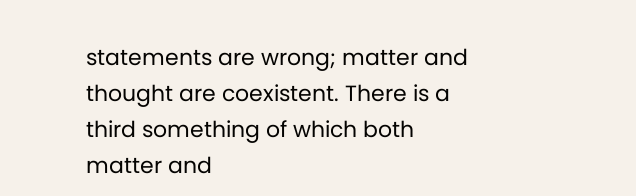statements are wrong; matter and thought are coexistent. There is a third something of which both matter and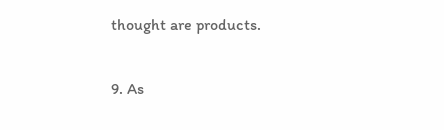thought are products.

9. As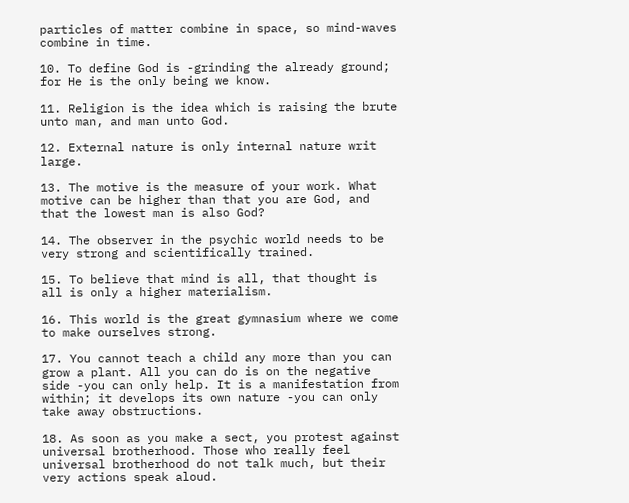particles of matter combine in space, so mind-waves combine in time.

10. To define God is -grinding the already ground; for He is the only being we know.

11. Religion is the idea which is raising the brute unto man, and man unto God.

12. External nature is only internal nature writ large.

13. The motive is the measure of your work. What motive can be higher than that you are God, and that the lowest man is also God?

14. The observer in the psychic world needs to be very strong and scientifically trained.

15. To believe that mind is all, that thought is all is only a higher materialism.

16. This world is the great gymnasium where we come to make ourselves strong.

17. You cannot teach a child any more than you can grow a plant. All you can do is on the negative side -you can only help. It is a manifestation from within; it develops its own nature -you can only take away obstructions.

18. As soon as you make a sect, you protest against universal brotherhood. Those who really feel universal brotherhood do not talk much, but their very actions speak aloud.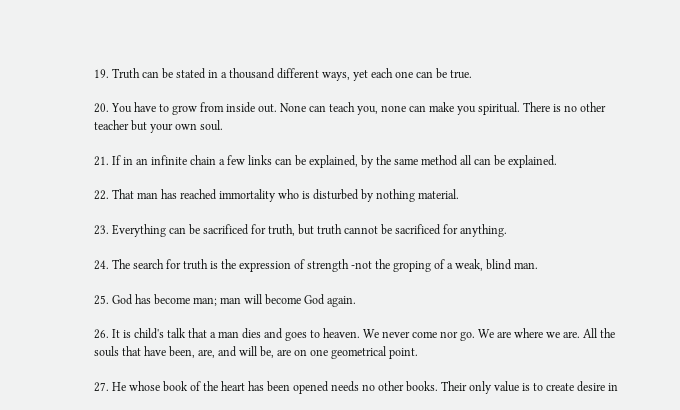19. Truth can be stated in a thousand different ways, yet each one can be true.

20. You have to grow from inside out. None can teach you, none can make you spiritual. There is no other teacher but your own soul.

21. If in an infinite chain a few links can be explained, by the same method all can be explained.

22. That man has reached immortality who is disturbed by nothing material.

23. Everything can be sacrificed for truth, but truth cannot be sacrificed for anything.

24. The search for truth is the expression of strength -not the groping of a weak, blind man.

25. God has become man; man will become God again.

26. It is child's talk that a man dies and goes to heaven. We never come nor go. We are where we are. All the souls that have been, are, and will be, are on one geometrical point.

27. He whose book of the heart has been opened needs no other books. Their only value is to create desire in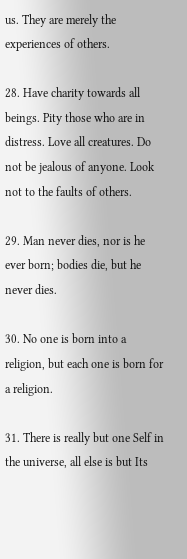us. They are merely the experiences of others.

28. Have charity towards all beings. Pity those who are in distress. Love all creatures. Do not be jealous of anyone. Look not to the faults of others.

29. Man never dies, nor is he ever born; bodies die, but he never dies.

30. No one is born into a religion, but each one is born for a religion.

31. There is really but one Self in the universe, all else is but Its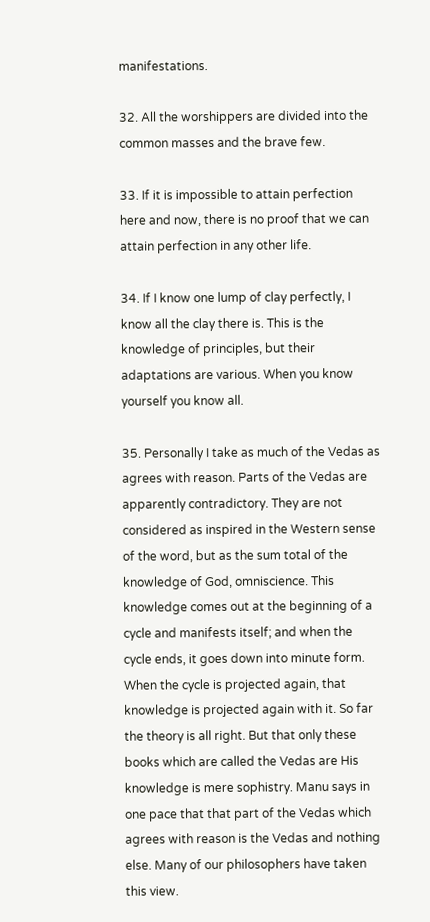manifestations.

32. All the worshippers are divided into the common masses and the brave few.

33. If it is impossible to attain perfection here and now, there is no proof that we can attain perfection in any other life.

34. If I know one lump of clay perfectly, I know all the clay there is. This is the knowledge of principles, but their adaptations are various. When you know yourself you know all.

35. Personally I take as much of the Vedas as agrees with reason. Parts of the Vedas are apparently contradictory. They are not considered as inspired in the Western sense of the word, but as the sum total of the knowledge of God, omniscience. This knowledge comes out at the beginning of a cycle and manifests itself; and when the cycle ends, it goes down into minute form. When the cycle is projected again, that knowledge is projected again with it. So far the theory is all right. But that only these books which are called the Vedas are His knowledge is mere sophistry. Manu says in one pace that that part of the Vedas which agrees with reason is the Vedas and nothing else. Many of our philosophers have taken this view.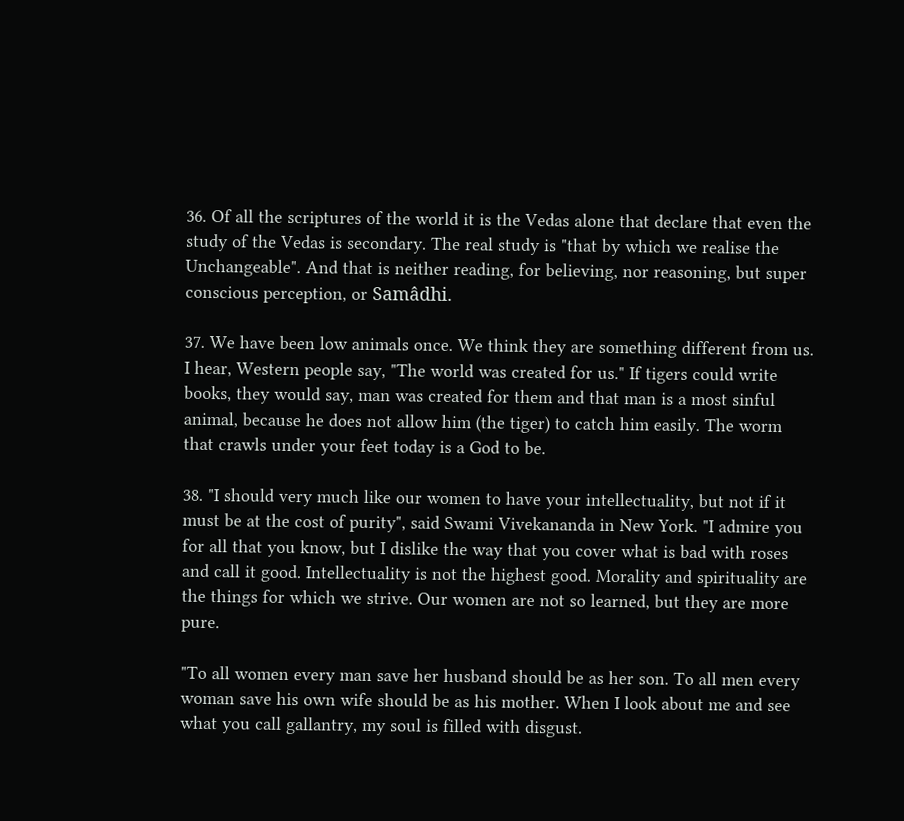36. Of all the scriptures of the world it is the Vedas alone that declare that even the study of the Vedas is secondary. The real study is "that by which we realise the Unchangeable". And that is neither reading, for believing, nor reasoning, but super conscious perception, or Samâdhi.

37. We have been low animals once. We think they are something different from us. I hear, Western people say, "The world was created for us." If tigers could write books, they would say, man was created for them and that man is a most sinful animal, because he does not allow him (the tiger) to catch him easily. The worm that crawls under your feet today is a God to be.

38. "I should very much like our women to have your intellectuality, but not if it must be at the cost of purity", said Swami Vivekananda in New York. "I admire you for all that you know, but I dislike the way that you cover what is bad with roses and call it good. Intellectuality is not the highest good. Morality and spirituality are the things for which we strive. Our women are not so learned, but they are more pure.

"To all women every man save her husband should be as her son. To all men every woman save his own wife should be as his mother. When I look about me and see what you call gallantry, my soul is filled with disgust.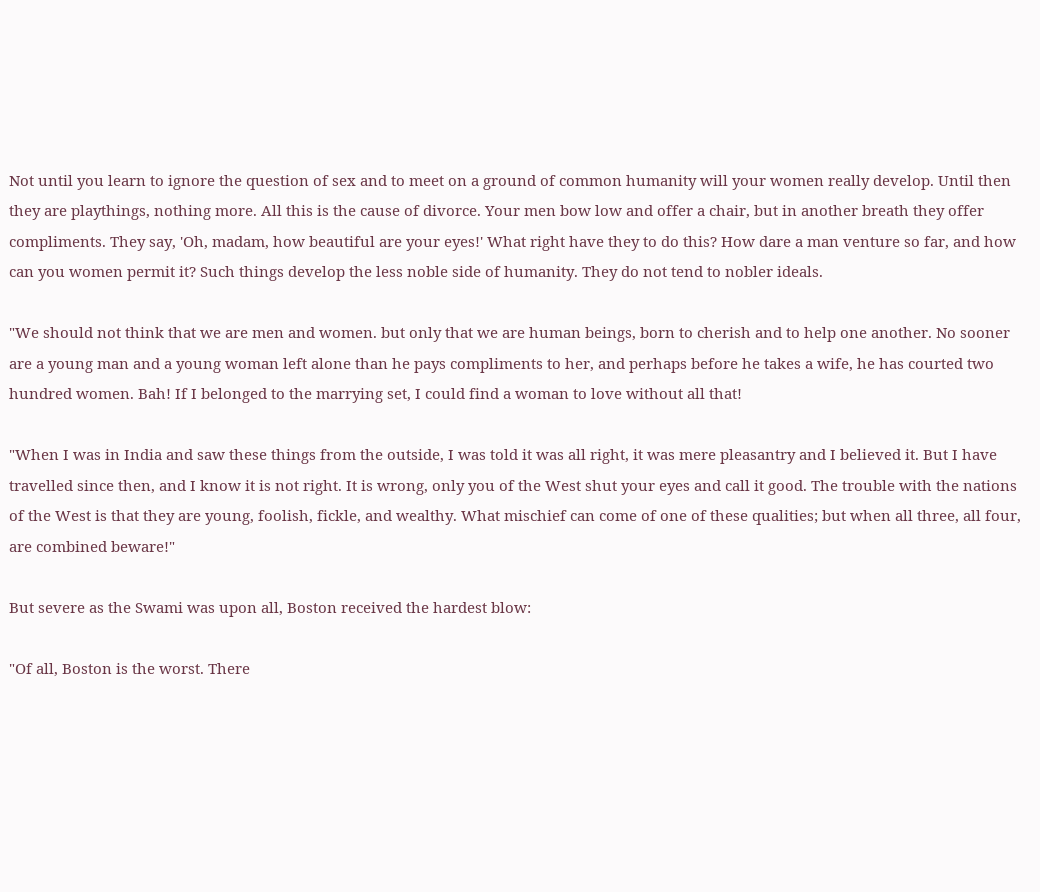Not until you learn to ignore the question of sex and to meet on a ground of common humanity will your women really develop. Until then they are playthings, nothing more. All this is the cause of divorce. Your men bow low and offer a chair, but in another breath they offer compliments. They say, 'Oh, madam, how beautiful are your eyes!' What right have they to do this? How dare a man venture so far, and how can you women permit it? Such things develop the less noble side of humanity. They do not tend to nobler ideals.

"We should not think that we are men and women. but only that we are human beings, born to cherish and to help one another. No sooner are a young man and a young woman left alone than he pays compliments to her, and perhaps before he takes a wife, he has courted two hundred women. Bah! If I belonged to the marrying set, I could find a woman to love without all that!

"When I was in India and saw these things from the outside, I was told it was all right, it was mere pleasantry and I believed it. But I have travelled since then, and I know it is not right. It is wrong, only you of the West shut your eyes and call it good. The trouble with the nations of the West is that they are young, foolish, fickle, and wealthy. What mischief can come of one of these qualities; but when all three, all four, are combined beware!"

But severe as the Swami was upon all, Boston received the hardest blow:

"Of all, Boston is the worst. There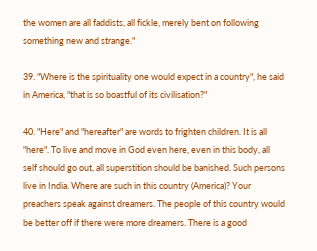the women are all faddists, all fickle, merely bent on following something new and strange."

39. "Where is the spirituality one would expect in a country", he said in America, "that is so boastful of its civilisation?"

40. "Here" and "hereafter" are words to frighten children. It is all "here". To live and move in God even here, even in this body, all self should go out, all superstition should be banished. Such persons live in India. Where are such in this country (America)? Your preachers speak against dreamers. The people of this country would be better off if there were more dreamers. There is a good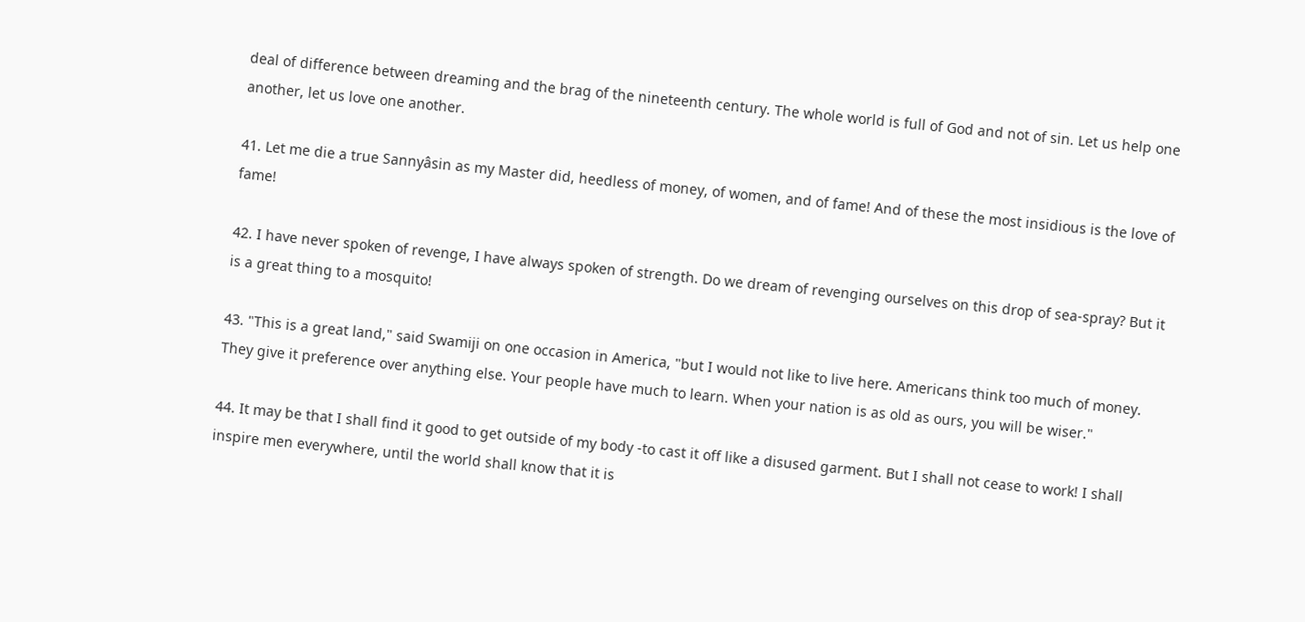deal of difference between dreaming and the brag of the nineteenth century. The whole world is full of God and not of sin. Let us help one another, let us love one another.

41. Let me die a true Sannyâsin as my Master did, heedless of money, of women, and of fame! And of these the most insidious is the love of fame!

42. I have never spoken of revenge, I have always spoken of strength. Do we dream of revenging ourselves on this drop of sea-spray? But it is a great thing to a mosquito!

43. "This is a great land," said Swamiji on one occasion in America, "but I would not like to live here. Americans think too much of money. They give it preference over anything else. Your people have much to learn. When your nation is as old as ours, you will be wiser."

44. It may be that I shall find it good to get outside of my body -to cast it off like a disused garment. But I shall not cease to work! I shall inspire men everywhere, until the world shall know that it is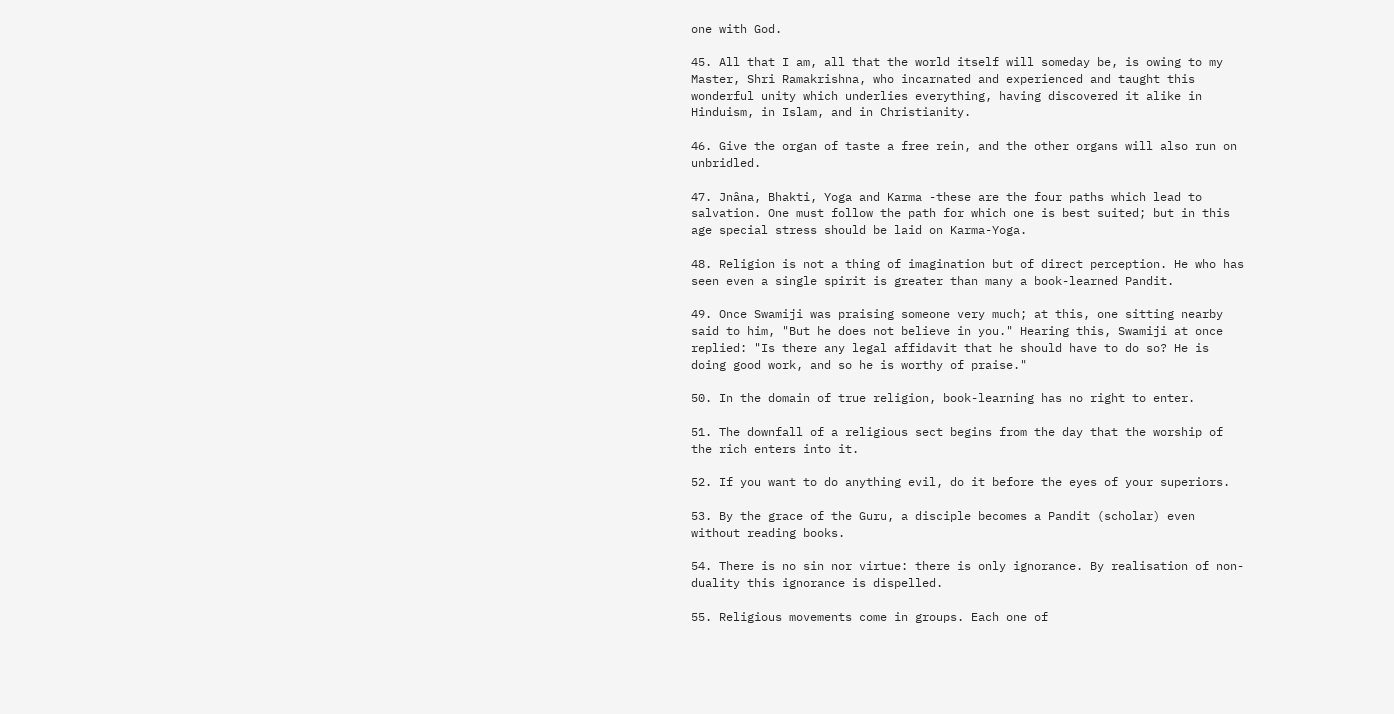one with God.

45. All that I am, all that the world itself will someday be, is owing to my Master, Shri Ramakrishna, who incarnated and experienced and taught this wonderful unity which underlies everything, having discovered it alike in Hinduism, in Islam, and in Christianity.

46. Give the organ of taste a free rein, and the other organs will also run on unbridled.

47. Jnâna, Bhakti, Yoga and Karma -these are the four paths which lead to salvation. One must follow the path for which one is best suited; but in this age special stress should be laid on Karma-Yoga.

48. Religion is not a thing of imagination but of direct perception. He who has seen even a single spirit is greater than many a book-learned Pandit.

49. Once Swamiji was praising someone very much; at this, one sitting nearby said to him, "But he does not believe in you." Hearing this, Swamiji at once replied: "Is there any legal affidavit that he should have to do so? He is doing good work, and so he is worthy of praise."

50. In the domain of true religion, book-learning has no right to enter.

51. The downfall of a religious sect begins from the day that the worship of the rich enters into it.

52. If you want to do anything evil, do it before the eyes of your superiors.

53. By the grace of the Guru, a disciple becomes a Pandit (scholar) even without reading books.

54. There is no sin nor virtue: there is only ignorance. By realisation of non-duality this ignorance is dispelled.

55. Religious movements come in groups. Each one of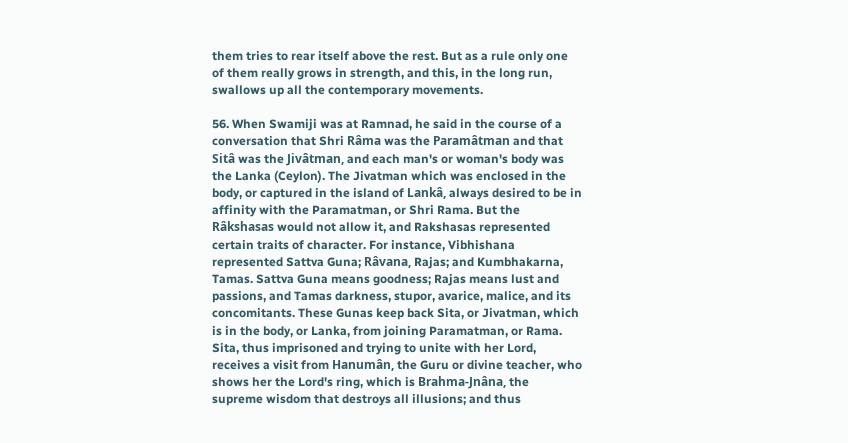them tries to rear itself above the rest. But as a rule only one of them really grows in strength, and this, in the long run, swallows up all the contemporary movements.

56. When Swamiji was at Ramnad, he said in the course of a conversation that Shri Râma was the Paramâtman and that Sitâ was the Jivâtman, and each man's or woman's body was the Lanka (Ceylon). The Jivatman which was enclosed in the body, or captured in the island of Lankâ, always desired to be in affinity with the Paramatman, or Shri Rama. But the Râkshasas would not allow it, and Rakshasas represented certain traits of character. For instance, Vibhishana represented Sattva Guna; Râvana, Rajas; and Kumbhakarna, Tamas. Sattva Guna means goodness; Rajas means lust and passions, and Tamas darkness, stupor, avarice, malice, and its concomitants. These Gunas keep back Sita, or Jivatman, which is in the body, or Lanka, from joining Paramatman, or Rama. Sita, thus imprisoned and trying to unite with her Lord, receives a visit from Hanumân, the Guru or divine teacher, who shows her the Lord's ring, which is Brahma-Jnâna, the supreme wisdom that destroys all illusions; and thus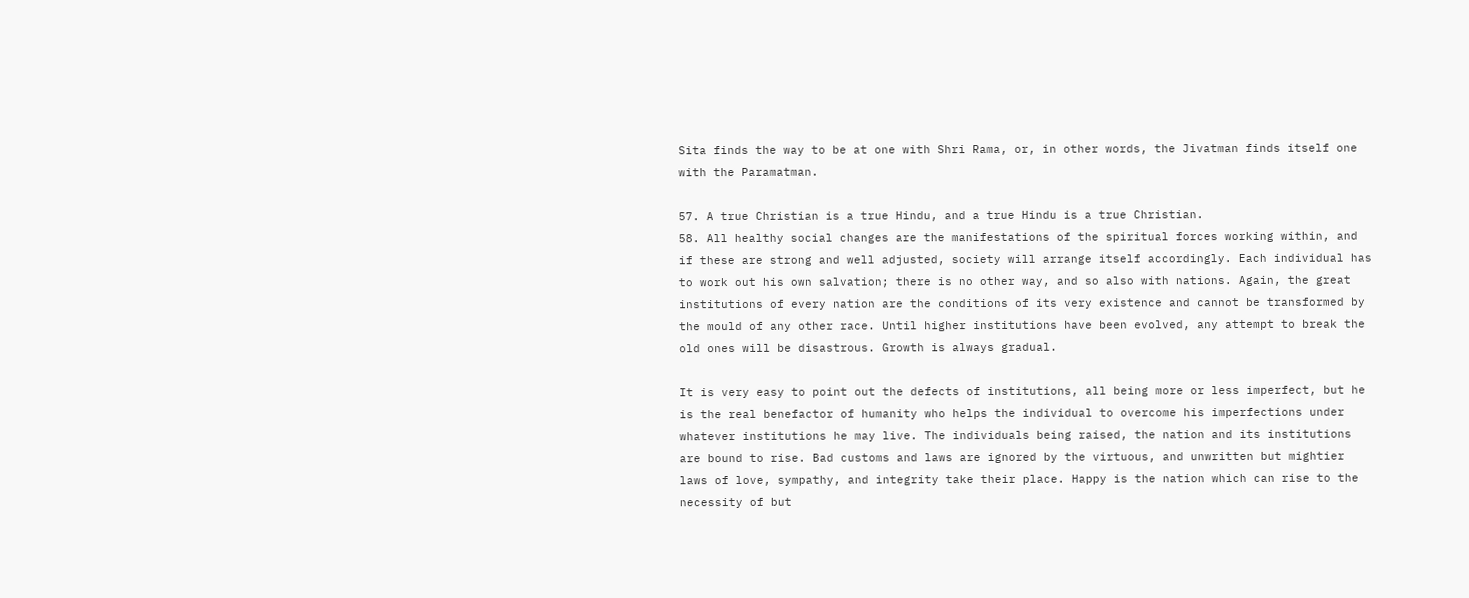Sita finds the way to be at one with Shri Rama, or, in other words, the Jivatman finds itself one with the Paramatman.

57. A true Christian is a true Hindu, and a true Hindu is a true Christian.
58. All healthy social changes are the manifestations of the spiritual forces working within, and if these are strong and well adjusted, society will arrange itself accordingly. Each individual has to work out his own salvation; there is no other way, and so also with nations. Again, the great institutions of every nation are the conditions of its very existence and cannot be transformed by the mould of any other race. Until higher institutions have been evolved, any attempt to break the old ones will be disastrous. Growth is always gradual.

It is very easy to point out the defects of institutions, all being more or less imperfect, but he is the real benefactor of humanity who helps the individual to overcome his imperfections under whatever institutions he may live. The individuals being raised, the nation and its institutions are bound to rise. Bad customs and laws are ignored by the virtuous, and unwritten but mightier laws of love, sympathy, and integrity take their place. Happy is the nation which can rise to the necessity of but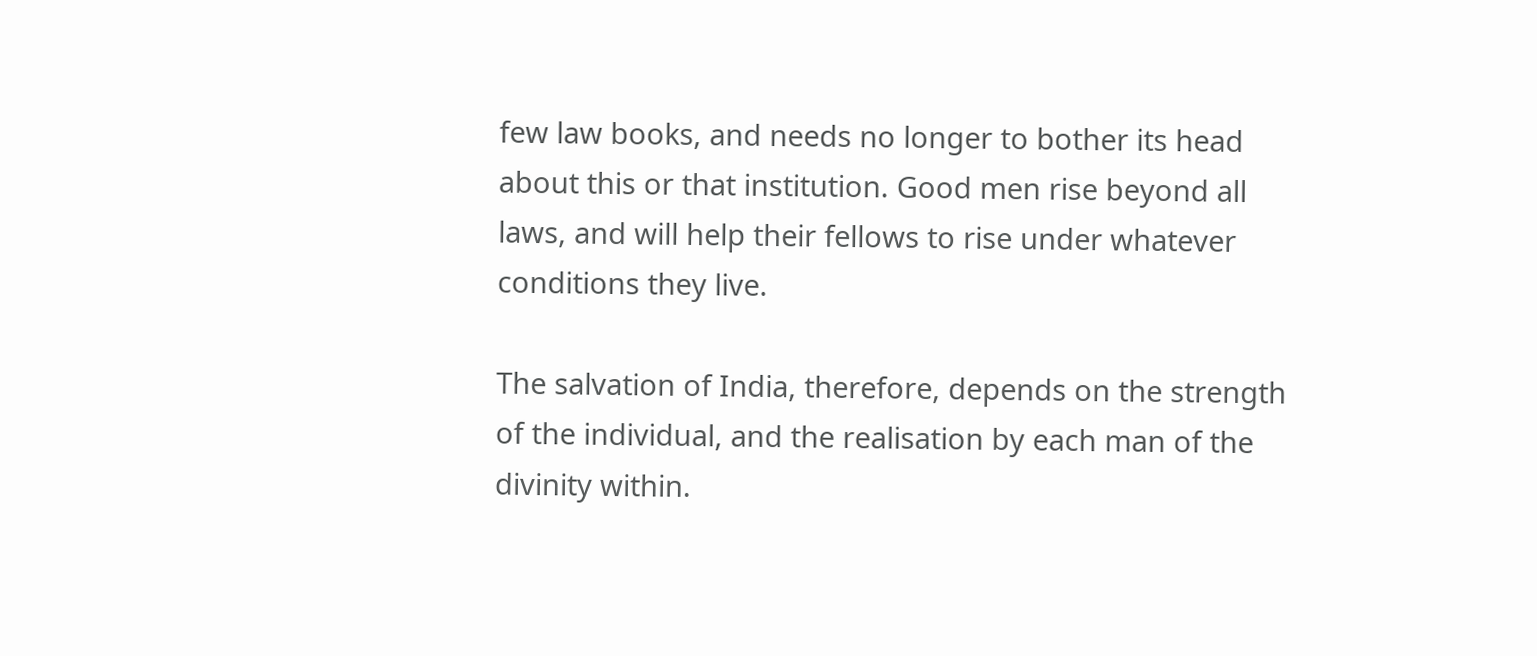few law books, and needs no longer to bother its head about this or that institution. Good men rise beyond all laws, and will help their fellows to rise under whatever conditions they live.

The salvation of India, therefore, depends on the strength of the individual, and the realisation by each man of the divinity within.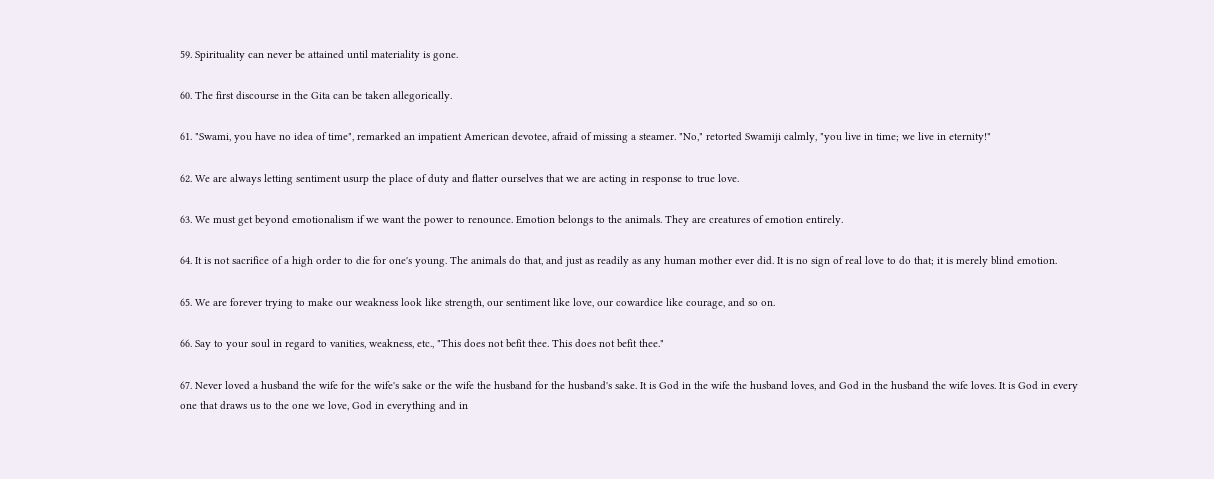59. Spirituality can never be attained until materiality is gone.

60. The first discourse in the Gita can be taken allegorically.

61. "Swami, you have no idea of time", remarked an impatient American devotee, afraid of missing a steamer. "No," retorted Swamiji calmly, "you live in time; we live in eternity!"

62. We are always letting sentiment usurp the place of duty and flatter ourselves that we are acting in response to true love.

63. We must get beyond emotionalism if we want the power to renounce. Emotion belongs to the animals. They are creatures of emotion entirely.

64. It is not sacrifice of a high order to die for one's young. The animals do that, and just as readily as any human mother ever did. It is no sign of real love to do that; it is merely blind emotion.

65. We are forever trying to make our weakness look like strength, our sentiment like love, our cowardice like courage, and so on.

66. Say to your soul in regard to vanities, weakness, etc., "This does not befit thee. This does not befit thee."

67. Never loved a husband the wife for the wife's sake or the wife the husband for the husband's sake. It is God in the wife the husband loves, and God in the husband the wife loves. It is God in every one that draws us to the one we love, God in everything and in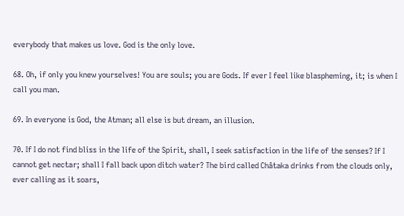everybody that makes us love. God is the only love.

68. Oh, if only you knew yourselves! You are souls; you are Gods. If ever I feel like blaspheming, it; is when I call you man.

69. In everyone is God, the Atman; all else is but dream, an illusion.

70. If I do not find bliss in the life of the Spirit, shall, I seek satisfaction in the life of the senses? If I cannot get nectar; shall I fall back upon ditch water? The bird called Châtaka drinks from the clouds only, ever calling as it soars,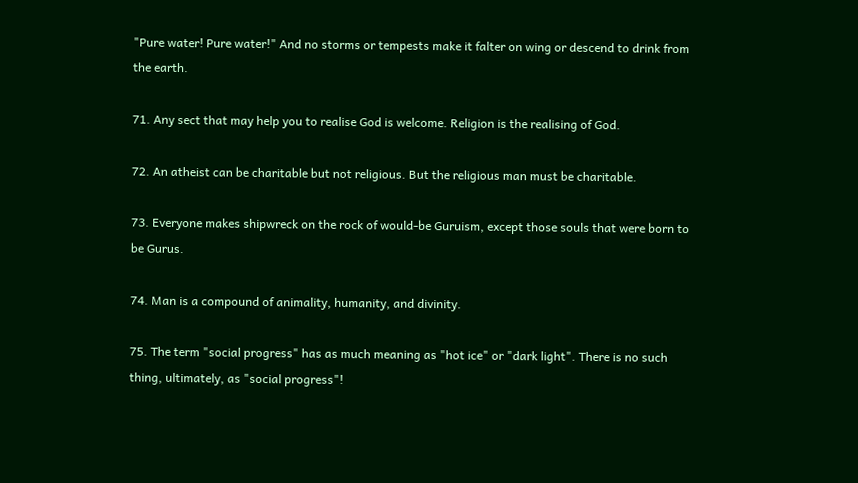"Pure water! Pure water!" And no storms or tempests make it falter on wing or descend to drink from the earth.

71. Any sect that may help you to realise God is welcome. Religion is the realising of God.

72. An atheist can be charitable but not religious. But the religious man must be charitable.

73. Everyone makes shipwreck on the rock of would-be Guruism, except those souls that were born to be Gurus.

74. Man is a compound of animality, humanity, and divinity.

75. The term "social progress" has as much meaning as "hot ice" or "dark light". There is no such thing, ultimately, as "social progress"!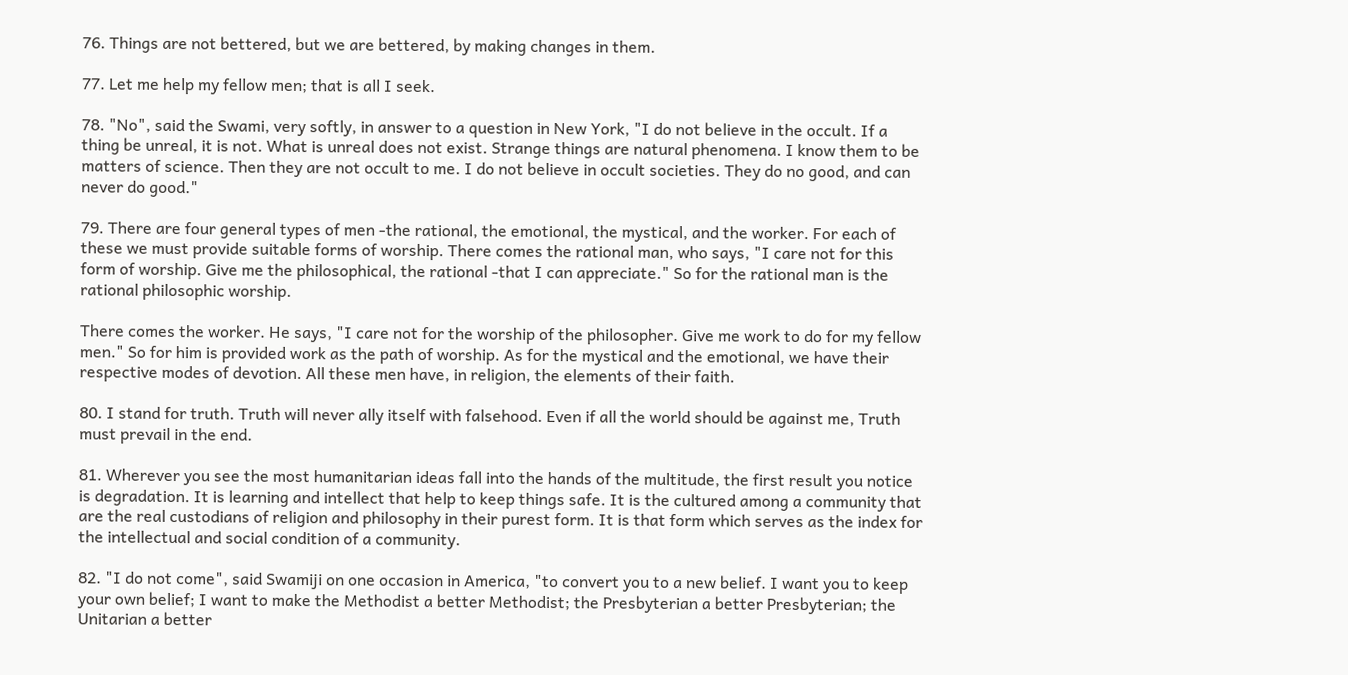76. Things are not bettered, but we are bettered, by making changes in them.

77. Let me help my fellow men; that is all I seek.

78. "No", said the Swami, very softly, in answer to a question in New York, "I do not believe in the occult. If a thing be unreal, it is not. What is unreal does not exist. Strange things are natural phenomena. I know them to be matters of science. Then they are not occult to me. I do not believe in occult societies. They do no good, and can never do good."

79. There are four general types of men -the rational, the emotional, the mystical, and the worker. For each of these we must provide suitable forms of worship. There comes the rational man, who says, "I care not for this form of worship. Give me the philosophical, the rational -that I can appreciate." So for the rational man is the rational philosophic worship.

There comes the worker. He says, "I care not for the worship of the philosopher. Give me work to do for my fellow men." So for him is provided work as the path of worship. As for the mystical and the emotional, we have their respective modes of devotion. All these men have, in religion, the elements of their faith.

80. I stand for truth. Truth will never ally itself with falsehood. Even if all the world should be against me, Truth must prevail in the end.

81. Wherever you see the most humanitarian ideas fall into the hands of the multitude, the first result you notice is degradation. It is learning and intellect that help to keep things safe. It is the cultured among a community that are the real custodians of religion and philosophy in their purest form. It is that form which serves as the index for the intellectual and social condition of a community.

82. "I do not come", said Swamiji on one occasion in America, "to convert you to a new belief. I want you to keep your own belief; I want to make the Methodist a better Methodist; the Presbyterian a better Presbyterian; the Unitarian a better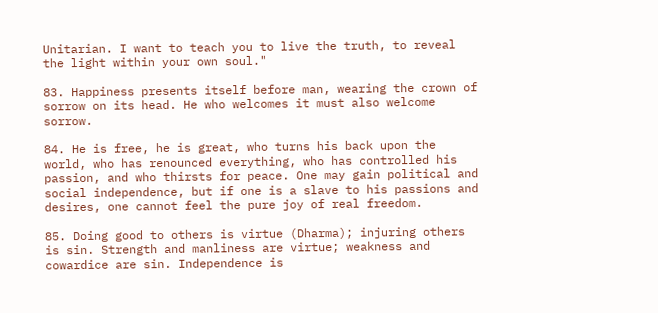Unitarian. I want to teach you to live the truth, to reveal the light within your own soul."

83. Happiness presents itself before man, wearing the crown of sorrow on its head. He who welcomes it must also welcome sorrow.

84. He is free, he is great, who turns his back upon the world, who has renounced everything, who has controlled his passion, and who thirsts for peace. One may gain political and social independence, but if one is a slave to his passions and desires, one cannot feel the pure joy of real freedom.

85. Doing good to others is virtue (Dharma); injuring others is sin. Strength and manliness are virtue; weakness and cowardice are sin. Independence is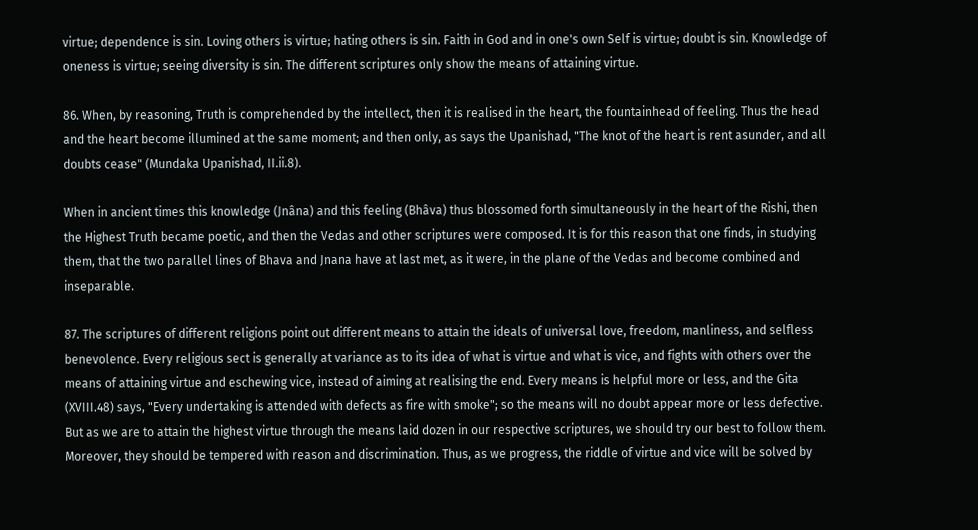virtue; dependence is sin. Loving others is virtue; hating others is sin. Faith in God and in one's own Self is virtue; doubt is sin. Knowledge of oneness is virtue; seeing diversity is sin. The different scriptures only show the means of attaining virtue.

86. When, by reasoning, Truth is comprehended by the intellect, then it is realised in the heart, the fountainhead of feeling. Thus the head and the heart become illumined at the same moment; and then only, as says the Upanishad, "The knot of the heart is rent asunder, and all doubts cease" (Mundaka Upanishad, II.ii.8).

When in ancient times this knowledge (Jnâna) and this feeling (Bhâva) thus blossomed forth simultaneously in the heart of the Rishi, then the Highest Truth became poetic, and then the Vedas and other scriptures were composed. It is for this reason that one finds, in studying them, that the two parallel lines of Bhava and Jnana have at last met, as it were, in the plane of the Vedas and become combined and inseparable.

87. The scriptures of different religions point out different means to attain the ideals of universal love, freedom, manliness, and selfless benevolence. Every religious sect is generally at variance as to its idea of what is virtue and what is vice, and fights with others over the means of attaining virtue and eschewing vice, instead of aiming at realising the end. Every means is helpful more or less, and the Gita (XVIII.48) says, "Every undertaking is attended with defects as fire with smoke"; so the means will no doubt appear more or less defective. But as we are to attain the highest virtue through the means laid dozen in our respective scriptures, we should try our best to follow them. Moreover, they should be tempered with reason and discrimination. Thus, as we progress, the riddle of virtue and vice will be solved by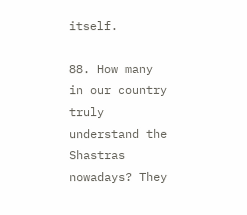itself.

88. How many in our country truly understand the Shastras nowadays? They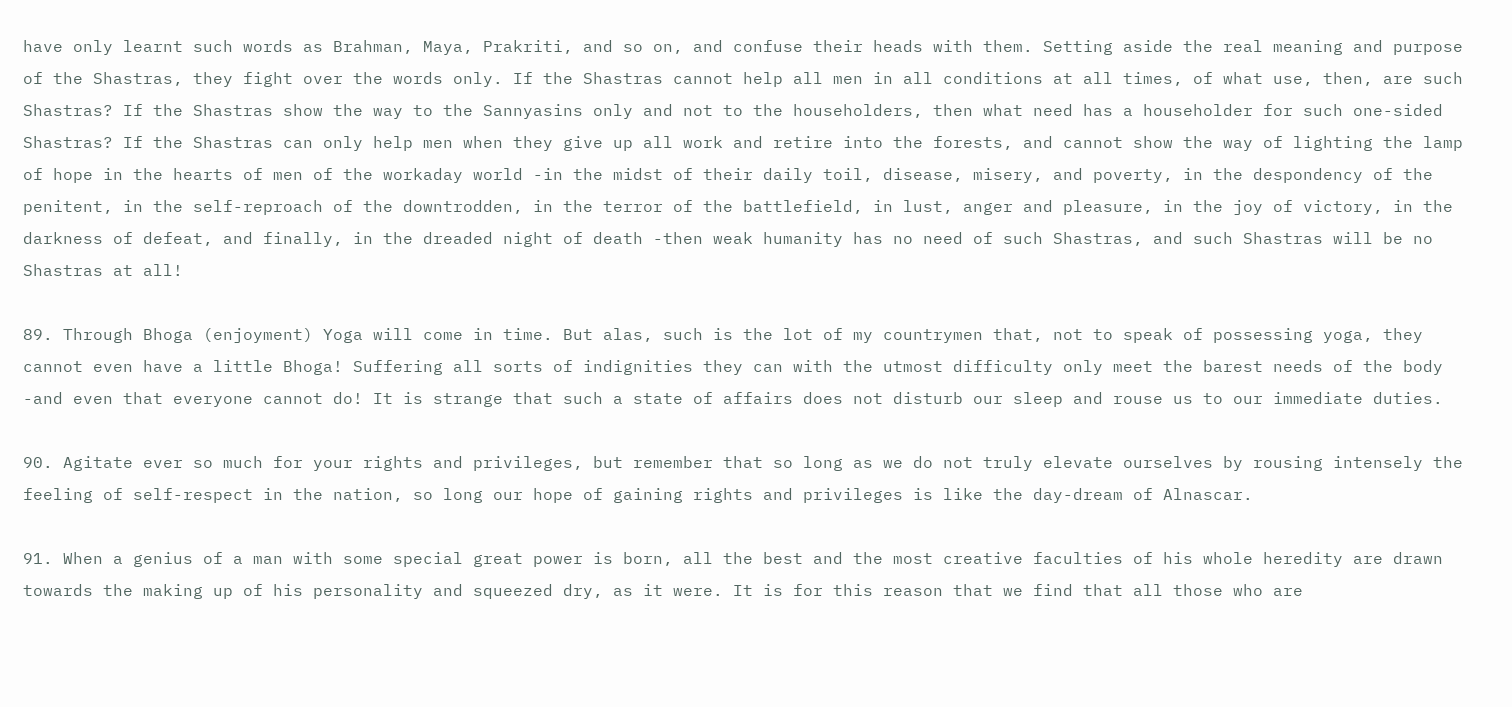have only learnt such words as Brahman, Maya, Prakriti, and so on, and confuse their heads with them. Setting aside the real meaning and purpose of the Shastras, they fight over the words only. If the Shastras cannot help all men in all conditions at all times, of what use, then, are such Shastras? If the Shastras show the way to the Sannyasins only and not to the householders, then what need has a householder for such one-sided Shastras? If the Shastras can only help men when they give up all work and retire into the forests, and cannot show the way of lighting the lamp of hope in the hearts of men of the workaday world -in the midst of their daily toil, disease, misery, and poverty, in the despondency of the penitent, in the self-reproach of the downtrodden, in the terror of the battlefield, in lust, anger and pleasure, in the joy of victory, in the darkness of defeat, and finally, in the dreaded night of death -then weak humanity has no need of such Shastras, and such Shastras will be no Shastras at all!

89. Through Bhoga (enjoyment) Yoga will come in time. But alas, such is the lot of my countrymen that, not to speak of possessing yoga, they cannot even have a little Bhoga! Suffering all sorts of indignities they can with the utmost difficulty only meet the barest needs of the body -and even that everyone cannot do! It is strange that such a state of affairs does not disturb our sleep and rouse us to our immediate duties.

90. Agitate ever so much for your rights and privileges, but remember that so long as we do not truly elevate ourselves by rousing intensely the feeling of self-respect in the nation, so long our hope of gaining rights and privileges is like the day-dream of Alnascar.

91. When a genius of a man with some special great power is born, all the best and the most creative faculties of his whole heredity are drawn towards the making up of his personality and squeezed dry, as it were. It is for this reason that we find that all those who are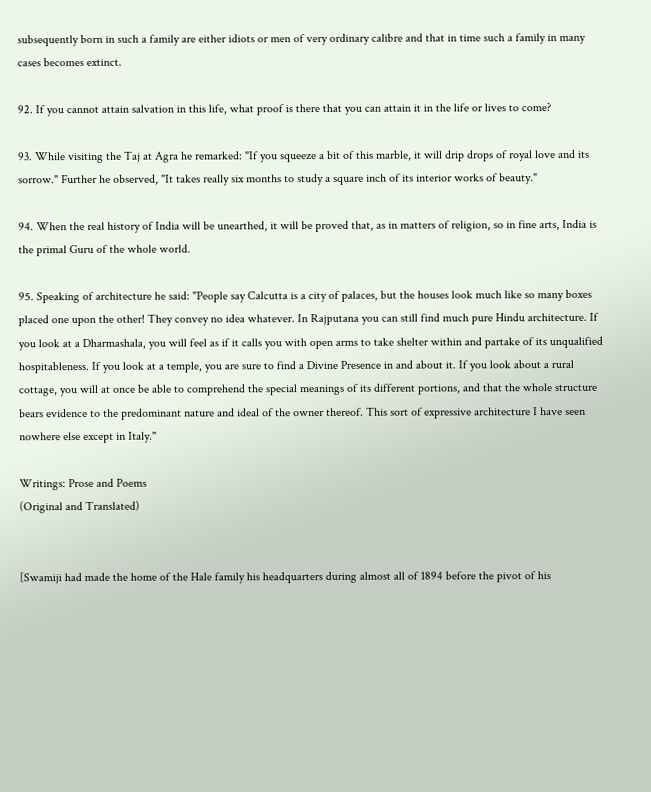subsequently born in such a family are either idiots or men of very ordinary calibre and that in time such a family in many cases becomes extinct.

92. If you cannot attain salvation in this life, what proof is there that you can attain it in the life or lives to come?

93. While visiting the Taj at Agra he remarked: "If you squeeze a bit of this marble, it will drip drops of royal love and its sorrow." Further he observed, "It takes really six months to study a square inch of its interior works of beauty."

94. When the real history of India will be unearthed, it will be proved that, as in matters of religion, so in fine arts, India is the primal Guru of the whole world.

95. Speaking of architecture he said: "People say Calcutta is a city of palaces, but the houses look much like so many boxes placed one upon the other! They convey no idea whatever. In Rajputana you can still find much pure Hindu architecture. If you look at a Dharmashala, you will feel as if it calls you with open arms to take shelter within and partake of its unqualified hospitableness. If you look at a temple, you are sure to find a Divine Presence in and about it. If you look about a rural cottage, you will at once be able to comprehend the special meanings of its different portions, and that the whole structure bears evidence to the predominant nature and ideal of the owner thereof. This sort of expressive architecture I have seen nowhere else except in Italy."

Writings: Prose and Poems
(Original and Translated)


[Swamiji had made the home of the Hale family his headquarters during almost all of 1894 before the pivot of his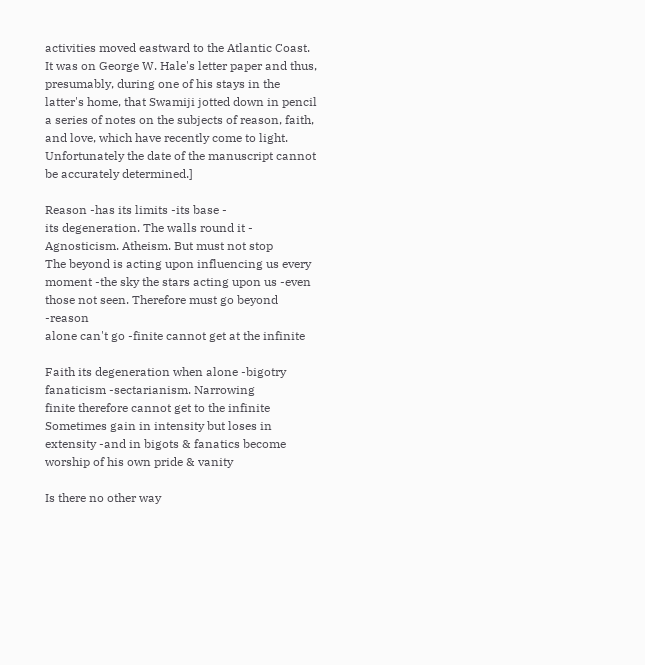activities moved eastward to the Atlantic Coast. It was on George W. Hale's letter paper and thus, presumably, during one of his stays in the latter's home, that Swamiji jotted down in pencil a series of notes on the subjects of reason, faith, and love, which have recently come to light. Unfortunately the date of the manuscript cannot be accurately determined.]

Reason -has its limits -its base -
its degeneration. The walls round it -
Agnosticism. Atheism. But must not stop
The beyond is acting upon influencing us every
moment -the sky the stars acting upon us -even
those not seen. Therefore must go beyond -reason
alone can't go -finite cannot get at the infinite

Faith its degeneration when alone -bigotry
fanaticism -sectarianism. Narrowing
finite therefore cannot get to the infinite
Sometimes gain in intensity but loses in
extensity -and in bigots & fanatics become
worship of his own pride & vanity

Is there no other way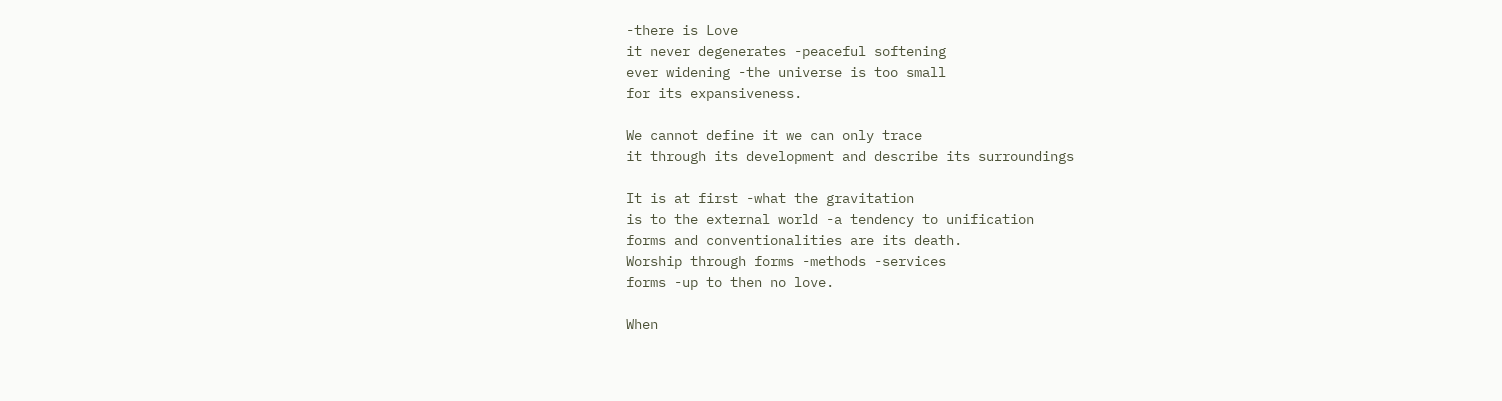-there is Love
it never degenerates -peaceful softening
ever widening -the universe is too small
for its expansiveness.

We cannot define it we can only trace
it through its development and describe its surroundings

It is at first -what the gravitation
is to the external world -a tendency to unification
forms and conventionalities are its death.
Worship through forms -methods -services
forms -up to then no love.

When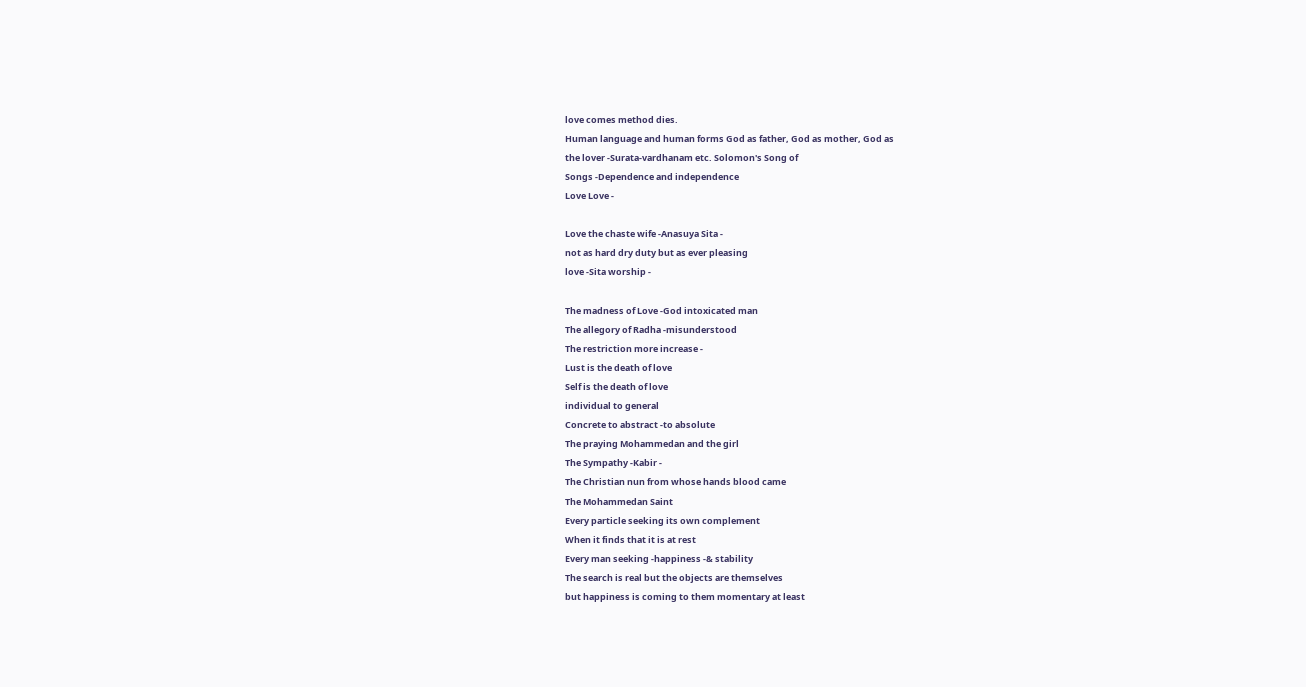love comes method dies.
Human language and human forms God as father, God as mother, God as
the lover -Surata-vardhanam etc. Solomon's Song of
Songs -Dependence and independence
Love Love -

Love the chaste wife -Anasuya Sita -
not as hard dry duty but as ever pleasing
love -Sita worship -

The madness of Love -God intoxicated man
The allegory of Radha -misunderstood
The restriction more increase -
Lust is the death of love
Self is the death of love
individual to general
Concrete to abstract -to absolute
The praying Mohammedan and the girl
The Sympathy -Kabir -
The Christian nun from whose hands blood came
The Mohammedan Saint
Every particle seeking its own complement
When it finds that it is at rest
Every man seeking -happiness -& stability
The search is real but the objects are themselves
but happiness is coming to them momentary at least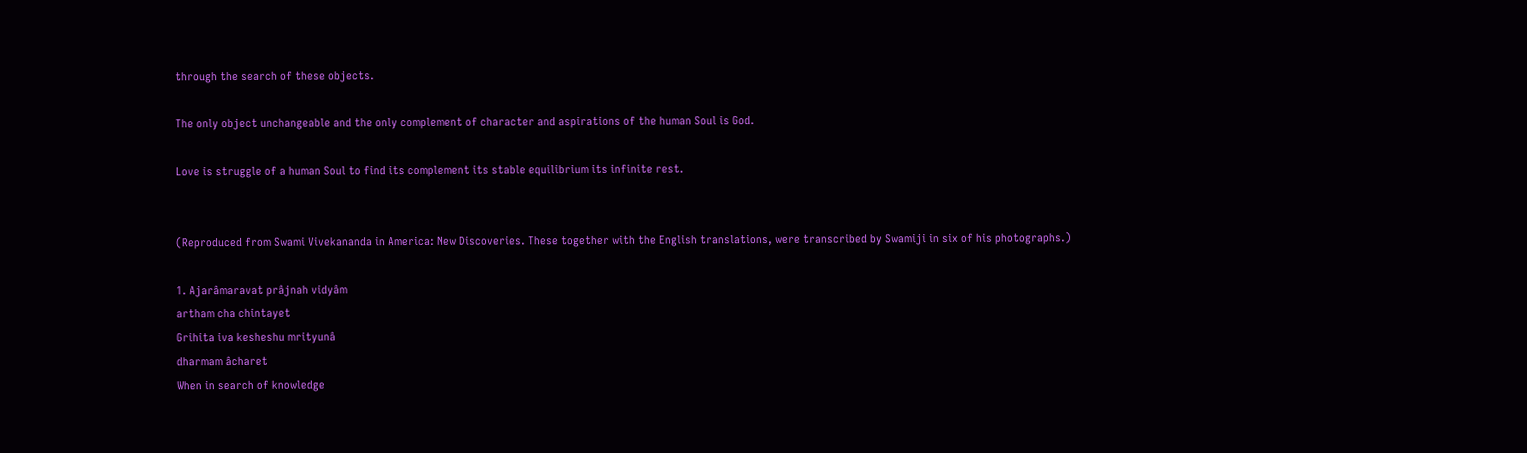through the search of these objects.

The only object unchangeable and the only complement of character and aspirations of the human Soul is God.

Love is struggle of a human Soul to find its complement its stable equilibrium its infinite rest.


(Reproduced from Swami Vivekananda in America: New Discoveries. These together with the English translations, were transcribed by Swamiji in six of his photographs.)

1. Ajarâmaravat prâjnah vidyâm
artham cha chintayet
Grihita iva kesheshu mrityunâ
dharmam âcharet
When in search of knowledge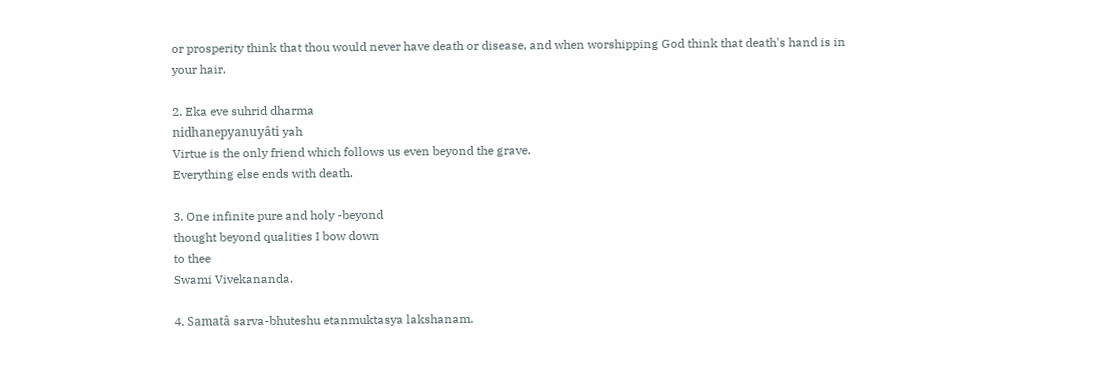or prosperity think that thou would never have death or disease, and when worshipping God think that death's hand is in your hair.

2. Eka eve suhrid dharma
nidhanepyanuyâti yah
Virtue is the only friend which follows us even beyond the grave.
Everything else ends with death.

3. One infinite pure and holy -beyond
thought beyond qualities I bow down
to thee
Swami Vivekananda.

4. Samatâ sarva-bhuteshu etanmuktasya lakshanam.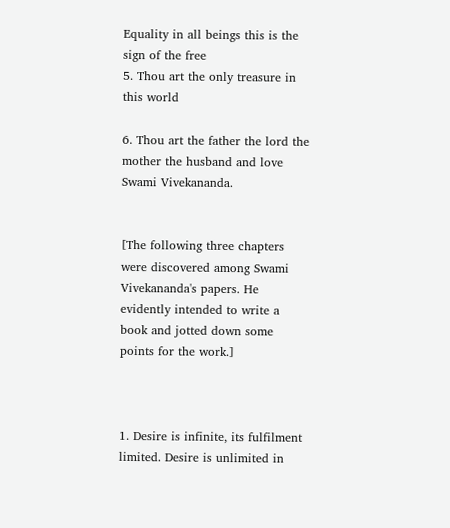Equality in all beings this is the sign of the free
5. Thou art the only treasure in this world

6. Thou art the father the lord the
mother the husband and love
Swami Vivekananda.


[The following three chapters were discovered among Swami Vivekananda's papers. He evidently intended to write a book and jotted down some points for the work.]



1. Desire is infinite, its fulfilment limited. Desire is unlimited in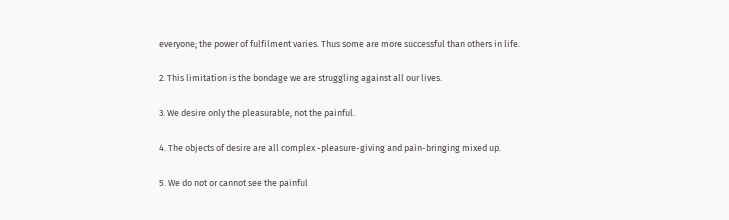everyone; the power of fulfilment varies. Thus some are more successful than others in life.

2. This limitation is the bondage we are struggling against all our lives.

3. We desire only the pleasurable, not the painful.

4. The objects of desire are all complex -pleasure-giving and pain-bringing mixed up.

5. We do not or cannot see the painful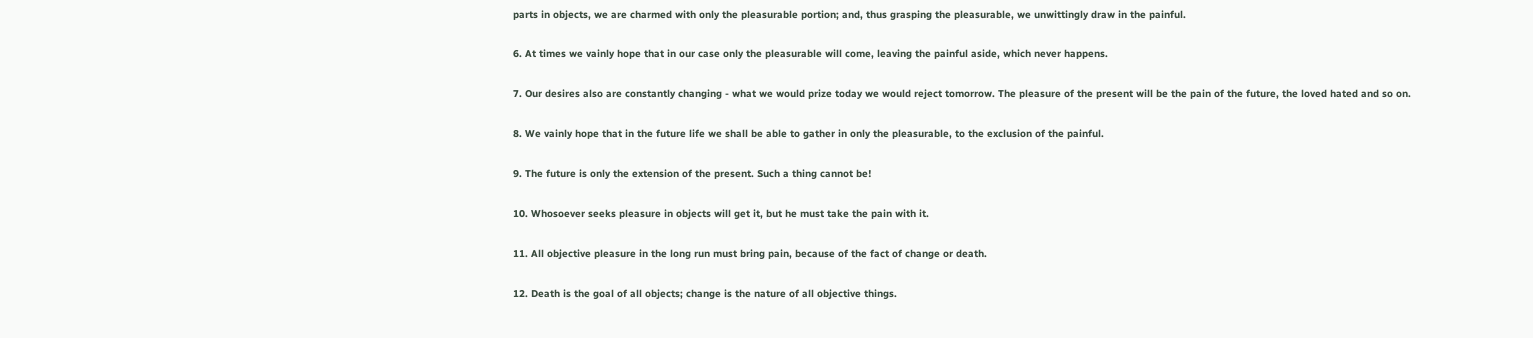parts in objects, we are charmed with only the pleasurable portion; and, thus grasping the pleasurable, we unwittingly draw in the painful.

6. At times we vainly hope that in our case only the pleasurable will come, leaving the painful aside, which never happens.

7. Our desires also are constantly changing - what we would prize today we would reject tomorrow. The pleasure of the present will be the pain of the future, the loved hated and so on.

8. We vainly hope that in the future life we shall be able to gather in only the pleasurable, to the exclusion of the painful.

9. The future is only the extension of the present. Such a thing cannot be!

10. Whosoever seeks pleasure in objects will get it, but he must take the pain with it.

11. All objective pleasure in the long run must bring pain, because of the fact of change or death.

12. Death is the goal of all objects; change is the nature of all objective things.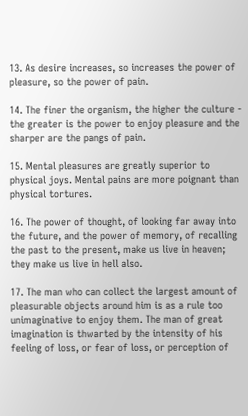13. As desire increases, so increases the power of pleasure, so the power of pain.

14. The finer the organism, the higher the culture - the greater is the power to enjoy pleasure and the sharper are the pangs of pain.

15. Mental pleasures are greatly superior to physical joys. Mental pains are more poignant than physical tortures.

16. The power of thought, of looking far away into the future, and the power of memory, of recalling the past to the present, make us live in heaven; they make us live in hell also.

17. The man who can collect the largest amount of pleasurable objects around him is as a rule too unimaginative to enjoy them. The man of great imagination is thwarted by the intensity of his feeling of loss, or fear of loss, or perception of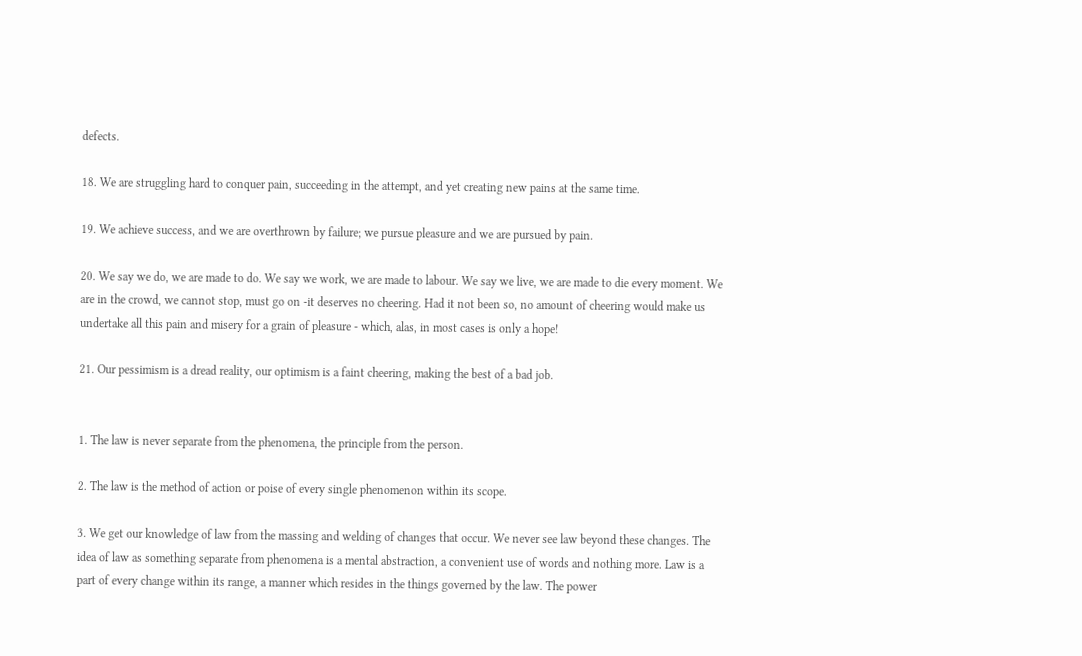defects.

18. We are struggling hard to conquer pain, succeeding in the attempt, and yet creating new pains at the same time.

19. We achieve success, and we are overthrown by failure; we pursue pleasure and we are pursued by pain.

20. We say we do, we are made to do. We say we work, we are made to labour. We say we live, we are made to die every moment. We are in the crowd, we cannot stop, must go on -it deserves no cheering. Had it not been so, no amount of cheering would make us undertake all this pain and misery for a grain of pleasure - which, alas, in most cases is only a hope!

21. Our pessimism is a dread reality, our optimism is a faint cheering, making the best of a bad job.


1. The law is never separate from the phenomena, the principle from the person.

2. The law is the method of action or poise of every single phenomenon within its scope.

3. We get our knowledge of law from the massing and welding of changes that occur. We never see law beyond these changes. The idea of law as something separate from phenomena is a mental abstraction, a convenient use of words and nothing more. Law is a part of every change within its range, a manner which resides in the things governed by the law. The power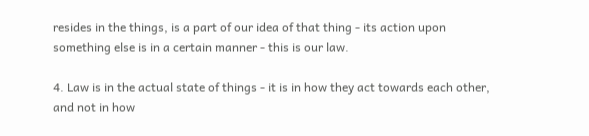resides in the things, is a part of our idea of that thing - its action upon something else is in a certain manner - this is our law.

4. Law is in the actual state of things - it is in how they act towards each other, and not in how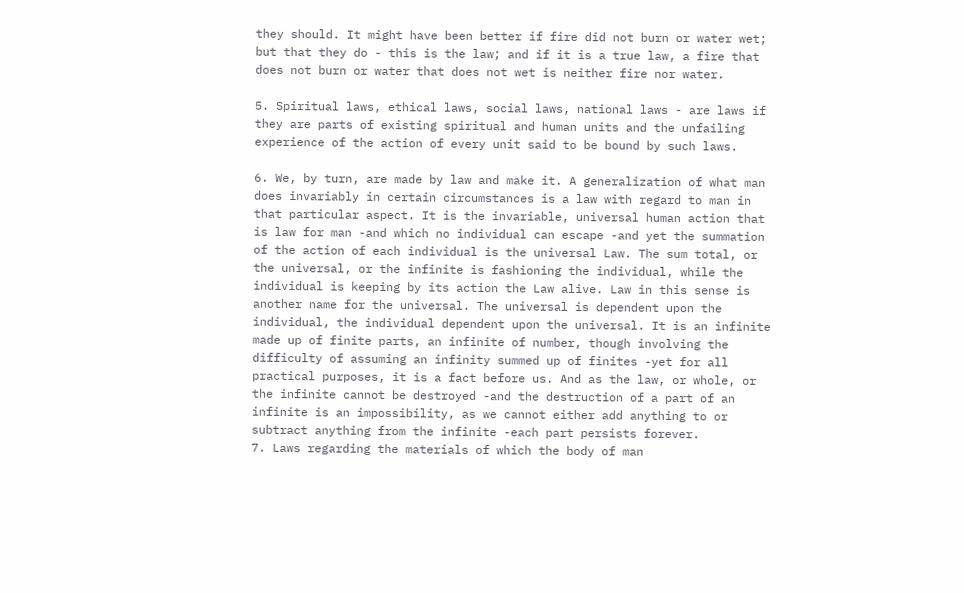they should. It might have been better if fire did not burn or water wet; but that they do - this is the law; and if it is a true law, a fire that does not burn or water that does not wet is neither fire nor water.

5. Spiritual laws, ethical laws, social laws, national laws - are laws if they are parts of existing spiritual and human units and the unfailing experience of the action of every unit said to be bound by such laws.

6. We, by turn, are made by law and make it. A generalization of what man does invariably in certain circumstances is a law with regard to man in that particular aspect. It is the invariable, universal human action that is law for man -and which no individual can escape -and yet the summation of the action of each individual is the universal Law. The sum total, or the universal, or the infinite is fashioning the individual, while the individual is keeping by its action the Law alive. Law in this sense is another name for the universal. The universal is dependent upon the individual, the individual dependent upon the universal. It is an infinite made up of finite parts, an infinite of number, though involving the difficulty of assuming an infinity summed up of finites -yet for all practical purposes, it is a fact before us. And as the law, or whole, or the infinite cannot be destroyed -and the destruction of a part of an infinite is an impossibility, as we cannot either add anything to or subtract anything from the infinite -each part persists forever.
7. Laws regarding the materials of which the body of man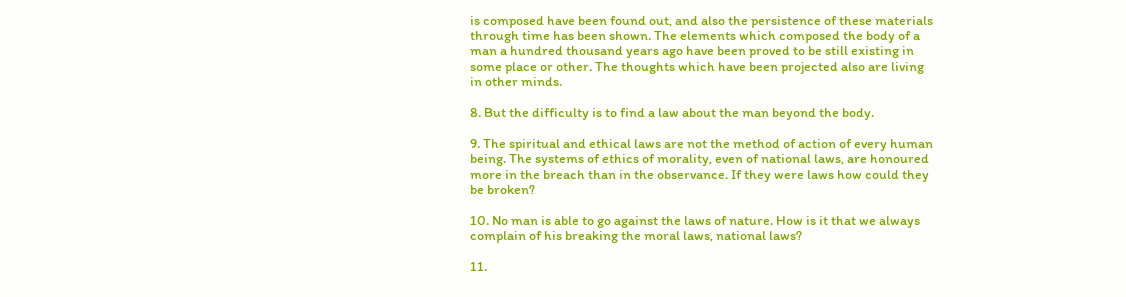is composed have been found out, and also the persistence of these materials through time has been shown. The elements which composed the body of a man a hundred thousand years ago have been proved to be still existing in some place or other. The thoughts which have been projected also are living in other minds.

8. But the difficulty is to find a law about the man beyond the body.

9. The spiritual and ethical laws are not the method of action of every human being. The systems of ethics of morality, even of national laws, are honoured more in the breach than in the observance. If they were laws how could they be broken?

10. No man is able to go against the laws of nature. How is it that we always complain of his breaking the moral laws, national laws?

11.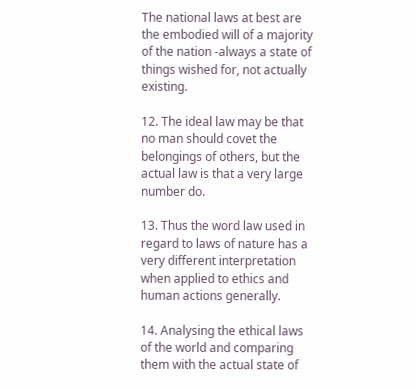The national laws at best are the embodied will of a majority of the nation -always a state of things wished for, not actually existing.

12. The ideal law may be that no man should covet the belongings of others, but the actual law is that a very large number do.

13. Thus the word law used in regard to laws of nature has a very different interpretation when applied to ethics and human actions generally.

14. Analysing the ethical laws of the world and comparing them with the actual state of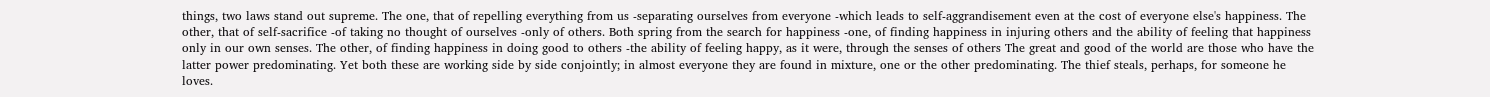things, two laws stand out supreme. The one, that of repelling everything from us -separating ourselves from everyone -which leads to self-aggrandisement even at the cost of everyone else's happiness. The other, that of self-sacrifice -of taking no thought of ourselves -only of others. Both spring from the search for happiness -one, of finding happiness in injuring others and the ability of feeling that happiness only in our own senses. The other, of finding happiness in doing good to others -the ability of feeling happy, as it were, through the senses of others The great and good of the world are those who have the latter power predominating. Yet both these are working side by side conjointly; in almost everyone they are found in mixture, one or the other predominating. The thief steals, perhaps, for someone he loves.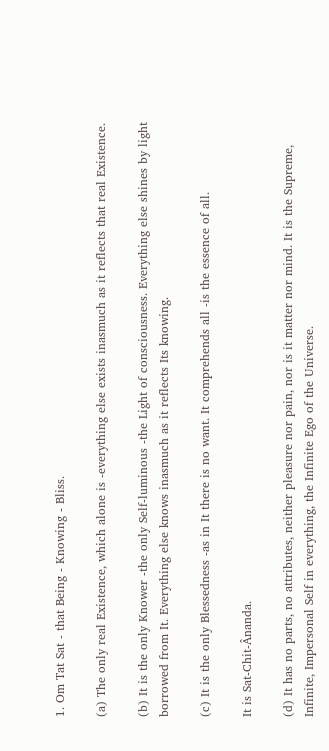1. Om Tat Sat - that Being - Knowing - Bliss.

(a) The only real Existence, which alone is -everything else exists inasmuch as it reflects that real Existence.

(b) It is the only Knower -the only Self-luminous -the Light of consciousness. Everything else shines by light borrowed from It. Everything else knows inasmuch as it reflects Its knowing.

(c) It is the only Blessedness -as in It there is no want. It comprehends all -is the essence of all.

It is Sat-Chit-Ânanda.

(d) It has no parts, no attributes, neither pleasure nor pain, nor is it matter nor mind. It is the Supreme, Infinite, Impersonal Self in everything, the Infinite Ego of the Universe.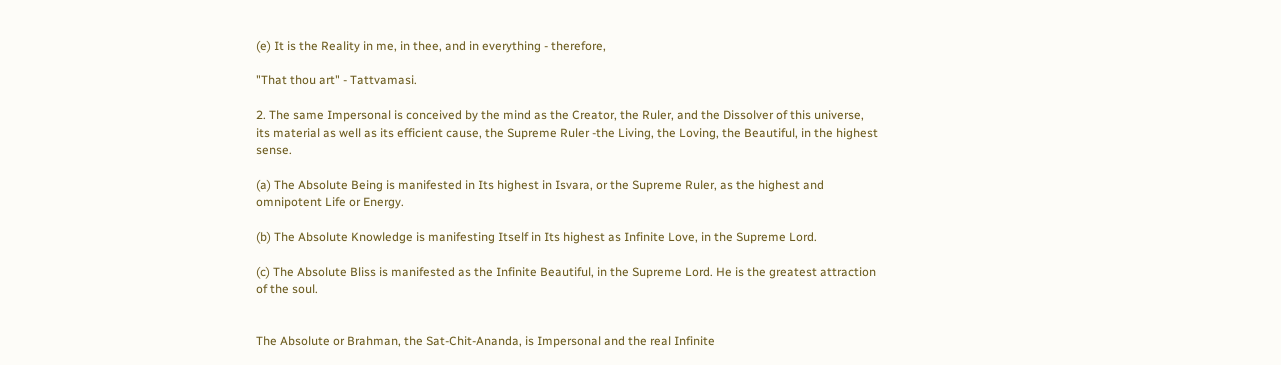(e) It is the Reality in me, in thee, and in everything - therefore,

"That thou art" - Tattvamasi.

2. The same Impersonal is conceived by the mind as the Creator, the Ruler, and the Dissolver of this universe, its material as well as its efficient cause, the Supreme Ruler -the Living, the Loving, the Beautiful, in the highest sense.

(a) The Absolute Being is manifested in Its highest in Isvara, or the Supreme Ruler, as the highest and omnipotent Life or Energy.

(b) The Absolute Knowledge is manifesting Itself in Its highest as Infinite Love, in the Supreme Lord.

(c) The Absolute Bliss is manifested as the Infinite Beautiful, in the Supreme Lord. He is the greatest attraction of the soul.


The Absolute or Brahman, the Sat-Chit-Ananda, is Impersonal and the real Infinite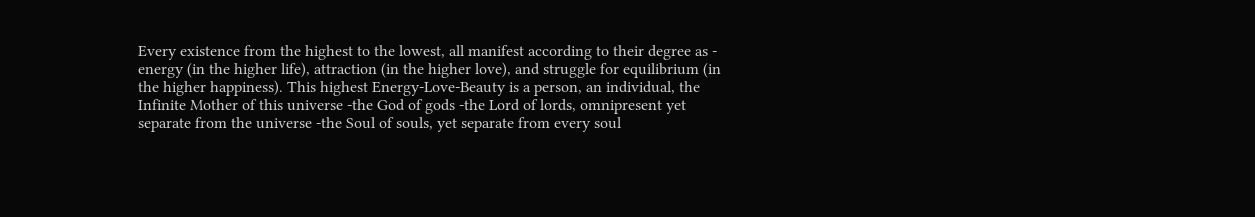Every existence from the highest to the lowest, all manifest according to their degree as - energy (in the higher life), attraction (in the higher love), and struggle for equilibrium (in the higher happiness). This highest Energy-Love-Beauty is a person, an individual, the Infinite Mother of this universe -the God of gods -the Lord of lords, omnipresent yet separate from the universe -the Soul of souls, yet separate from every soul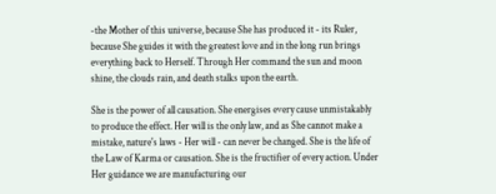-the Mother of this universe, because She has produced it - its Ruler, because She guides it with the greatest love and in the long run brings everything back to Herself. Through Her command the sun and moon shine, the clouds rain, and death stalks upon the earth.

She is the power of all causation. She energises every cause unmistakably to produce the effect. Her will is the only law, and as She cannot make a mistake, nature's laws - Her will - can never be changed. She is the life of the Law of Karma or causation. She is the fructifier of every action. Under Her guidance we are manufacturing our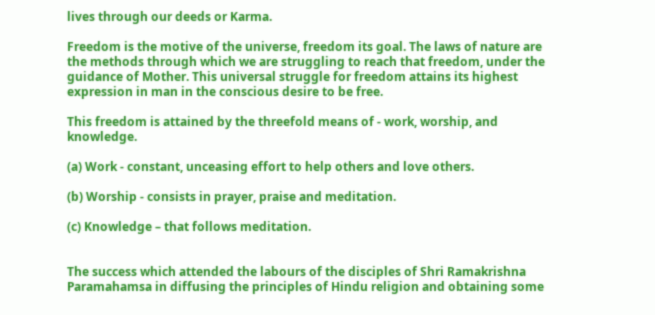lives through our deeds or Karma.

Freedom is the motive of the universe, freedom its goal. The laws of nature are the methods through which we are struggling to reach that freedom, under the guidance of Mother. This universal struggle for freedom attains its highest expression in man in the conscious desire to be free.

This freedom is attained by the threefold means of - work, worship, and knowledge.

(a) Work - constant, unceasing effort to help others and love others.

(b) Worship - consists in prayer, praise and meditation.

(c) Knowledge – that follows meditation.


The success which attended the labours of the disciples of Shri Ramakrishna Paramahamsa in diffusing the principles of Hindu religion and obtaining some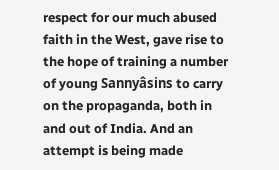respect for our much abused faith in the West, gave rise to the hope of training a number of young Sannyâsins to carry on the propaganda, both in and out of India. And an attempt is being made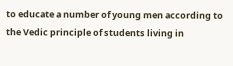to educate a number of young men according to the Vedic principle of students living in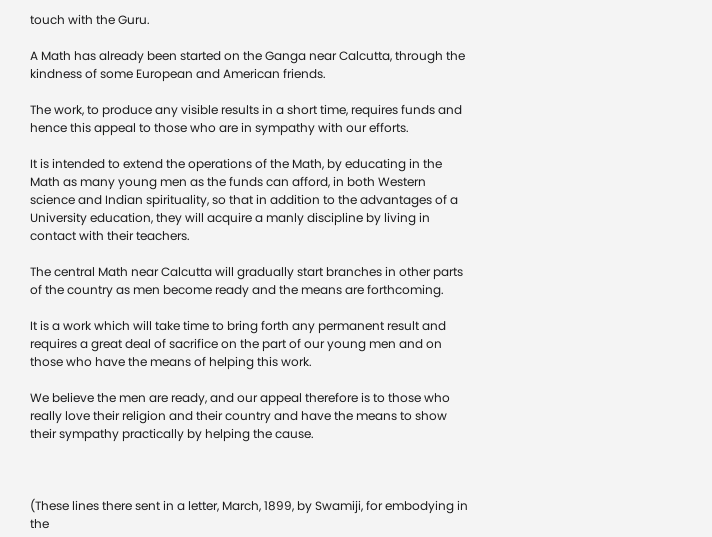touch with the Guru.

A Math has already been started on the Ganga near Calcutta, through the kindness of some European and American friends.

The work, to produce any visible results in a short time, requires funds and hence this appeal to those who are in sympathy with our efforts.

It is intended to extend the operations of the Math, by educating in the Math as many young men as the funds can afford, in both Western science and Indian spirituality, so that in addition to the advantages of a University education, they will acquire a manly discipline by living in contact with their teachers.

The central Math near Calcutta will gradually start branches in other parts of the country as men become ready and the means are forthcoming.

It is a work which will take time to bring forth any permanent result and requires a great deal of sacrifice on the part of our young men and on those who have the means of helping this work.

We believe the men are ready, and our appeal therefore is to those who really love their religion and their country and have the means to show their sympathy practically by helping the cause.



(These lines there sent in a letter, March, 1899, by Swamiji, for embodying in the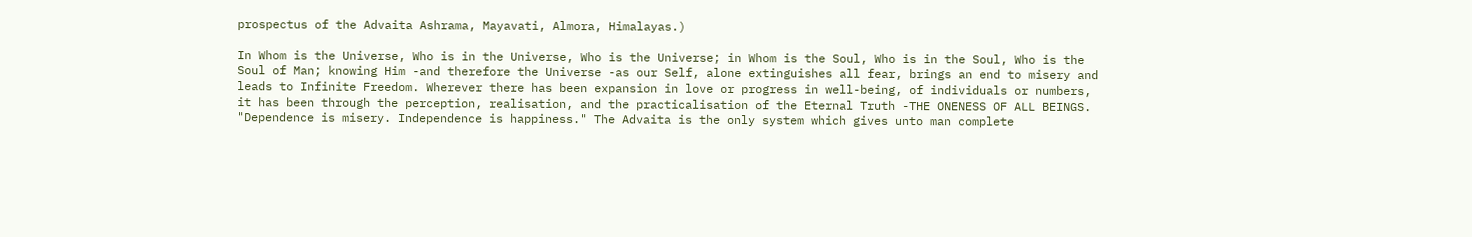prospectus of the Advaita Ashrama, Mayavati, Almora, Himalayas.)

In Whom is the Universe, Who is in the Universe, Who is the Universe; in Whom is the Soul, Who is in the Soul, Who is the Soul of Man; knowing Him -and therefore the Universe -as our Self, alone extinguishes all fear, brings an end to misery and leads to Infinite Freedom. Wherever there has been expansion in love or progress in well-being, of individuals or numbers, it has been through the perception, realisation, and the practicalisation of the Eternal Truth -THE ONENESS OF ALL BEINGS. "Dependence is misery. Independence is happiness." The Advaita is the only system which gives unto man complete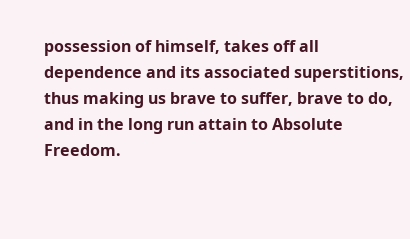possession of himself, takes off all dependence and its associated superstitions, thus making us brave to suffer, brave to do, and in the long run attain to Absolute Freedom.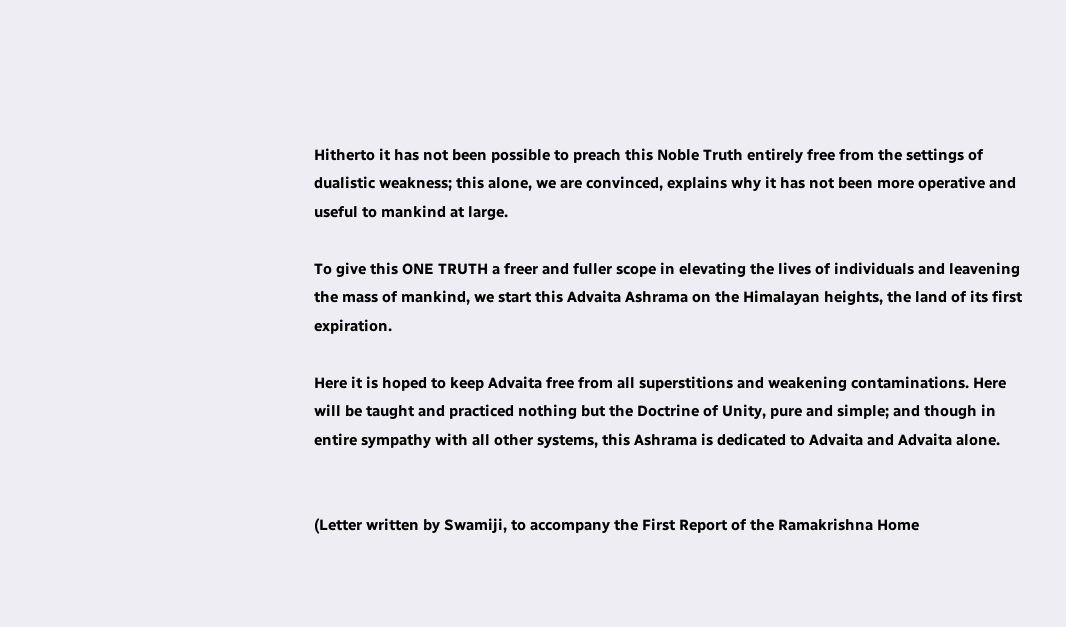Hitherto it has not been possible to preach this Noble Truth entirely free from the settings of dualistic weakness; this alone, we are convinced, explains why it has not been more operative and useful to mankind at large.

To give this ONE TRUTH a freer and fuller scope in elevating the lives of individuals and leavening the mass of mankind, we start this Advaita Ashrama on the Himalayan heights, the land of its first expiration.

Here it is hoped to keep Advaita free from all superstitions and weakening contaminations. Here will be taught and practiced nothing but the Doctrine of Unity, pure and simple; and though in entire sympathy with all other systems, this Ashrama is dedicated to Advaita and Advaita alone.


(Letter written by Swamiji, to accompany the First Report of the Ramakrishna Home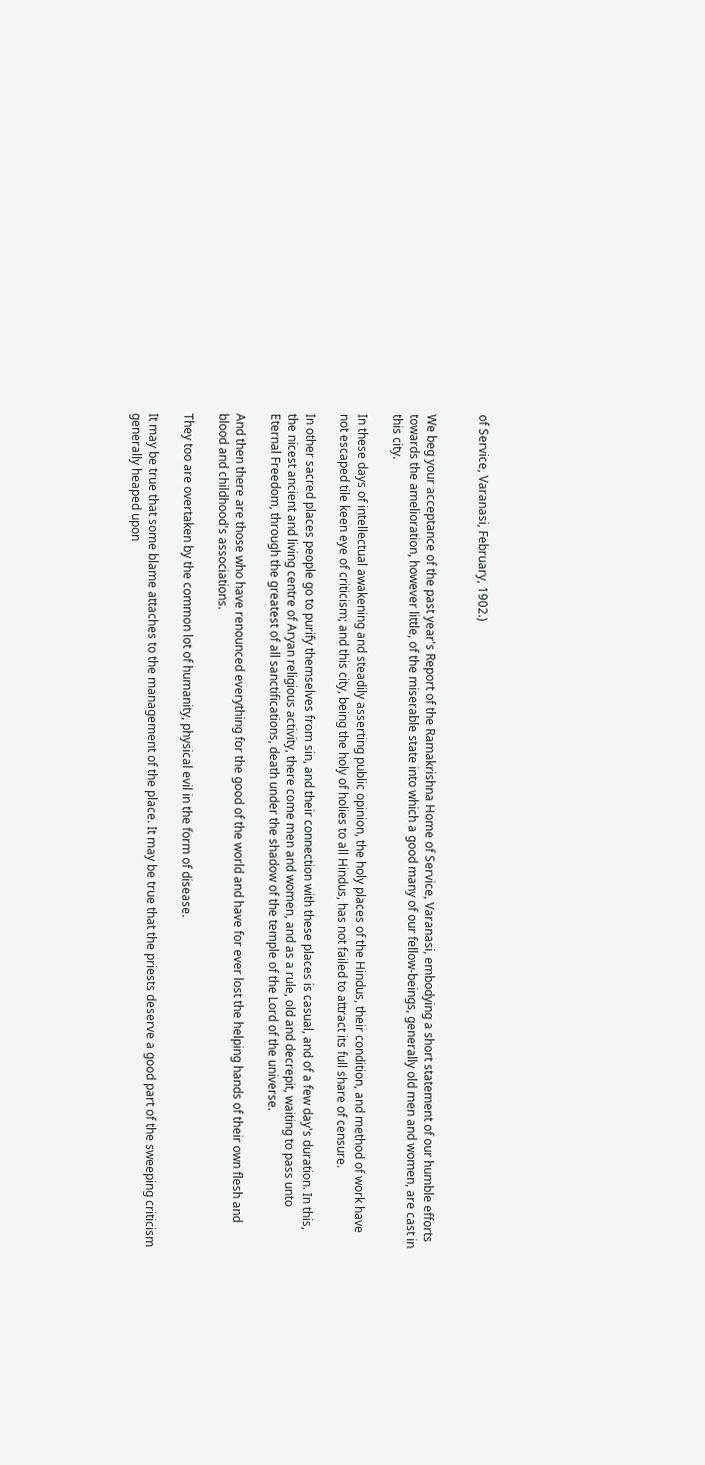of Service, Varanasi, February, 1902.)


We beg your acceptance of the past year's Report of the Ramakrishna Home of Service, Varanasi, embodying a short statement of our humble efforts towards the amelioration, however little, of the miserable state into which a good many of our fellow-beings, generally old men and women, are cast in this city.

In these days of intellectual awakening and steadily asserting public opinion, the holy places of the Hindus, their condition, and method of work have not escaped tile keen eye of criticism; and this city, being the holy of holies to all Hindus, has not failed to attract its full share of censure.

In other sacred places people go to purify themselves from sin, and their connection with these places is casual, and of a few day's duration. In this, the nicest ancient and living centre of Aryan religious activity, there come men and women, and as a rule, old and decrepit, waiting to pass unto Eternal Freedom, through the greatest of all sanctifications, death under the shadow of the temple of the Lord of the universe.

And then there are those who have renounced everything for the good of the world and have for ever lost the helping hands of their own flesh and blood and childhood's associations.

They too are overtaken by the common lot of humanity, physical evil in the form of disease.

It may be true that some blame attaches to the management of the place. It may be true that the priests deserve a good part of the sweeping criticism generally heaped upon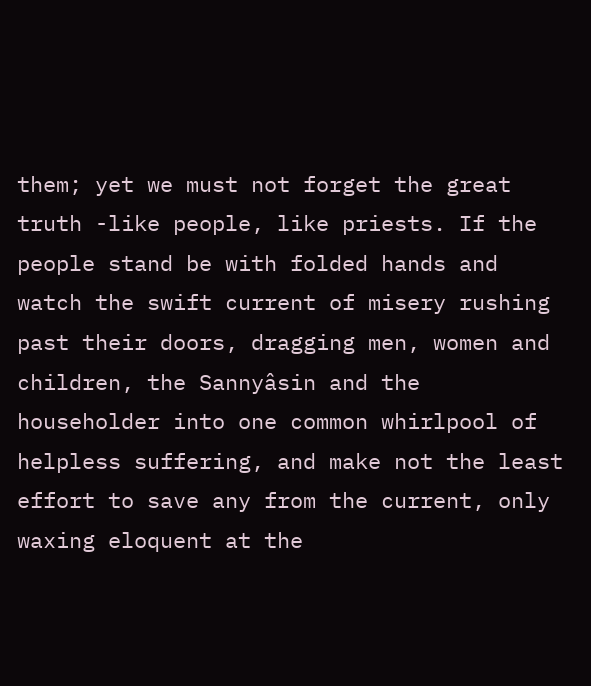them; yet we must not forget the great truth -like people, like priests. If the people stand be with folded hands and watch the swift current of misery rushing past their doors, dragging men, women and children, the Sannyâsin and the householder into one common whirlpool of helpless suffering, and make not the least effort to save any from the current, only waxing eloquent at the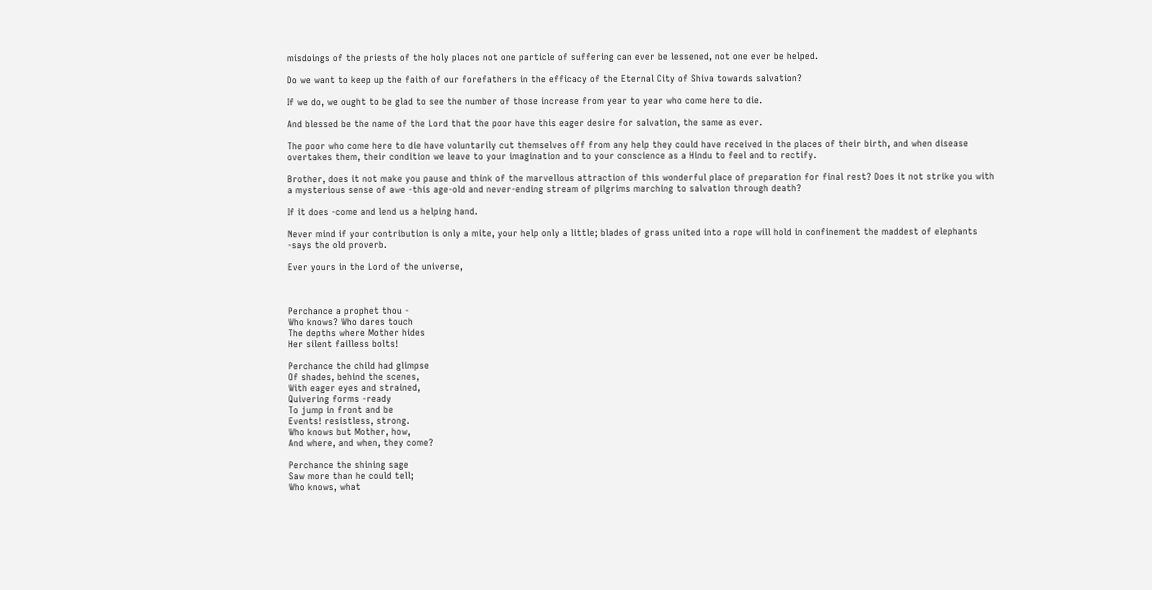misdoings of the priests of the holy places not one particle of suffering can ever be lessened, not one ever be helped.

Do we want to keep up the faith of our forefathers in the efficacy of the Eternal City of Shiva towards salvation?

If we do, we ought to be glad to see the number of those increase from year to year who come here to die.

And blessed be the name of the Lord that the poor have this eager desire for salvation, the same as ever.

The poor who come here to die have voluntarily cut themselves off from any help they could have received in the places of their birth, and when disease overtakes them, their condition we leave to your imagination and to your conscience as a Hindu to feel and to rectify.

Brother, does it not make you pause and think of the marvellous attraction of this wonderful place of preparation for final rest? Does it not strike you with a mysterious sense of awe -this age-old and never-ending stream of pilgrims marching to salvation through death?

If it does -come and lend us a helping hand.

Never mind if your contribution is only a mite, your help only a little; blades of grass united into a rope will hold in confinement the maddest of elephants -says the old proverb.

Ever yours in the Lord of the universe,



Perchance a prophet thou -
Who knows? Who dares touch
The depths where Mother hides
Her silent failless bolts!

Perchance the child had glimpse
Of shades, behind the scenes,
With eager eyes and strained,
Quivering forms -ready
To jump in front and be
Events! resistless, strong.
Who knows but Mother, how,
And where, and when, they come?

Perchance the shining sage
Saw more than he could tell;
Who knows, what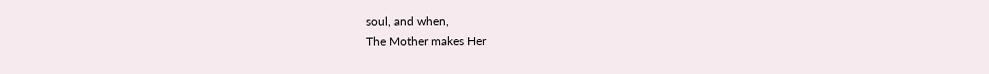soul, and when,
The Mother makes Her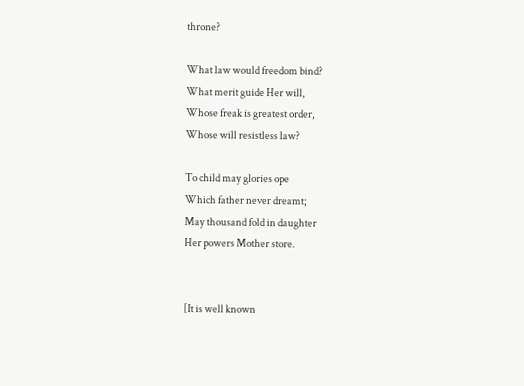throne?

What law would freedom bind?
What merit guide Her will,
Whose freak is greatest order,
Whose will resistless law?

To child may glories ope
Which father never dreamt;
May thousand fold in daughter
Her powers Mother store.


[It is well known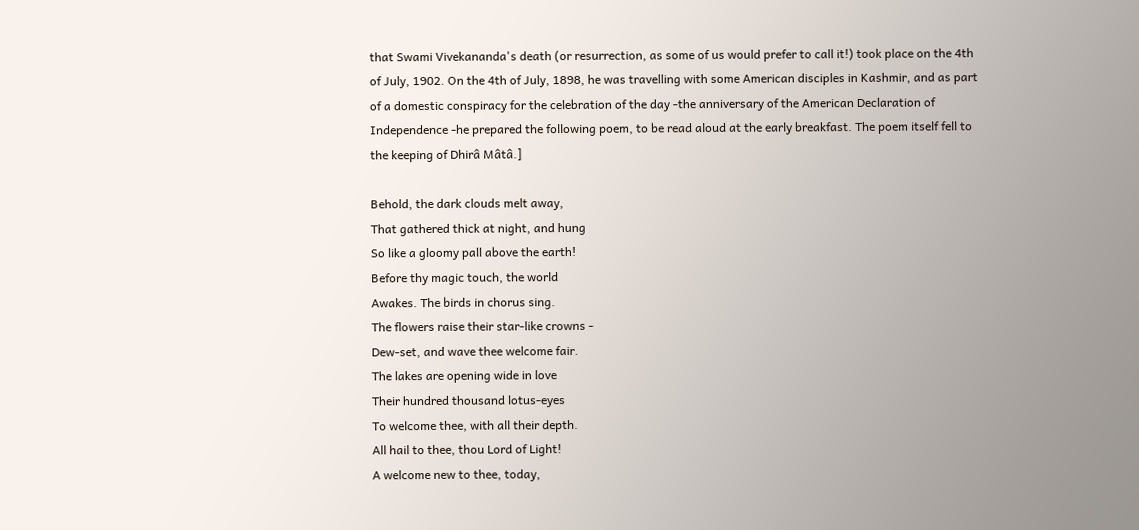that Swami Vivekananda's death (or resurrection, as some of us would prefer to call it!) took place on the 4th of July, 1902. On the 4th of July, 1898, he was travelling with some American disciples in Kashmir, and as part of a domestic conspiracy for the celebration of the day -the anniversary of the American Declaration of Independence -he prepared the following poem, to be read aloud at the early breakfast. The poem itself fell to the keeping of Dhirâ Mâtâ.]

Behold, the dark clouds melt away,
That gathered thick at night, and hung
So like a gloomy pall above the earth!
Before thy magic touch, the world
Awakes. The birds in chorus sing.
The flowers raise their star-like crowns -
Dew-set, and wave thee welcome fair.
The lakes are opening wide in love
Their hundred thousand lotus-eyes
To welcome thee, with all their depth.
All hail to thee, thou Lord of Light!
A welcome new to thee, today,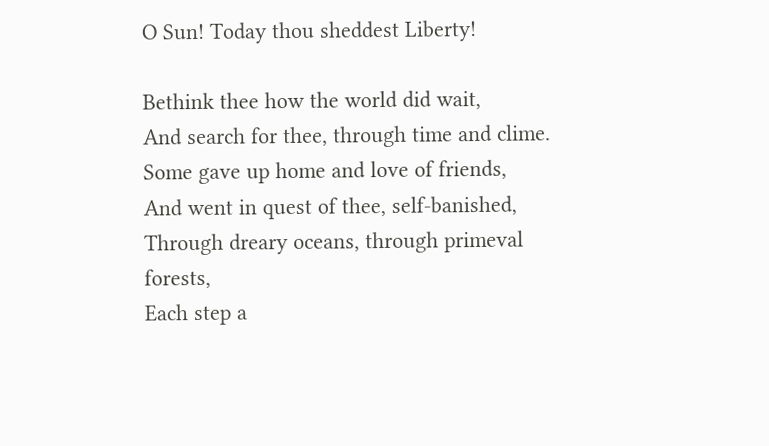O Sun! Today thou sheddest Liberty!

Bethink thee how the world did wait,
And search for thee, through time and clime.
Some gave up home and love of friends,
And went in quest of thee, self-banished,
Through dreary oceans, through primeval forests,
Each step a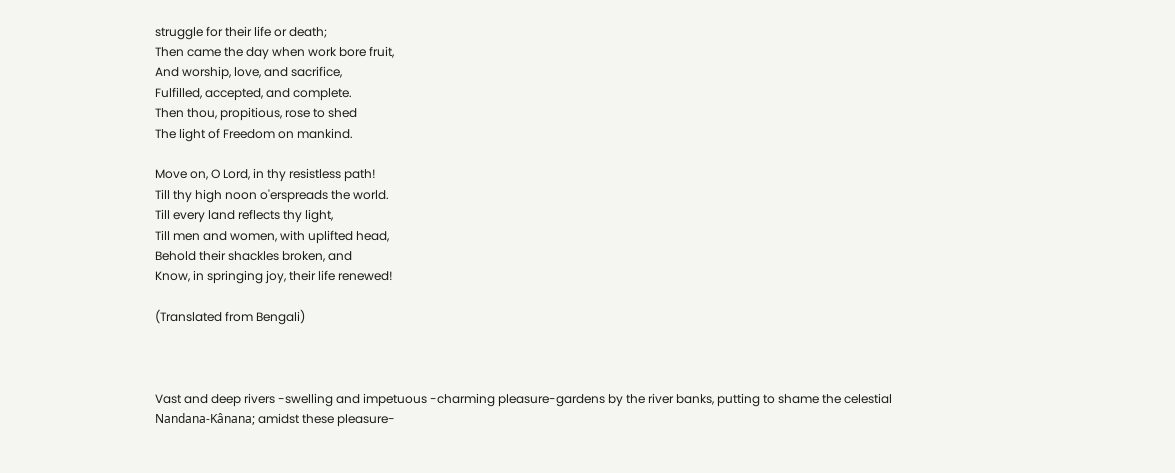struggle for their life or death;
Then came the day when work bore fruit,
And worship, love, and sacrifice,
Fulfilled, accepted, and complete.
Then thou, propitious, rose to shed
The light of Freedom on mankind.

Move on, O Lord, in thy resistless path!
Till thy high noon o'erspreads the world.
Till every land reflects thy light,
Till men and women, with uplifted head,
Behold their shackles broken, and
Know, in springing joy, their life renewed!

(Translated from Bengali)



Vast and deep rivers -swelling and impetuous -charming pleasure-gardens by the river banks, putting to shame the celestial Nandana-Kânana; amidst these pleasure-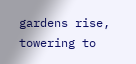gardens rise, towering to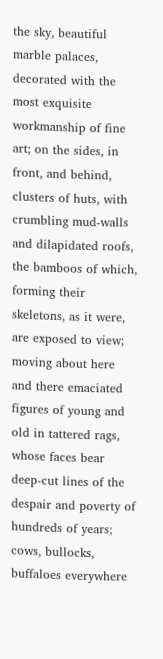the sky, beautiful marble palaces, decorated with the most exquisite workmanship of fine art; on the sides, in front, and behind, clusters of huts, with crumbling mud-walls and dilapidated roofs, the bamboos of which, forming their skeletons, as it were, are exposed to view; moving about here and there emaciated figures of young and old in tattered rags, whose faces bear deep-cut lines of the despair and poverty of hundreds of years; cows, bullocks, buffaloes everywhere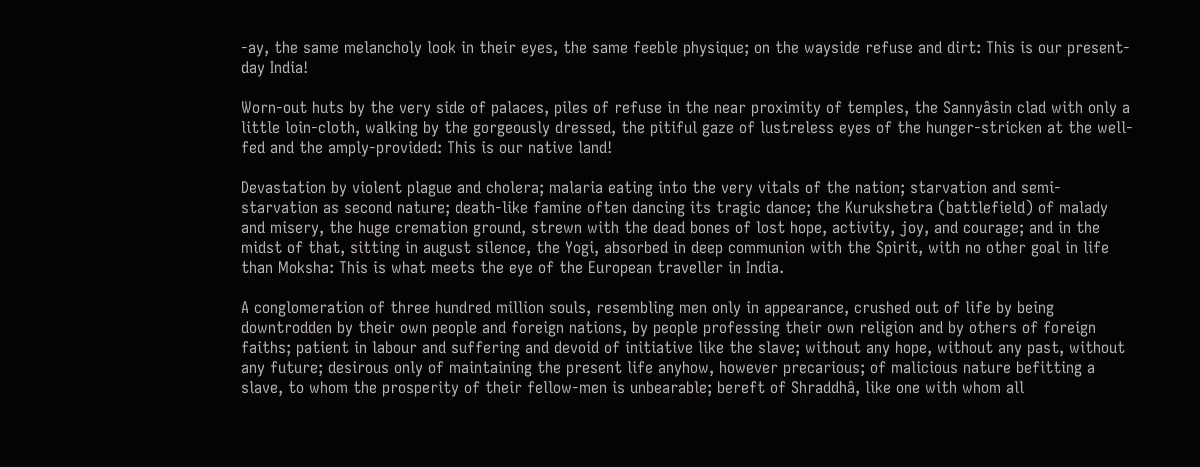-ay, the same melancholy look in their eyes, the same feeble physique; on the wayside refuse and dirt: This is our present-day India!

Worn-out huts by the very side of palaces, piles of refuse in the near proximity of temples, the Sannyâsin clad with only a little loin-cloth, walking by the gorgeously dressed, the pitiful gaze of lustreless eyes of the hunger-stricken at the well-fed and the amply-provided: This is our native land!

Devastation by violent plague and cholera; malaria eating into the very vitals of the nation; starvation and semi-starvation as second nature; death-like famine often dancing its tragic dance; the Kurukshetra (battlefield) of malady and misery, the huge cremation ground, strewn with the dead bones of lost hope, activity, joy, and courage; and in the midst of that, sitting in august silence, the Yogi, absorbed in deep communion with the Spirit, with no other goal in life than Moksha: This is what meets the eye of the European traveller in India.

A conglomeration of three hundred million souls, resembling men only in appearance, crushed out of life by being downtrodden by their own people and foreign nations, by people professing their own religion and by others of foreign faiths; patient in labour and suffering and devoid of initiative like the slave; without any hope, without any past, without any future; desirous only of maintaining the present life anyhow, however precarious; of malicious nature befitting a slave, to whom the prosperity of their fellow-men is unbearable; bereft of Shraddhâ, like one with whom all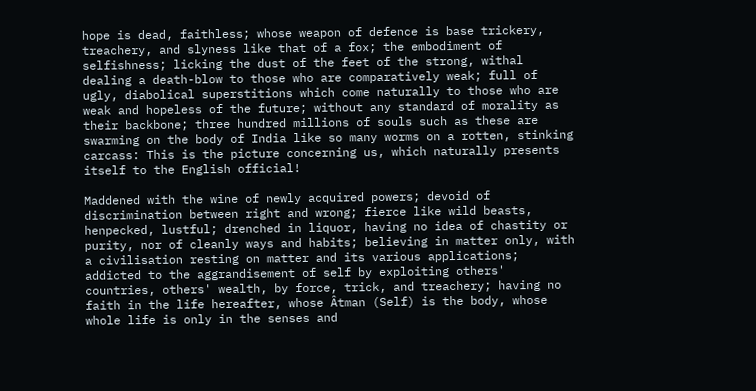hope is dead, faithless; whose weapon of defence is base trickery, treachery, and slyness like that of a fox; the embodiment of selfishness; licking the dust of the feet of the strong, withal dealing a death-blow to those who are comparatively weak; full of ugly, diabolical superstitions which come naturally to those who are weak and hopeless of the future; without any standard of morality as their backbone; three hundred millions of souls such as these are swarming on the body of India like so many worms on a rotten, stinking carcass: This is the picture concerning us, which naturally presents itself to the English official!

Maddened with the wine of newly acquired powers; devoid of discrimination between right and wrong; fierce like wild beasts, henpecked, lustful; drenched in liquor, having no idea of chastity or purity, nor of cleanly ways and habits; believing in matter only, with a civilisation resting on matter and its various applications; addicted to the aggrandisement of self by exploiting others' countries, others' wealth, by force, trick, and treachery; having no faith in the life hereafter, whose Âtman (Self) is the body, whose whole life is only in the senses and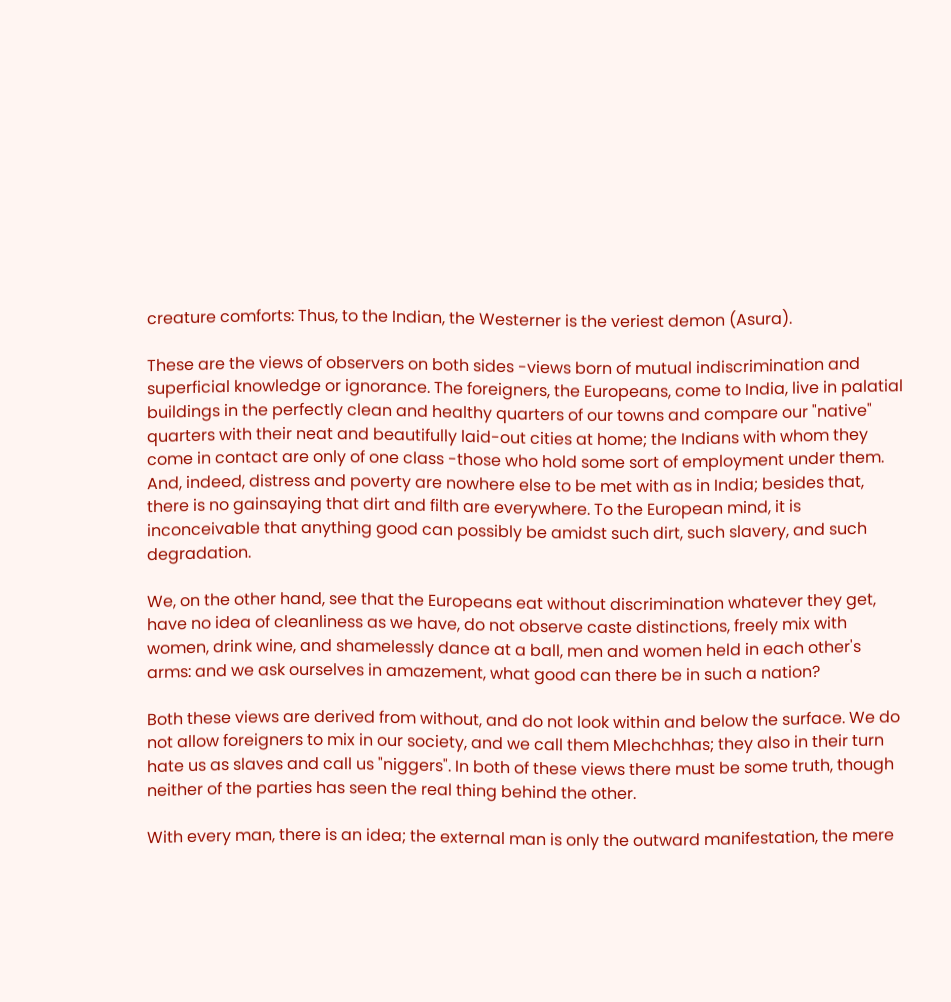creature comforts: Thus, to the Indian, the Westerner is the veriest demon (Asura).

These are the views of observers on both sides -views born of mutual indiscrimination and superficial knowledge or ignorance. The foreigners, the Europeans, come to India, live in palatial buildings in the perfectly clean and healthy quarters of our towns and compare our "native" quarters with their neat and beautifully laid-out cities at home; the Indians with whom they come in contact are only of one class -those who hold some sort of employment under them. And, indeed, distress and poverty are nowhere else to be met with as in India; besides that, there is no gainsaying that dirt and filth are everywhere. To the European mind, it is inconceivable that anything good can possibly be amidst such dirt, such slavery, and such degradation.

We, on the other hand, see that the Europeans eat without discrimination whatever they get, have no idea of cleanliness as we have, do not observe caste distinctions, freely mix with women, drink wine, and shamelessly dance at a ball, men and women held in each other's arms: and we ask ourselves in amazement, what good can there be in such a nation?

Both these views are derived from without, and do not look within and below the surface. We do not allow foreigners to mix in our society, and we call them Mlechchhas; they also in their turn hate us as slaves and call us "niggers". In both of these views there must be some truth, though neither of the parties has seen the real thing behind the other.

With every man, there is an idea; the external man is only the outward manifestation, the mere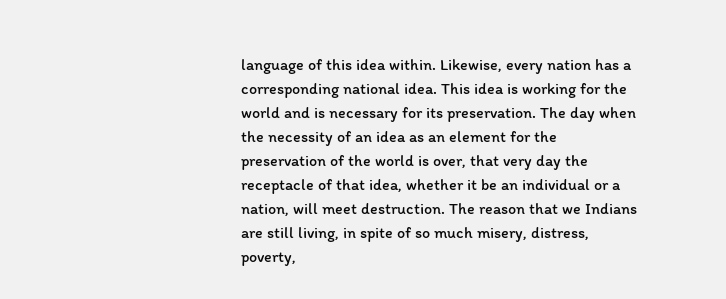language of this idea within. Likewise, every nation has a corresponding national idea. This idea is working for the world and is necessary for its preservation. The day when the necessity of an idea as an element for the preservation of the world is over, that very day the receptacle of that idea, whether it be an individual or a nation, will meet destruction. The reason that we Indians are still living, in spite of so much misery, distress, poverty,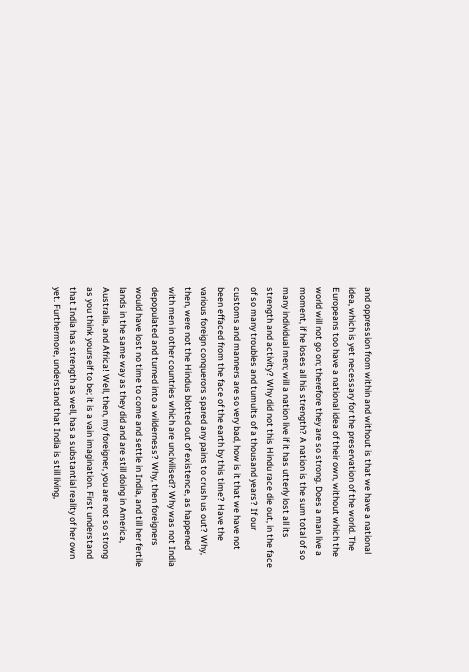and oppression from within and without is that we have a national idea, which is yet necessary for the preservation of the world. The Europeans too have a national idea of their own, without which the world will not go on; therefore they are so strong. Does a man live a moment, if he loses all his strength? A nation is the sum total of so many individual men; will a nation live if it has utterly lost all its strength and activity? Why did not this Hindu race die out, in the face of so many troubles and tumults of a thousand years? If our customs and manners are so very bad, how is it that we have not been effaced from the face of the earth by this time? Have the various foreign conquerors spared any pains to crush us out? Why, then, were not the Hindus blotted out of existence, as happened with men in other countries which are uncivilised? Why was not India depopulated and turned into a wilderness? Why, then foreigners would have lost no time to come and settle in India, and till her fertile lands in the same way as they did and are still doing in America, Australia, and Africa! Well, then, my foreigner, you are not so strong as you think yourself to be; it is a vain imagination. First understand that India has strength as well, has a substantial reality of her own yet. Furthermore, understand that India is still living,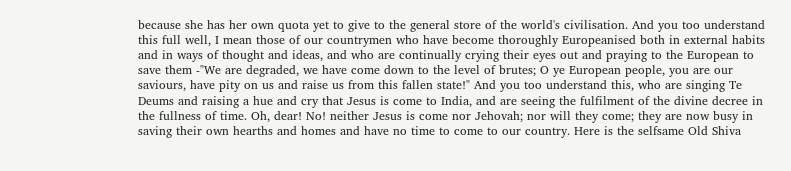because she has her own quota yet to give to the general store of the world's civilisation. And you too understand this full well, I mean those of our countrymen who have become thoroughly Europeanised both in external habits and in ways of thought and ideas, and who are continually crying their eyes out and praying to the European to save them -"We are degraded, we have come down to the level of brutes; O ye European people, you are our saviours, have pity on us and raise us from this fallen state!" And you too understand this, who are singing Te Deums and raising a hue and cry that Jesus is come to India, and are seeing the fulfilment of the divine decree in the fullness of time. Oh, dear! No! neither Jesus is come nor Jehovah; nor will they come; they are now busy in saving their own hearths and homes and have no time to come to our country. Here is the selfsame Old Shiva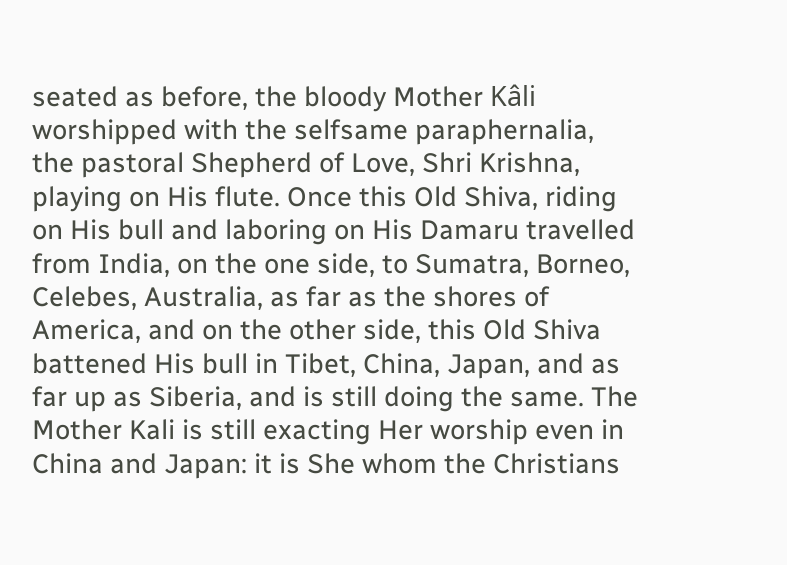seated as before, the bloody Mother Kâli worshipped with the selfsame paraphernalia, the pastoral Shepherd of Love, Shri Krishna, playing on His flute. Once this Old Shiva, riding on His bull and laboring on His Damaru travelled from India, on the one side, to Sumatra, Borneo, Celebes, Australia, as far as the shores of America, and on the other side, this Old Shiva battened His bull in Tibet, China, Japan, and as far up as Siberia, and is still doing the same. The Mother Kali is still exacting Her worship even in China and Japan: it is She whom the Christians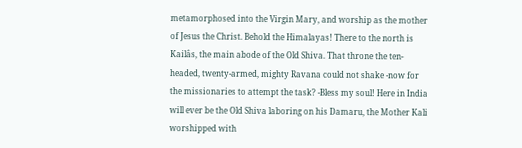metamorphosed into the Virgin Mary, and worship as the mother of Jesus the Christ. Behold the Himalayas! There to the north is Kailâs, the main abode of the Old Shiva. That throne the ten-headed, twenty-armed, mighty Ravana could not shake -now for the missionaries to attempt the task? -Bless my soul! Here in India will ever be the Old Shiva laboring on his Damaru, the Mother Kali worshipped with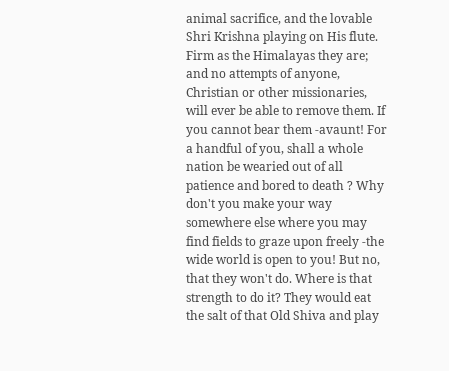animal sacrifice, and the lovable Shri Krishna playing on His flute. Firm as the Himalayas they are; and no attempts of anyone, Christian or other missionaries, will ever be able to remove them. If you cannot bear them -avaunt! For a handful of you, shall a whole nation be wearied out of all patience and bored to death ? Why don't you make your way somewhere else where you may find fields to graze upon freely -the wide world is open to you! But no, that they won't do. Where is that strength to do it? They would eat the salt of that Old Shiva and play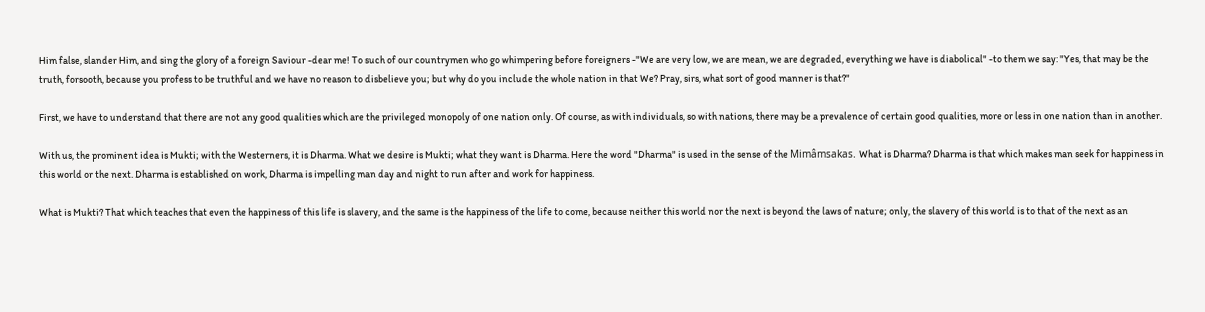Him false, slander Him, and sing the glory of a foreign Saviour -dear me! To such of our countrymen who go whimpering before foreigners -"We are very low, we are mean, we are degraded, everything we have is diabolical" -to them we say: "Yes, that may be the truth, forsooth, because you profess to be truthful and we have no reason to disbelieve you; but why do you include the whole nation in that We? Pray, sirs, what sort of good manner is that?"

First, we have to understand that there are not any good qualities which are the privileged monopoly of one nation only. Of course, as with individuals, so with nations, there may be a prevalence of certain good qualities, more or less in one nation than in another.

With us, the prominent idea is Mukti; with the Westerners, it is Dharma. What we desire is Mukti; what they want is Dharma. Here the word "Dharma" is used in the sense of the Mimâmsakas. What is Dharma? Dharma is that which makes man seek for happiness in this world or the next. Dharma is established on work, Dharma is impelling man day and night to run after and work for happiness.

What is Mukti? That which teaches that even the happiness of this life is slavery, and the same is the happiness of the life to come, because neither this world nor the next is beyond the laws of nature; only, the slavery of this world is to that of the next as an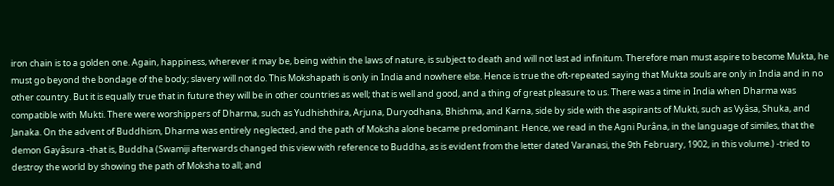iron chain is to a golden one. Again, happiness, wherever it may be, being within the laws of nature, is subject to death and will not last ad infinitum. Therefore man must aspire to become Mukta, he must go beyond the bondage of the body; slavery will not do. This Mokshapath is only in India and nowhere else. Hence is true the oft-repeated saying that Mukta souls are only in India and in no other country. But it is equally true that in future they will be in other countries as well; that is well and good, and a thing of great pleasure to us. There was a time in India when Dharma was compatible with Mukti. There were worshippers of Dharma, such as Yudhishthira, Arjuna, Duryodhana, Bhishma, and Karna, side by side with the aspirants of Mukti, such as Vyâsa, Shuka, and Janaka. On the advent of Buddhism, Dharma was entirely neglected, and the path of Moksha alone became predominant. Hence, we read in the Agni Purâna, in the language of similes, that the demon Gayâsura -that is, Buddha (Swamiji afterwards changed this view with reference to Buddha, as is evident from the letter dated Varanasi, the 9th February, 1902, in this volume.) -tried to destroy the world by showing the path of Moksha to all; and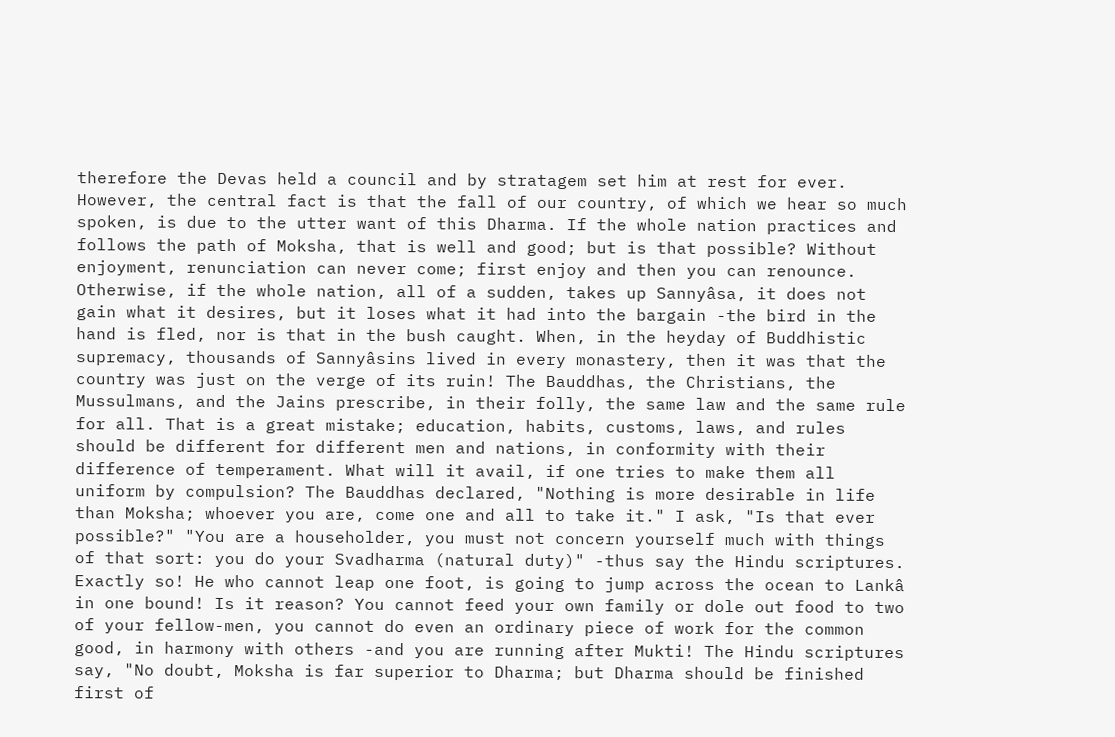therefore the Devas held a council and by stratagem set him at rest for ever. However, the central fact is that the fall of our country, of which we hear so much spoken, is due to the utter want of this Dharma. If the whole nation practices and follows the path of Moksha, that is well and good; but is that possible? Without enjoyment, renunciation can never come; first enjoy and then you can renounce. Otherwise, if the whole nation, all of a sudden, takes up Sannyâsa, it does not gain what it desires, but it loses what it had into the bargain -the bird in the hand is fled, nor is that in the bush caught. When, in the heyday of Buddhistic supremacy, thousands of Sannyâsins lived in every monastery, then it was that the country was just on the verge of its ruin! The Bauddhas, the Christians, the Mussulmans, and the Jains prescribe, in their folly, the same law and the same rule for all. That is a great mistake; education, habits, customs, laws, and rules should be different for different men and nations, in conformity with their difference of temperament. What will it avail, if one tries to make them all uniform by compulsion? The Bauddhas declared, "Nothing is more desirable in life than Moksha; whoever you are, come one and all to take it." I ask, "Is that ever possible?" "You are a householder, you must not concern yourself much with things of that sort: you do your Svadharma (natural duty)" -thus say the Hindu scriptures. Exactly so! He who cannot leap one foot, is going to jump across the ocean to Lankâ in one bound! Is it reason? You cannot feed your own family or dole out food to two of your fellow-men, you cannot do even an ordinary piece of work for the common good, in harmony with others -and you are running after Mukti! The Hindu scriptures say, "No doubt, Moksha is far superior to Dharma; but Dharma should be finished first of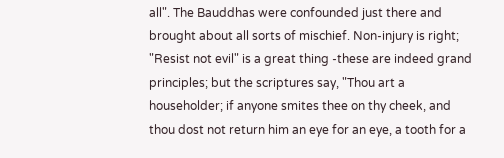all". The Bauddhas were confounded just there and brought about all sorts of mischief. Non-injury is right; "Resist not evil" is a great thing -these are indeed grand principles; but the scriptures say, "Thou art a householder; if anyone smites thee on thy cheek, and thou dost not return him an eye for an eye, a tooth for a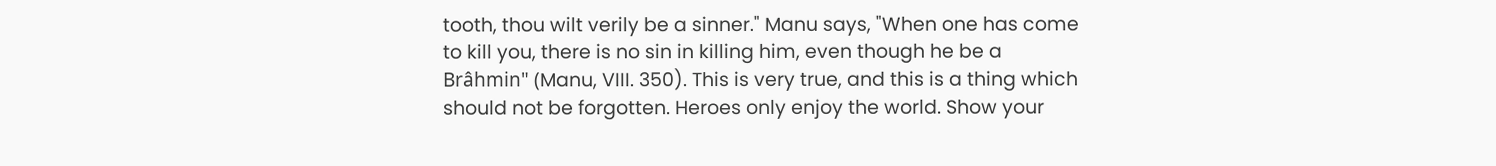tooth, thou wilt verily be a sinner." Manu says, "When one has come to kill you, there is no sin in killing him, even though he be a Brâhmin" (Manu, VIII. 350). This is very true, and this is a thing which should not be forgotten. Heroes only enjoy the world. Show your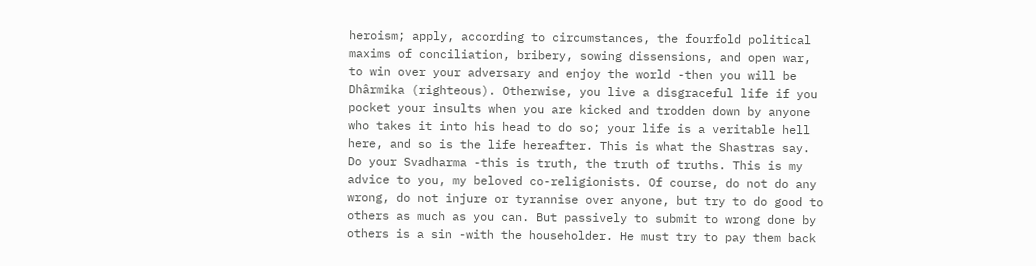heroism; apply, according to circumstances, the fourfold political maxims of conciliation, bribery, sowing dissensions, and open war, to win over your adversary and enjoy the world -then you will be Dhârmika (righteous). Otherwise, you live a disgraceful life if you pocket your insults when you are kicked and trodden down by anyone who takes it into his head to do so; your life is a veritable hell here, and so is the life hereafter. This is what the Shastras say. Do your Svadharma -this is truth, the truth of truths. This is my advice to you, my beloved co-religionists. Of course, do not do any wrong, do not injure or tyrannise over anyone, but try to do good to others as much as you can. But passively to submit to wrong done by others is a sin -with the householder. He must try to pay them back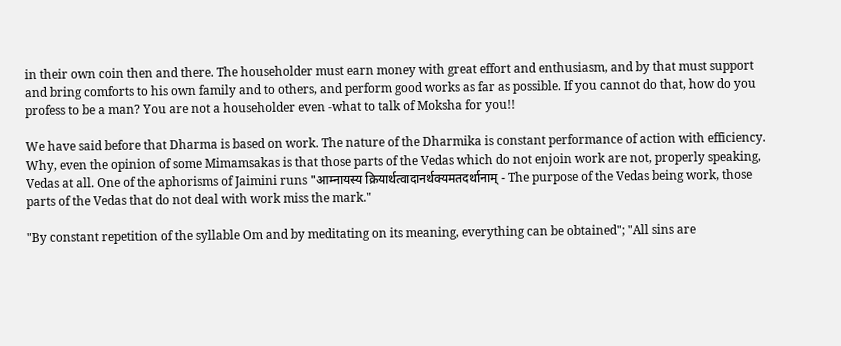in their own coin then and there. The householder must earn money with great effort and enthusiasm, and by that must support and bring comforts to his own family and to others, and perform good works as far as possible. If you cannot do that, how do you profess to be a man? You are not a householder even -what to talk of Moksha for you!!

We have said before that Dharma is based on work. The nature of the Dharmika is constant performance of action with efficiency. Why, even the opinion of some Mimamsakas is that those parts of the Vedas which do not enjoin work are not, properly speaking, Vedas at all. One of the aphorisms of Jaimini runs "आम्नायस्य क्रियार्थत्वादानर्थक्यमतदर्थानाम् - The purpose of the Vedas being work, those parts of the Vedas that do not deal with work miss the mark."

"By constant repetition of the syllable Om and by meditating on its meaning, everything can be obtained"; "All sins are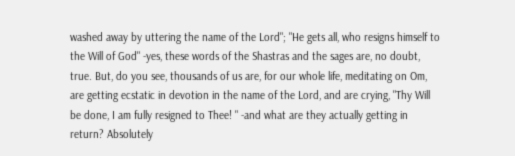washed away by uttering the name of the Lord"; "He gets all, who resigns himself to the Will of God" -yes, these words of the Shastras and the sages are, no doubt, true. But, do you see, thousands of us are, for our whole life, meditating on Om, are getting ecstatic in devotion in the name of the Lord, and are crying, "Thy Will be done, I am fully resigned to Thee! " -and what are they actually getting in return? Absolutely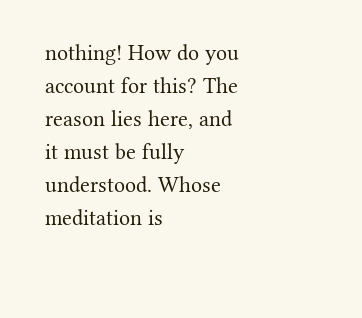nothing! How do you account for this? The reason lies here, and it must be fully understood. Whose meditation is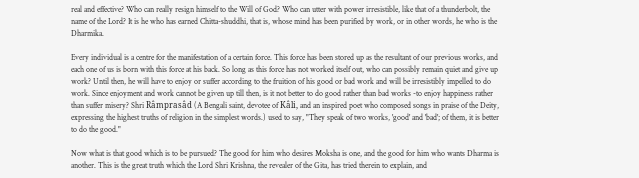real and effective? Who can really resign himself to the Will of God? Who can utter with power irresistible, like that of a thunderbolt, the name of the Lord? It is he who has earned Chitta-shuddhi, that is, whose mind has been purified by work, or in other words, he who is the Dharmika.

Every individual is a centre for the manifestation of a certain force. This force has been stored up as the resultant of our previous works, and each one of us is born with this force at his back. So long as this force has not worked itself out, who can possibly remain quiet and give up work? Until then, he will have to enjoy or suffer according to the fruition of his good or bad work and will be irresistibly impelled to do work. Since enjoyment and work cannot be given up till then, is it not better to do good rather than bad works -to enjoy happiness rather than suffer misery? Shri Râmprasâd (A Bengali saint, devotee of Kâli, and an inspired poet who composed songs in praise of the Deity, expressing the highest truths of religion in the simplest words.) used to say, "They speak of two works, 'good' and 'bad'; of them, it is better to do the good."

Now what is that good which is to be pursued? The good for him who desires Moksha is one, and the good for him who wants Dharma is another. This is the great truth which the Lord Shri Krishna, the revealer of the Gita, has tried therein to explain, and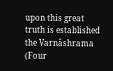upon this great truth is established the Varnâshrama (Four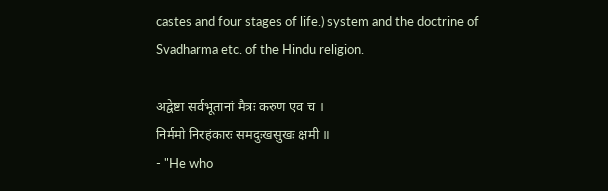castes and four stages of life.) system and the doctrine of Svadharma etc. of the Hindu religion.

अद्वेष्टा सर्वभूतानां मैत्रः करुण एव च ।
निर्ममो निरहंकारः समदुःखसुखः क्षमी ॥
- "He who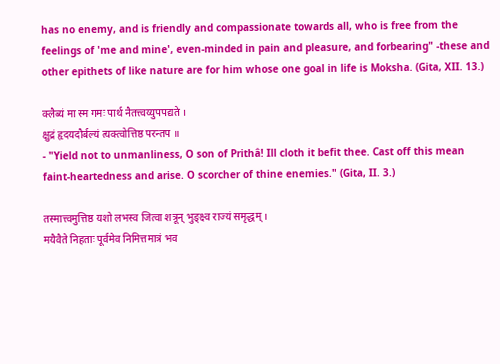has no enemy, and is friendly and compassionate towards all, who is free from the feelings of 'me and mine', even-minded in pain and pleasure, and forbearing" -these and other epithets of like nature are for him whose one goal in life is Moksha. (Gita, XII. 13.)

क्लैब्यं मा स्म गमः पार्थ नैतत्त्वय्युपपद्यते ।
क्षुद्रं हृदयदौर्बल्यं त्यक्त्वोत्तिष्ठ परन्तप ॥
- "Yield not to unmanliness, O son of Prithâ! Ill cloth it befit thee. Cast off this mean faint-heartedness and arise. O scorcher of thine enemies." (Gita, II. 3.)

तस्मात्त्वमुत्तिष्ठ यशो लभस्व जित्वा शत्रून् भुङ्क्ष्व राज्यं समृद्धम् ।
मयैवैते निहताः पूर्वमेव निमित्तमात्रं भव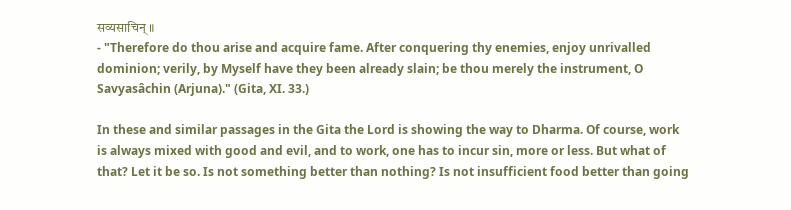सव्यसाचिन् ॥
- "Therefore do thou arise and acquire fame. After conquering thy enemies, enjoy unrivalled dominion; verily, by Myself have they been already slain; be thou merely the instrument, O Savyasâchin (Arjuna)." (Gita, XI. 33.)

In these and similar passages in the Gita the Lord is showing the way to Dharma. Of course, work is always mixed with good and evil, and to work, one has to incur sin, more or less. But what of that? Let it be so. Is not something better than nothing? Is not insufficient food better than going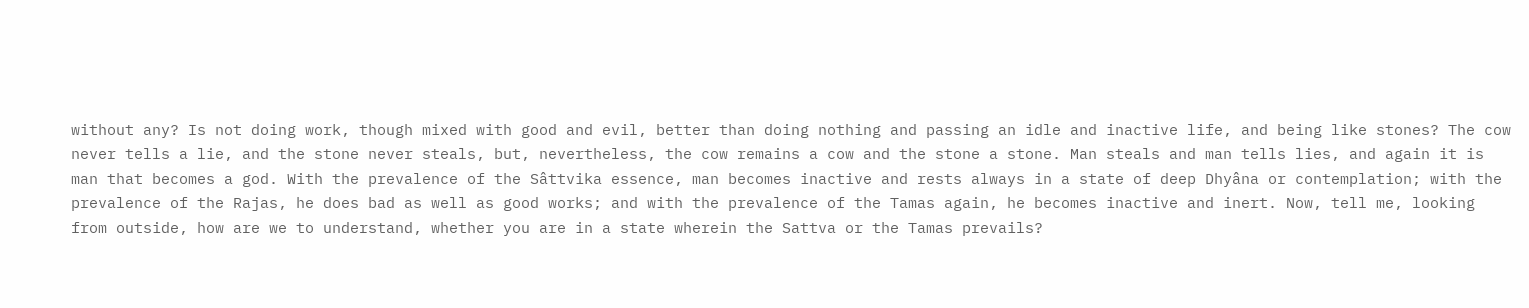without any? Is not doing work, though mixed with good and evil, better than doing nothing and passing an idle and inactive life, and being like stones? The cow never tells a lie, and the stone never steals, but, nevertheless, the cow remains a cow and the stone a stone. Man steals and man tells lies, and again it is man that becomes a god. With the prevalence of the Sâttvika essence, man becomes inactive and rests always in a state of deep Dhyâna or contemplation; with the prevalence of the Rajas, he does bad as well as good works; and with the prevalence of the Tamas again, he becomes inactive and inert. Now, tell me, looking from outside, how are we to understand, whether you are in a state wherein the Sattva or the Tamas prevails?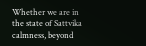Whether we are in the state of Sattvika calmness, beyond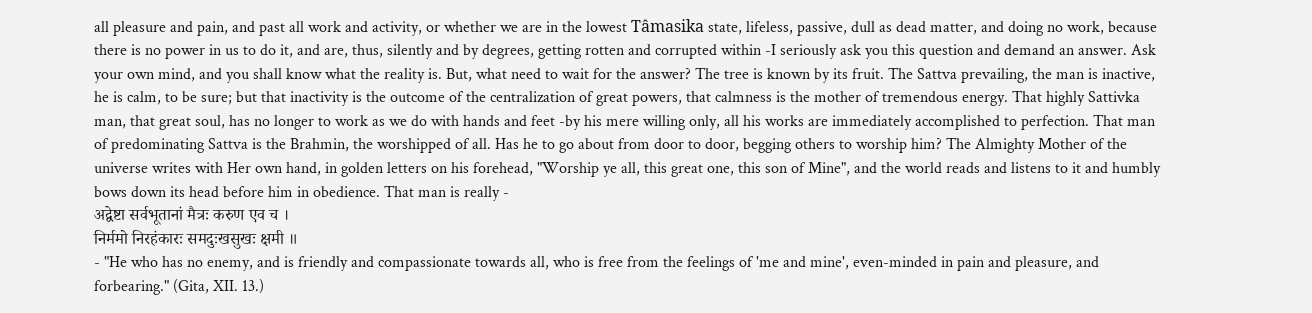all pleasure and pain, and past all work and activity, or whether we are in the lowest Tâmasika state, lifeless, passive, dull as dead matter, and doing no work, because there is no power in us to do it, and are, thus, silently and by degrees, getting rotten and corrupted within -I seriously ask you this question and demand an answer. Ask your own mind, and you shall know what the reality is. But, what need to wait for the answer? The tree is known by its fruit. The Sattva prevailing, the man is inactive, he is calm, to be sure; but that inactivity is the outcome of the centralization of great powers, that calmness is the mother of tremendous energy. That highly Sattivka man, that great soul, has no longer to work as we do with hands and feet -by his mere willing only, all his works are immediately accomplished to perfection. That man of predominating Sattva is the Brahmin, the worshipped of all. Has he to go about from door to door, begging others to worship him? The Almighty Mother of the universe writes with Her own hand, in golden letters on his forehead, "Worship ye all, this great one, this son of Mine", and the world reads and listens to it and humbly bows down its head before him in obedience. That man is really -
अद्वेष्टा सर्वभूतानां मैत्रः करुण एव च ।
निर्ममो निरहंकारः समदुःखसुखः क्षमी ॥
- "He who has no enemy, and is friendly and compassionate towards all, who is free from the feelings of 'me and mine', even-minded in pain and pleasure, and forbearing." (Gita, XII. 13.)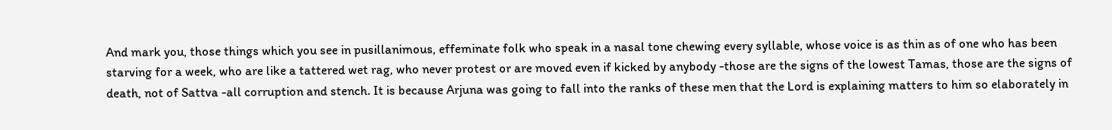And mark you, those things which you see in pusillanimous, effeminate folk who speak in a nasal tone chewing every syllable, whose voice is as thin as of one who has been starving for a week, who are like a tattered wet rag, who never protest or are moved even if kicked by anybody -those are the signs of the lowest Tamas, those are the signs of death, not of Sattva -all corruption and stench. It is because Arjuna was going to fall into the ranks of these men that the Lord is explaining matters to him so elaborately in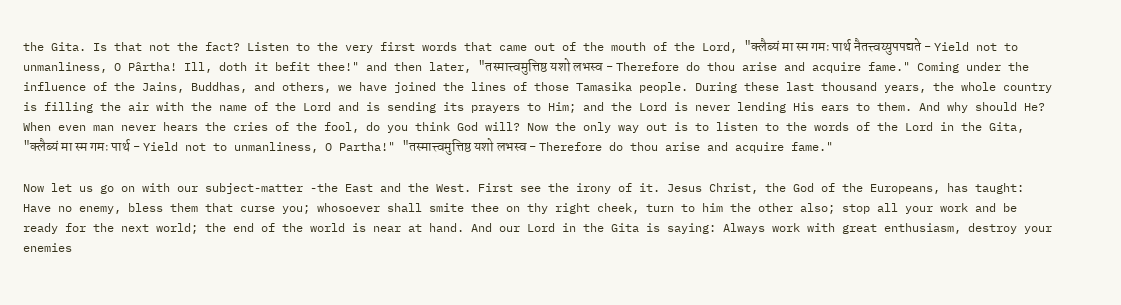the Gita. Is that not the fact? Listen to the very first words that came out of the mouth of the Lord, "क्लैब्यं मा स्म गमः पार्थ नैतत्त्वय्युपपद्यते - Yield not to unmanliness, O Pârtha! Ill, doth it befit thee!" and then later, "तस्मात्त्वमुत्तिष्ठ यशो लभस्व - Therefore do thou arise and acquire fame." Coming under the influence of the Jains, Buddhas, and others, we have joined the lines of those Tamasika people. During these last thousand years, the whole country is filling the air with the name of the Lord and is sending its prayers to Him; and the Lord is never lending His ears to them. And why should He? When even man never hears the cries of the fool, do you think God will? Now the only way out is to listen to the words of the Lord in the Gita, "क्लैब्यं मा स्म गमः पार्थ - Yield not to unmanliness, O Partha!" "तस्मात्त्वमुत्तिष्ठ यशो लभस्व - Therefore do thou arise and acquire fame."

Now let us go on with our subject-matter -the East and the West. First see the irony of it. Jesus Christ, the God of the Europeans, has taught: Have no enemy, bless them that curse you; whosoever shall smite thee on thy right cheek, turn to him the other also; stop all your work and be ready for the next world; the end of the world is near at hand. And our Lord in the Gita is saying: Always work with great enthusiasm, destroy your enemies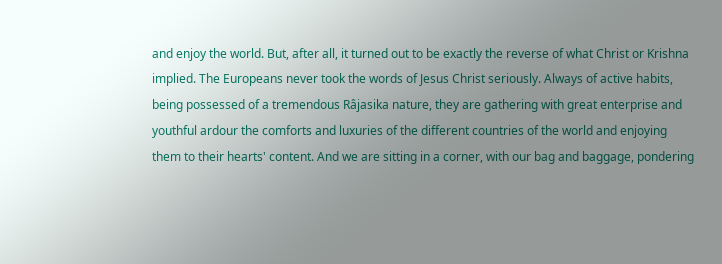and enjoy the world. But, after all, it turned out to be exactly the reverse of what Christ or Krishna implied. The Europeans never took the words of Jesus Christ seriously. Always of active habits, being possessed of a tremendous Râjasika nature, they are gathering with great enterprise and youthful ardour the comforts and luxuries of the different countries of the world and enjoying them to their hearts' content. And we are sitting in a corner, with our bag and baggage, pondering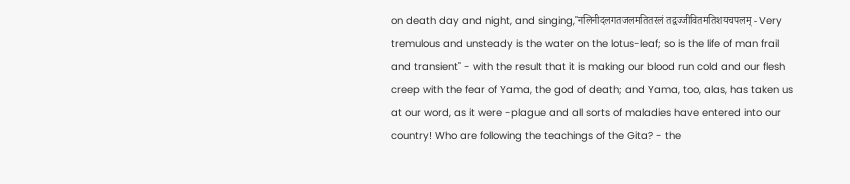on death day and night, and singing,"नलिनीदलगतजलमतितरलं तद्वज्जीवितमतिशयचपलम् - Very tremulous and unsteady is the water on the lotus-leaf; so is the life of man frail and transient" - with the result that it is making our blood run cold and our flesh creep with the fear of Yama, the god of death; and Yama, too, alas, has taken us at our word, as it were -plague and all sorts of maladies have entered into our country! Who are following the teachings of the Gita? - the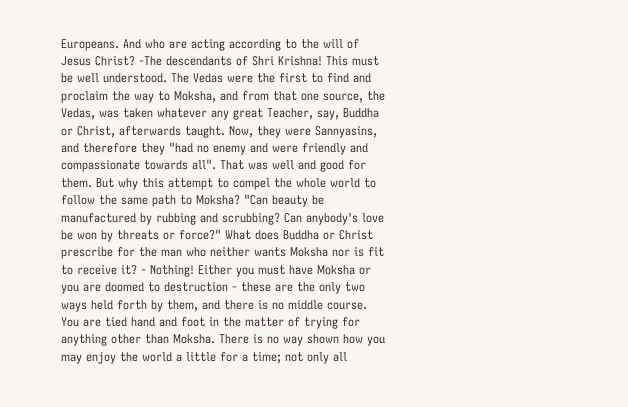Europeans. And who are acting according to the will of Jesus Christ? -The descendants of Shri Krishna! This must be well understood. The Vedas were the first to find and proclaim the way to Moksha, and from that one source, the Vedas, was taken whatever any great Teacher, say, Buddha or Christ, afterwards taught. Now, they were Sannyasins, and therefore they "had no enemy and were friendly and compassionate towards all". That was well and good for them. But why this attempt to compel the whole world to follow the same path to Moksha? "Can beauty be manufactured by rubbing and scrubbing? Can anybody's love be won by threats or force?" What does Buddha or Christ prescribe for the man who neither wants Moksha nor is fit to receive it? - Nothing! Either you must have Moksha or you are doomed to destruction - these are the only two ways held forth by them, and there is no middle course. You are tied hand and foot in the matter of trying for anything other than Moksha. There is no way shown how you may enjoy the world a little for a time; not only all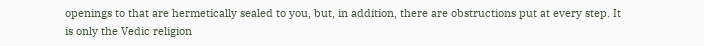openings to that are hermetically sealed to you, but, in addition, there are obstructions put at every step. It is only the Vedic religion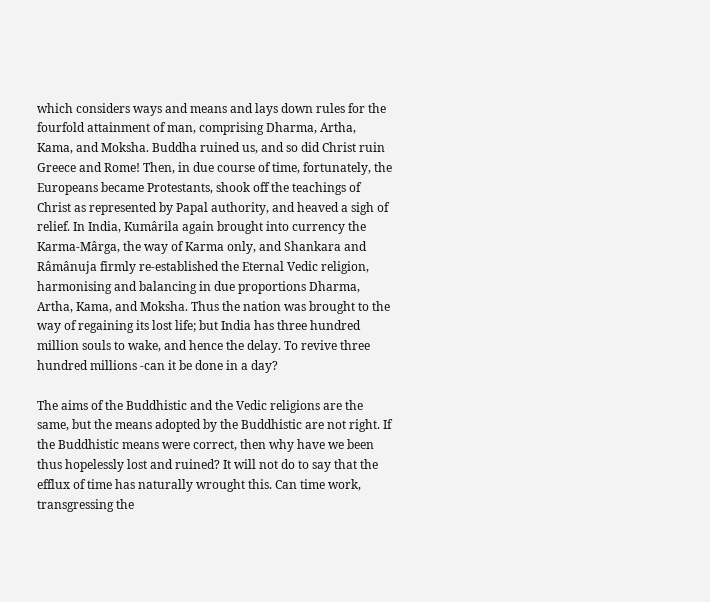which considers ways and means and lays down rules for the fourfold attainment of man, comprising Dharma, Artha, Kama, and Moksha. Buddha ruined us, and so did Christ ruin Greece and Rome! Then, in due course of time, fortunately, the Europeans became Protestants, shook off the teachings of Christ as represented by Papal authority, and heaved a sigh of relief. In India, Kumârila again brought into currency the Karma-Mârga, the way of Karma only, and Shankara and Râmânuja firmly re-established the Eternal Vedic religion, harmonising and balancing in due proportions Dharma, Artha, Kama, and Moksha. Thus the nation was brought to the way of regaining its lost life; but India has three hundred million souls to wake, and hence the delay. To revive three hundred millions -can it be done in a day?

The aims of the Buddhistic and the Vedic religions are the same, but the means adopted by the Buddhistic are not right. If the Buddhistic means were correct, then why have we been thus hopelessly lost and ruined? It will not do to say that the efflux of time has naturally wrought this. Can time work, transgressing the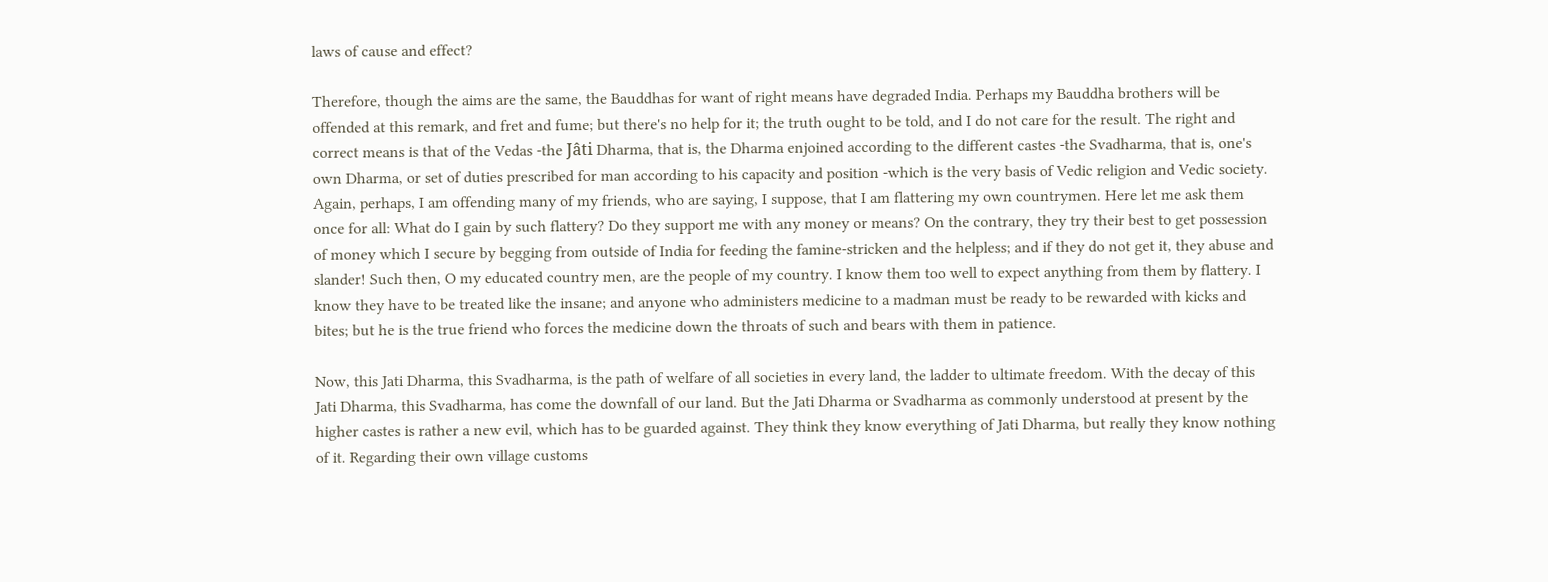laws of cause and effect?

Therefore, though the aims are the same, the Bauddhas for want of right means have degraded India. Perhaps my Bauddha brothers will be offended at this remark, and fret and fume; but there's no help for it; the truth ought to be told, and I do not care for the result. The right and correct means is that of the Vedas -the Jâti Dharma, that is, the Dharma enjoined according to the different castes -the Svadharma, that is, one's own Dharma, or set of duties prescribed for man according to his capacity and position -which is the very basis of Vedic religion and Vedic society. Again, perhaps, I am offending many of my friends, who are saying, I suppose, that I am flattering my own countrymen. Here let me ask them once for all: What do I gain by such flattery? Do they support me with any money or means? On the contrary, they try their best to get possession of money which I secure by begging from outside of India for feeding the famine-stricken and the helpless; and if they do not get it, they abuse and slander! Such then, O my educated country men, are the people of my country. I know them too well to expect anything from them by flattery. I know they have to be treated like the insane; and anyone who administers medicine to a madman must be ready to be rewarded with kicks and bites; but he is the true friend who forces the medicine down the throats of such and bears with them in patience.

Now, this Jati Dharma, this Svadharma, is the path of welfare of all societies in every land, the ladder to ultimate freedom. With the decay of this Jati Dharma, this Svadharma, has come the downfall of our land. But the Jati Dharma or Svadharma as commonly understood at present by the higher castes is rather a new evil, which has to be guarded against. They think they know everything of Jati Dharma, but really they know nothing of it. Regarding their own village customs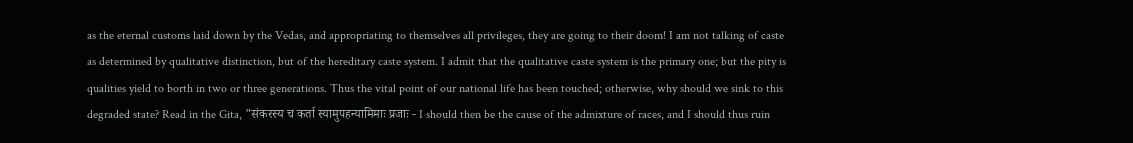as the eternal customs laid down by the Vedas, and appropriating to themselves all privileges, they are going to their doom! I am not talking of caste as determined by qualitative distinction, but of the hereditary caste system. I admit that the qualitative caste system is the primary one; but the pity is qualities yield to borth in two or three generations. Thus the vital point of our national life has been touched; otherwise, why should we sink to this degraded state? Read in the Gita, "संकरस्य च कर्ता स्यामुपहन्यामिमाः प्रजाः - I should then be the cause of the admixture of races, and I should thus ruin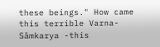these beings." How came this terrible Varna-Sâmkarya -this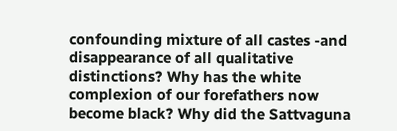confounding mixture of all castes -and disappearance of all qualitative distinctions? Why has the white complexion of our forefathers now become black? Why did the Sattvaguna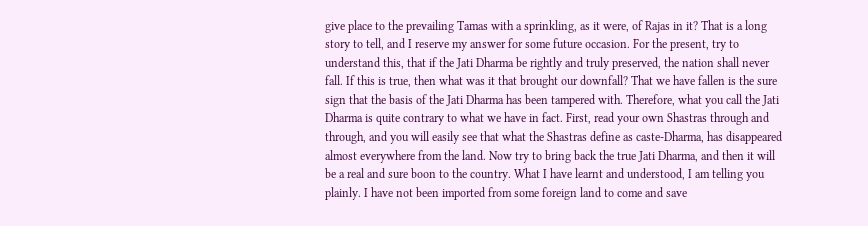give place to the prevailing Tamas with a sprinkling, as it were, of Rajas in it? That is a long story to tell, and I reserve my answer for some future occasion. For the present, try to understand this, that if the Jati Dharma be rightly and truly preserved, the nation shall never fall. If this is true, then what was it that brought our downfall? That we have fallen is the sure sign that the basis of the Jati Dharma has been tampered with. Therefore, what you call the Jati Dharma is quite contrary to what we have in fact. First, read your own Shastras through and through, and you will easily see that what the Shastras define as caste-Dharma, has disappeared almost everywhere from the land. Now try to bring back the true Jati Dharma, and then it will be a real and sure boon to the country. What I have learnt and understood, I am telling you plainly. I have not been imported from some foreign land to come and save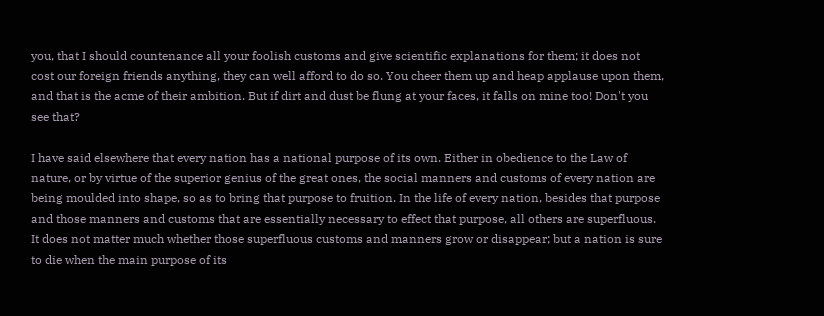you, that I should countenance all your foolish customs and give scientific explanations for them; it does not cost our foreign friends anything, they can well afford to do so. You cheer them up and heap applause upon them, and that is the acme of their ambition. But if dirt and dust be flung at your faces, it falls on mine too! Don't you see that?

I have said elsewhere that every nation has a national purpose of its own. Either in obedience to the Law of nature, or by virtue of the superior genius of the great ones, the social manners and customs of every nation are being moulded into shape, so as to bring that purpose to fruition. In the life of every nation, besides that purpose and those manners and customs that are essentially necessary to effect that purpose, all others are superfluous. It does not matter much whether those superfluous customs and manners grow or disappear; but a nation is sure to die when the main purpose of its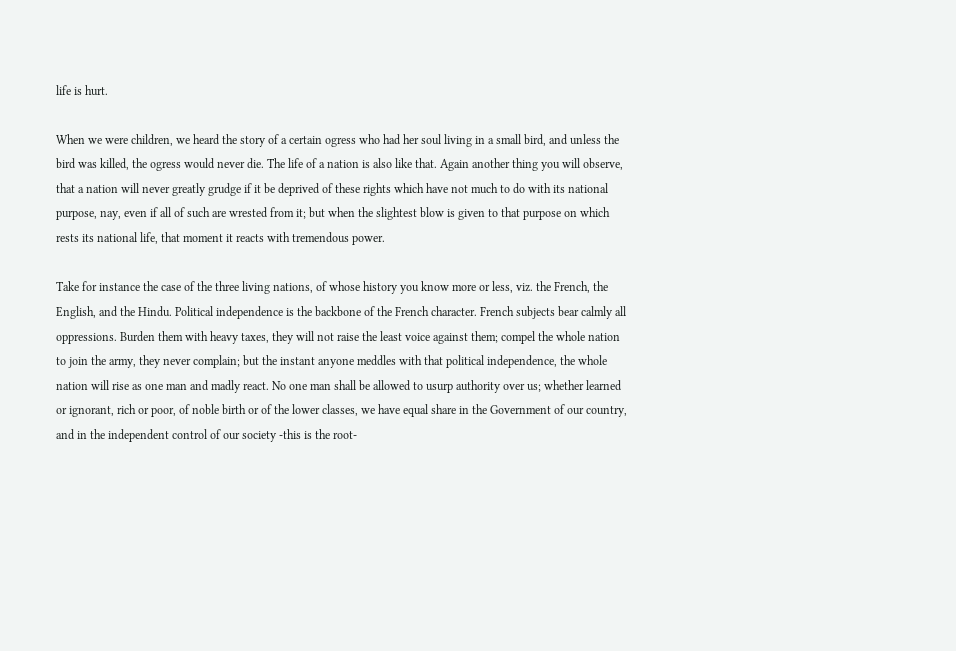life is hurt.

When we were children, we heard the story of a certain ogress who had her soul living in a small bird, and unless the bird was killed, the ogress would never die. The life of a nation is also like that. Again another thing you will observe, that a nation will never greatly grudge if it be deprived of these rights which have not much to do with its national purpose, nay, even if all of such are wrested from it; but when the slightest blow is given to that purpose on which rests its national life, that moment it reacts with tremendous power.

Take for instance the case of the three living nations, of whose history you know more or less, viz. the French, the English, and the Hindu. Political independence is the backbone of the French character. French subjects bear calmly all oppressions. Burden them with heavy taxes, they will not raise the least voice against them; compel the whole nation to join the army, they never complain; but the instant anyone meddles with that political independence, the whole nation will rise as one man and madly react. No one man shall be allowed to usurp authority over us; whether learned or ignorant, rich or poor, of noble birth or of the lower classes, we have equal share in the Government of our country, and in the independent control of our society -this is the root-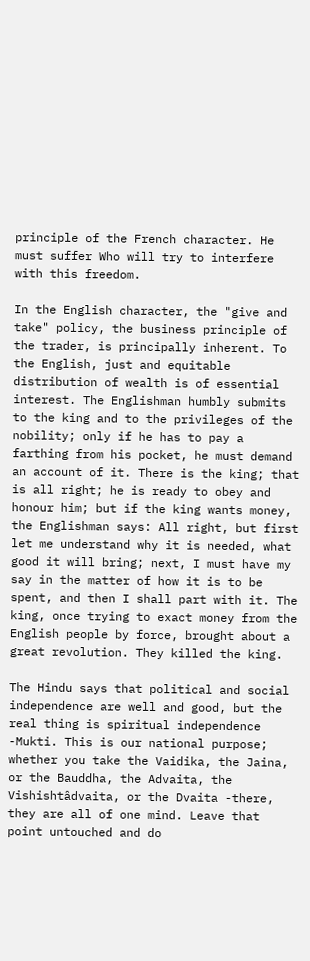principle of the French character. He must suffer Who will try to interfere with this freedom.

In the English character, the "give and take" policy, the business principle of the trader, is principally inherent. To the English, just and equitable distribution of wealth is of essential interest. The Englishman humbly submits to the king and to the privileges of the nobility; only if he has to pay a farthing from his pocket, he must demand an account of it. There is the king; that is all right; he is ready to obey and honour him; but if the king wants money, the Englishman says: All right, but first let me understand why it is needed, what good it will bring; next, I must have my say in the matter of how it is to be spent, and then I shall part with it. The king, once trying to exact money from the English people by force, brought about a great revolution. They killed the king.

The Hindu says that political and social independence are well and good, but the real thing is spiritual independence -Mukti. This is our national purpose; whether you take the Vaidika, the Jaina, or the Bauddha, the Advaita, the Vishishtâdvaita, or the Dvaita -there, they are all of one mind. Leave that point untouched and do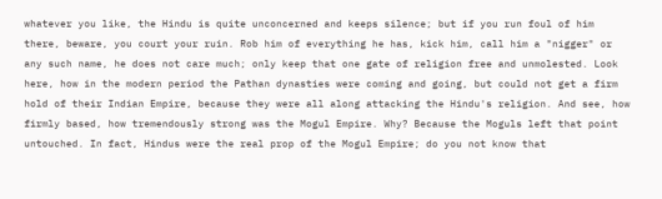whatever you like, the Hindu is quite unconcerned and keeps silence; but if you run foul of him there, beware, you court your ruin. Rob him of everything he has, kick him, call him a "nigger" or any such name, he does not care much; only keep that one gate of religion free and unmolested. Look here, how in the modern period the Pathan dynasties were coming and going, but could not get a firm hold of their Indian Empire, because they were all along attacking the Hindu's religion. And see, how firmly based, how tremendously strong was the Mogul Empire. Why? Because the Moguls left that point untouched. In fact, Hindus were the real prop of the Mogul Empire; do you not know that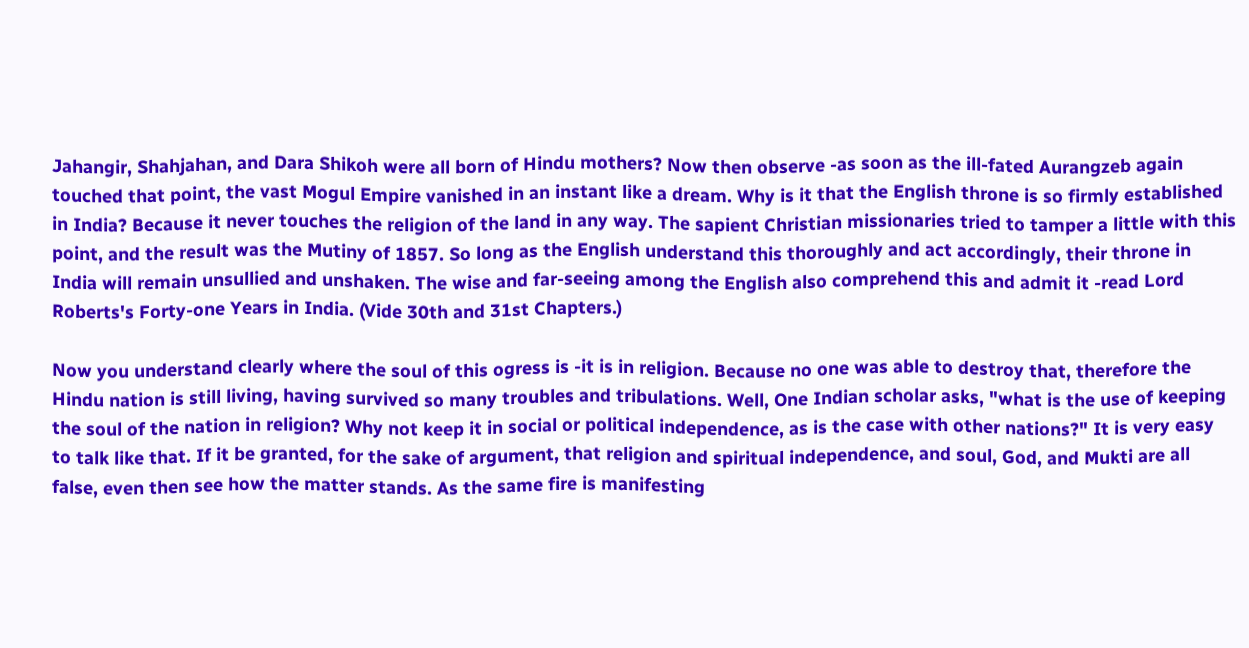Jahangir, Shahjahan, and Dara Shikoh were all born of Hindu mothers? Now then observe -as soon as the ill-fated Aurangzeb again touched that point, the vast Mogul Empire vanished in an instant like a dream. Why is it that the English throne is so firmly established in India? Because it never touches the religion of the land in any way. The sapient Christian missionaries tried to tamper a little with this point, and the result was the Mutiny of 1857. So long as the English understand this thoroughly and act accordingly, their throne in India will remain unsullied and unshaken. The wise and far-seeing among the English also comprehend this and admit it -read Lord Roberts's Forty-one Years in India. (Vide 30th and 31st Chapters.)

Now you understand clearly where the soul of this ogress is -it is in religion. Because no one was able to destroy that, therefore the Hindu nation is still living, having survived so many troubles and tribulations. Well, One Indian scholar asks, "what is the use of keeping the soul of the nation in religion? Why not keep it in social or political independence, as is the case with other nations?" It is very easy to talk like that. If it be granted, for the sake of argument, that religion and spiritual independence, and soul, God, and Mukti are all false, even then see how the matter stands. As the same fire is manifesting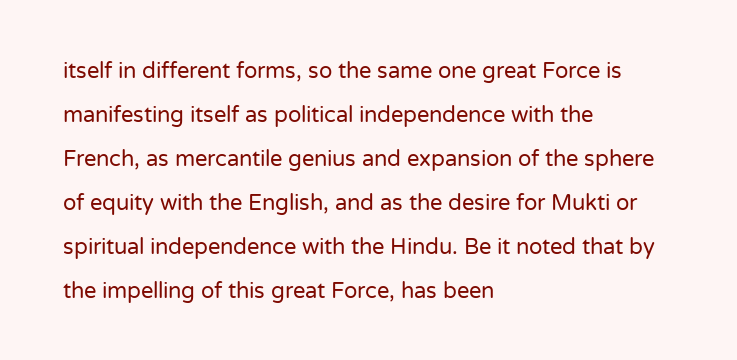itself in different forms, so the same one great Force is manifesting itself as political independence with the French, as mercantile genius and expansion of the sphere of equity with the English, and as the desire for Mukti or spiritual independence with the Hindu. Be it noted that by the impelling of this great Force, has been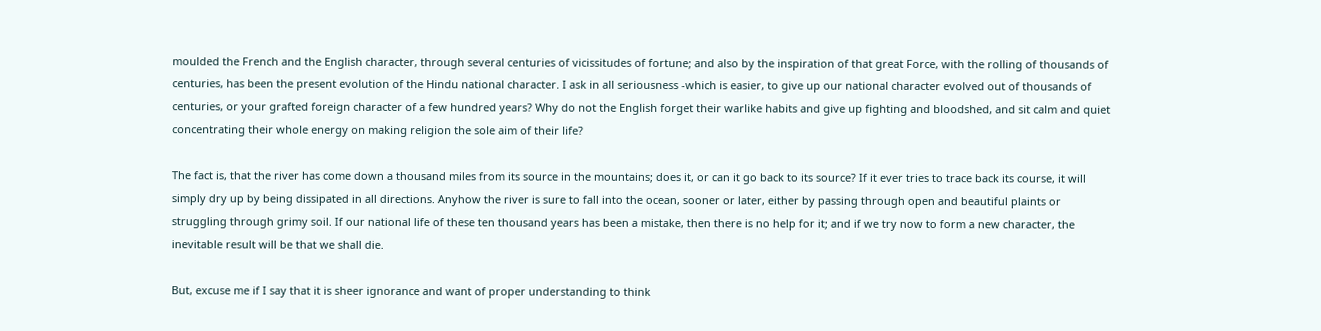moulded the French and the English character, through several centuries of vicissitudes of fortune; and also by the inspiration of that great Force, with the rolling of thousands of centuries, has been the present evolution of the Hindu national character. I ask in all seriousness -which is easier, to give up our national character evolved out of thousands of centuries, or your grafted foreign character of a few hundred years? Why do not the English forget their warlike habits and give up fighting and bloodshed, and sit calm and quiet concentrating their whole energy on making religion the sole aim of their life?

The fact is, that the river has come down a thousand miles from its source in the mountains; does it, or can it go back to its source? If it ever tries to trace back its course, it will simply dry up by being dissipated in all directions. Anyhow the river is sure to fall into the ocean, sooner or later, either by passing through open and beautiful plaints or struggling through grimy soil. If our national life of these ten thousand years has been a mistake, then there is no help for it; and if we try now to form a new character, the inevitable result will be that we shall die.

But, excuse me if I say that it is sheer ignorance and want of proper understanding to think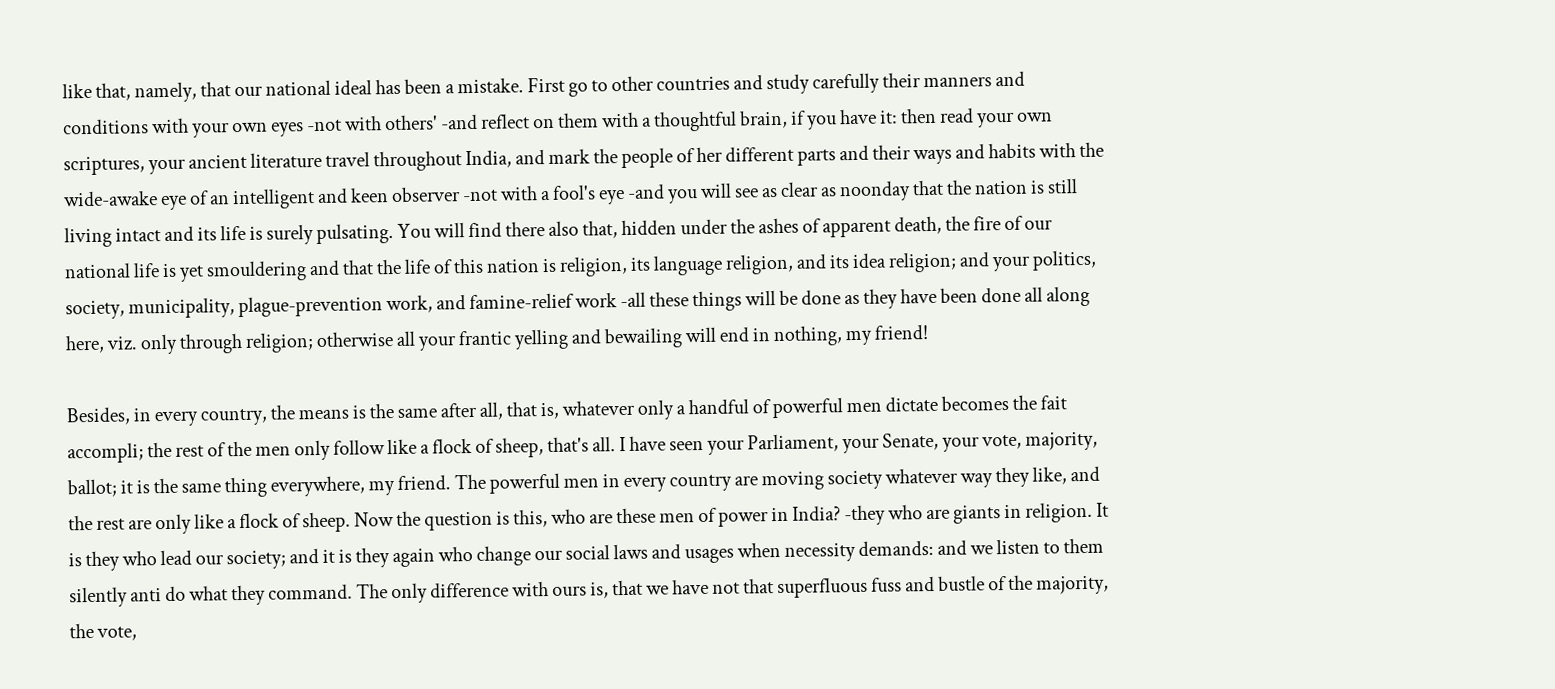like that, namely, that our national ideal has been a mistake. First go to other countries and study carefully their manners and conditions with your own eyes -not with others' -and reflect on them with a thoughtful brain, if you have it: then read your own scriptures, your ancient literature travel throughout India, and mark the people of her different parts and their ways and habits with the wide-awake eye of an intelligent and keen observer -not with a fool's eye -and you will see as clear as noonday that the nation is still living intact and its life is surely pulsating. You will find there also that, hidden under the ashes of apparent death, the fire of our national life is yet smouldering and that the life of this nation is religion, its language religion, and its idea religion; and your politics, society, municipality, plague-prevention work, and famine-relief work -all these things will be done as they have been done all along here, viz. only through religion; otherwise all your frantic yelling and bewailing will end in nothing, my friend!

Besides, in every country, the means is the same after all, that is, whatever only a handful of powerful men dictate becomes the fait accompli; the rest of the men only follow like a flock of sheep, that's all. I have seen your Parliament, your Senate, your vote, majority, ballot; it is the same thing everywhere, my friend. The powerful men in every country are moving society whatever way they like, and the rest are only like a flock of sheep. Now the question is this, who are these men of power in India? -they who are giants in religion. It is they who lead our society; and it is they again who change our social laws and usages when necessity demands: and we listen to them silently anti do what they command. The only difference with ours is, that we have not that superfluous fuss and bustle of the majority, the vote,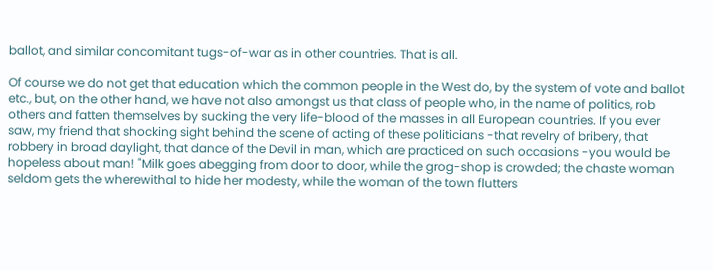ballot, and similar concomitant tugs-of-war as in other countries. That is all.

Of course we do not get that education which the common people in the West do, by the system of vote and ballot etc., but, on the other hand, we have not also amongst us that class of people who, in the name of politics, rob others and fatten themselves by sucking the very life-blood of the masses in all European countries. If you ever saw, my friend that shocking sight behind the scene of acting of these politicians -that revelry of bribery, that robbery in broad daylight, that dance of the Devil in man, which are practiced on such occasions -you would be hopeless about man! "Milk goes abegging from door to door, while the grog-shop is crowded; the chaste woman seldom gets the wherewithal to hide her modesty, while the woman of the town flutters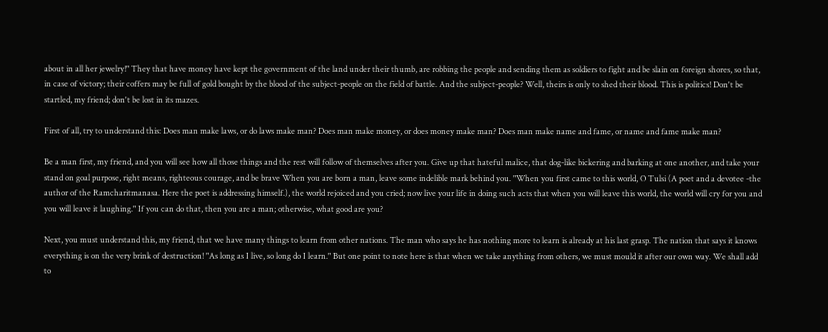about in all her jewelry!" They that have money have kept the government of the land under their thumb, are robbing the people and sending them as soldiers to fight and be slain on foreign shores, so that, in case of victory; their coffers may be full of gold bought by the blood of the subject-people on the field of battle. And the subject-people? Well, theirs is only to shed their blood. This is politics! Don't be startled, my friend; don't be lost in its mazes.

First of all, try to understand this: Does man make laws, or do laws make man? Does man make money, or does money make man? Does man make name and fame, or name and fame make man?

Be a man first, my friend, and you will see how all those things and the rest will follow of themselves after you. Give up that hateful malice, that dog-like bickering and barking at one another, and take your stand on goal purpose, right means, righteous courage, and be brave When you are born a man, leave some indelible mark behind you. "When you first came to this world, O Tulsi (A poet and a devotee -the author of the Ramcharitmanasa. Here the poet is addressing himself.), the world rejoiced and you cried; now live your life in doing such acts that when you will leave this world, the world will cry for you and you will leave it laughing." If you can do that, then you are a man; otherwise, what good are you?

Next, you must understand this, my friend, that we have many things to learn from other nations. The man who says he has nothing more to learn is already at his last grasp. The nation that says it knows everything is on the very brink of destruction! "As long as I live, so long do I learn." But one point to note here is that when we take anything from others, we must mould it after our own way. We shall add to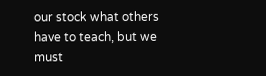our stock what others have to teach, but we must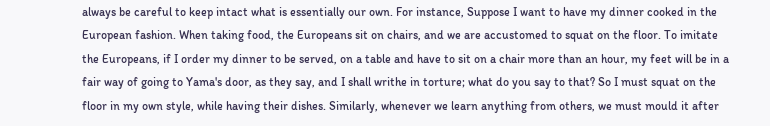always be careful to keep intact what is essentially our own. For instance, Suppose I want to have my dinner cooked in the European fashion. When taking food, the Europeans sit on chairs, and we are accustomed to squat on the floor. To imitate the Europeans, if I order my dinner to be served, on a table and have to sit on a chair more than an hour, my feet will be in a fair way of going to Yama's door, as they say, and I shall writhe in torture; what do you say to that? So I must squat on the floor in my own style, while having their dishes. Similarly, whenever we learn anything from others, we must mould it after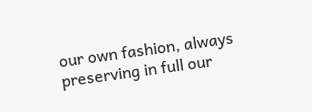our own fashion, always preserving in full our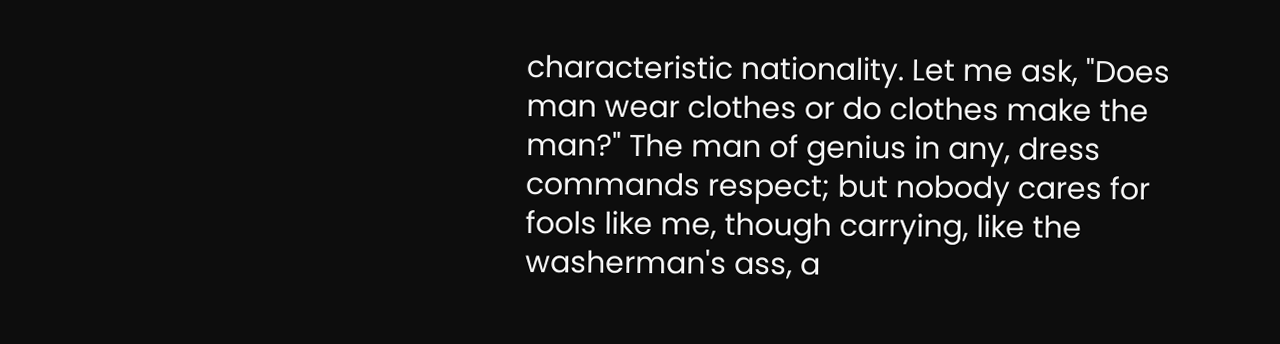characteristic nationality. Let me ask, "Does man wear clothes or do clothes make the man?" The man of genius in any, dress commands respect; but nobody cares for fools like me, though carrying, like the washerman's ass, a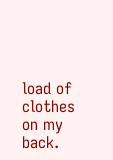load of clothes on my back.